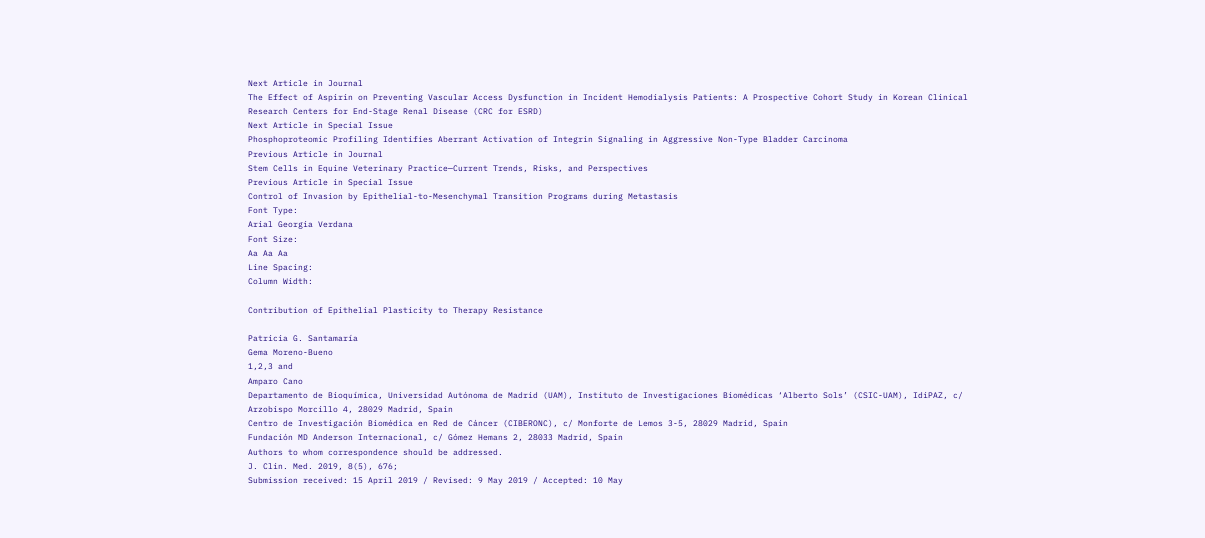Next Article in Journal
The Effect of Aspirin on Preventing Vascular Access Dysfunction in Incident Hemodialysis Patients: A Prospective Cohort Study in Korean Clinical Research Centers for End-Stage Renal Disease (CRC for ESRD)
Next Article in Special Issue
Phosphoproteomic Profiling Identifies Aberrant Activation of Integrin Signaling in Aggressive Non-Type Bladder Carcinoma
Previous Article in Journal
Stem Cells in Equine Veterinary Practice—Current Trends, Risks, and Perspectives
Previous Article in Special Issue
Control of Invasion by Epithelial-to-Mesenchymal Transition Programs during Metastasis
Font Type:
Arial Georgia Verdana
Font Size:
Aa Aa Aa
Line Spacing:
Column Width:

Contribution of Epithelial Plasticity to Therapy Resistance

Patricia G. Santamaría
Gema Moreno-Bueno
1,2,3 and
Amparo Cano
Departamento de Bioquímica, Universidad Autónoma de Madrid (UAM), Instituto de Investigaciones Biomédicas ‘Alberto Sols’ (CSIC-UAM), IdiPAZ, c/ Arzobispo Morcillo 4, 28029 Madrid, Spain
Centro de Investigación Biomédica en Red de Cáncer (CIBERONC), c/ Monforte de Lemos 3-5, 28029 Madrid, Spain
Fundación MD Anderson Internacional, c/ Gómez Hemans 2, 28033 Madrid, Spain
Authors to whom correspondence should be addressed.
J. Clin. Med. 2019, 8(5), 676;
Submission received: 15 April 2019 / Revised: 9 May 2019 / Accepted: 10 May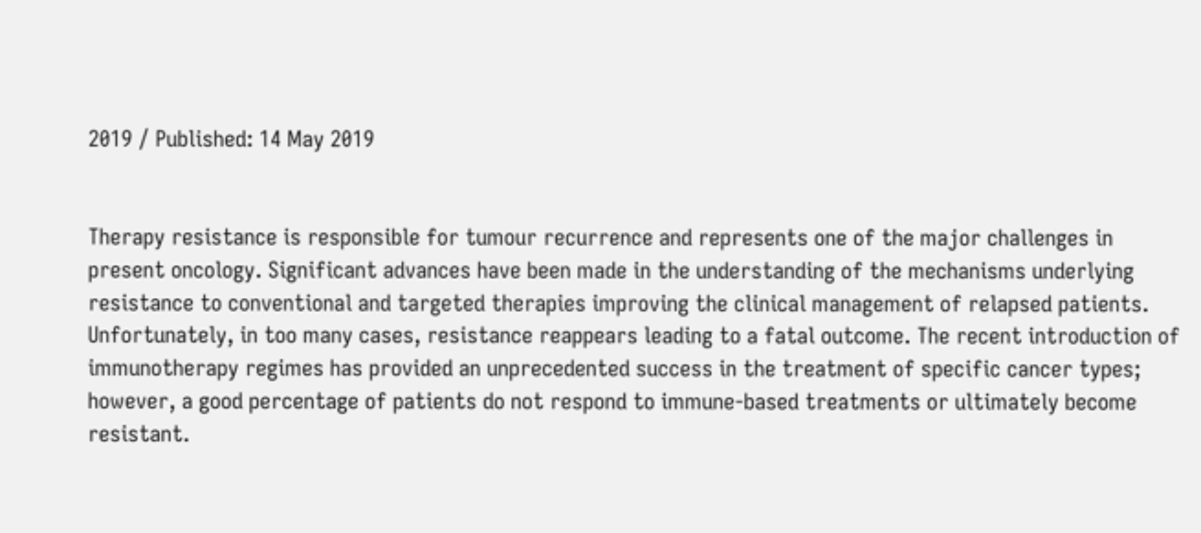2019 / Published: 14 May 2019


Therapy resistance is responsible for tumour recurrence and represents one of the major challenges in present oncology. Significant advances have been made in the understanding of the mechanisms underlying resistance to conventional and targeted therapies improving the clinical management of relapsed patients. Unfortunately, in too many cases, resistance reappears leading to a fatal outcome. The recent introduction of immunotherapy regimes has provided an unprecedented success in the treatment of specific cancer types; however, a good percentage of patients do not respond to immune-based treatments or ultimately become resistant.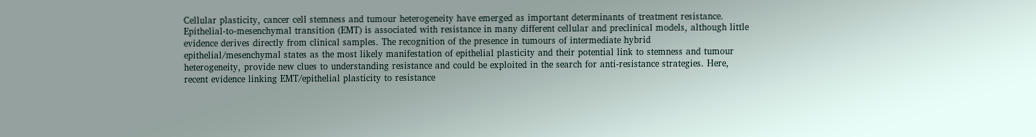Cellular plasticity, cancer cell stemness and tumour heterogeneity have emerged as important determinants of treatment resistance. Epithelial-to-mesenchymal transition (EMT) is associated with resistance in many different cellular and preclinical models, although little evidence derives directly from clinical samples. The recognition of the presence in tumours of intermediate hybrid epithelial/mesenchymal states as the most likely manifestation of epithelial plasticity and their potential link to stemness and tumour heterogeneity, provide new clues to understanding resistance and could be exploited in the search for anti-resistance strategies. Here, recent evidence linking EMT/epithelial plasticity to resistance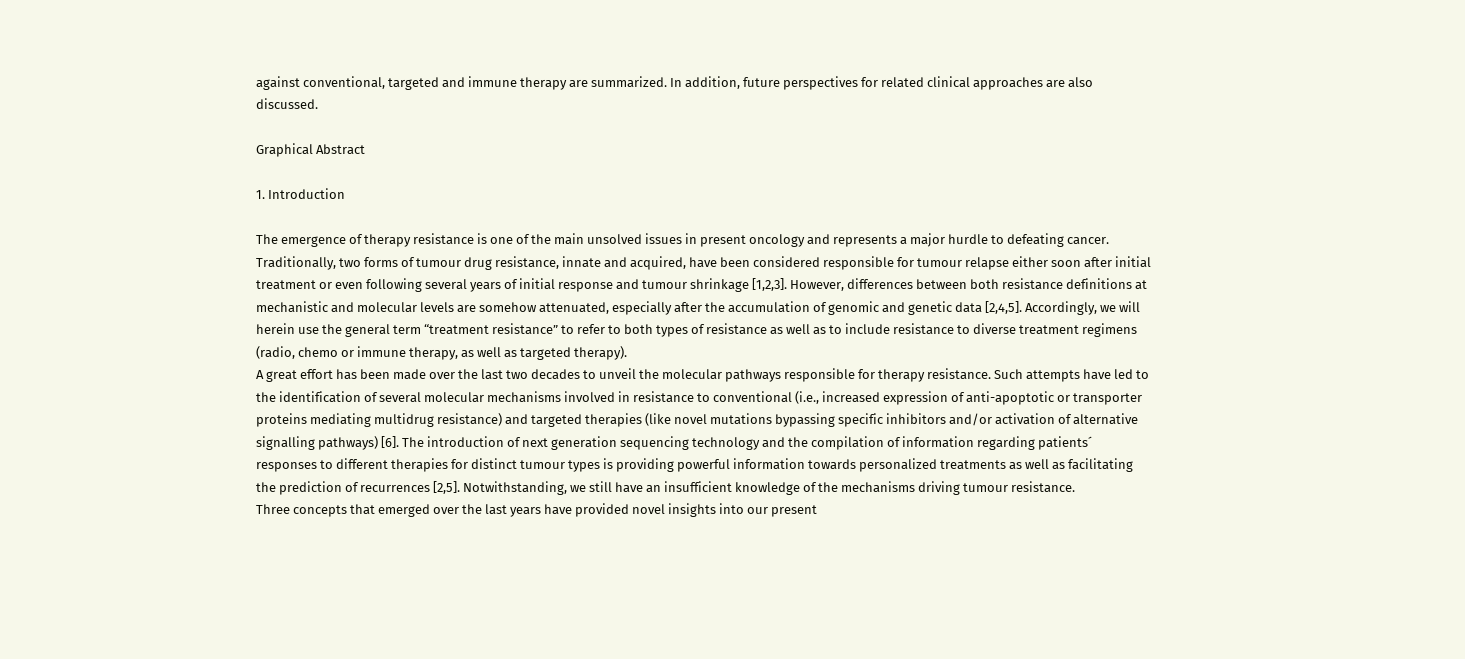against conventional, targeted and immune therapy are summarized. In addition, future perspectives for related clinical approaches are also discussed.

Graphical Abstract

1. Introduction

The emergence of therapy resistance is one of the main unsolved issues in present oncology and represents a major hurdle to defeating cancer.
Traditionally, two forms of tumour drug resistance, innate and acquired, have been considered responsible for tumour relapse either soon after initial treatment or even following several years of initial response and tumour shrinkage [1,2,3]. However, differences between both resistance definitions at mechanistic and molecular levels are somehow attenuated, especially after the accumulation of genomic and genetic data [2,4,5]. Accordingly, we will herein use the general term “treatment resistance” to refer to both types of resistance as well as to include resistance to diverse treatment regimens (radio, chemo or immune therapy, as well as targeted therapy).
A great effort has been made over the last two decades to unveil the molecular pathways responsible for therapy resistance. Such attempts have led to the identification of several molecular mechanisms involved in resistance to conventional (i.e., increased expression of anti-apoptotic or transporter proteins mediating multidrug resistance) and targeted therapies (like novel mutations bypassing specific inhibitors and/or activation of alternative signalling pathways) [6]. The introduction of next generation sequencing technology and the compilation of information regarding patients´ responses to different therapies for distinct tumour types is providing powerful information towards personalized treatments as well as facilitating the prediction of recurrences [2,5]. Notwithstanding, we still have an insufficient knowledge of the mechanisms driving tumour resistance.
Three concepts that emerged over the last years have provided novel insights into our present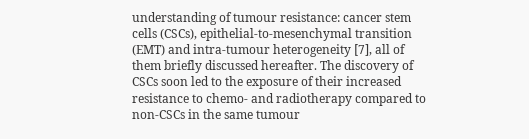understanding of tumour resistance: cancer stem cells (CSCs), epithelial-to-mesenchymal transition (EMT) and intra-tumour heterogeneity [7], all of them briefly discussed hereafter. The discovery of CSCs soon led to the exposure of their increased resistance to chemo- and radiotherapy compared to non-CSCs in the same tumour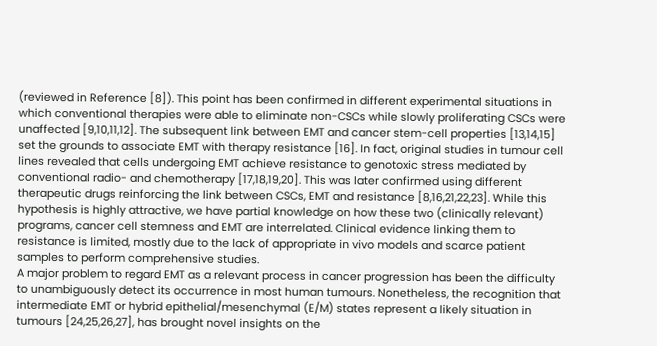(reviewed in Reference [8]). This point has been confirmed in different experimental situations in which conventional therapies were able to eliminate non-CSCs while slowly proliferating CSCs were unaffected [9,10,11,12]. The subsequent link between EMT and cancer stem-cell properties [13,14,15] set the grounds to associate EMT with therapy resistance [16]. In fact, original studies in tumour cell lines revealed that cells undergoing EMT achieve resistance to genotoxic stress mediated by conventional radio- and chemotherapy [17,18,19,20]. This was later confirmed using different therapeutic drugs reinforcing the link between CSCs, EMT and resistance [8,16,21,22,23]. While this hypothesis is highly attractive, we have partial knowledge on how these two (clinically relevant) programs, cancer cell stemness and EMT are interrelated. Clinical evidence linking them to resistance is limited, mostly due to the lack of appropriate in vivo models and scarce patient samples to perform comprehensive studies.
A major problem to regard EMT as a relevant process in cancer progression has been the difficulty to unambiguously detect its occurrence in most human tumours. Nonetheless, the recognition that intermediate EMT or hybrid epithelial/mesenchymal (E/M) states represent a likely situation in tumours [24,25,26,27], has brought novel insights on the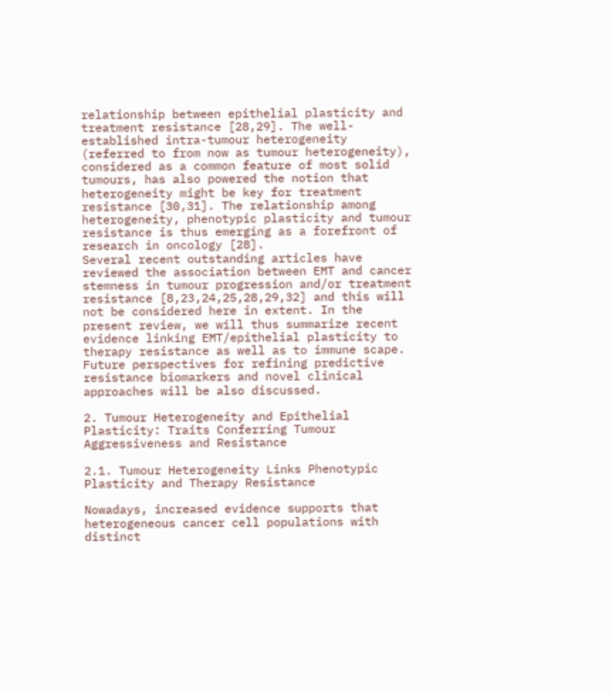relationship between epithelial plasticity and treatment resistance [28,29]. The well-established intra-tumour heterogeneity (referred to from now as tumour heterogeneity), considered as a common feature of most solid tumours, has also powered the notion that heterogeneity might be key for treatment resistance [30,31]. The relationship among heterogeneity, phenotypic plasticity and tumour resistance is thus emerging as a forefront of research in oncology [28].
Several recent outstanding articles have reviewed the association between EMT and cancer stemness in tumour progression and/or treatment resistance [8,23,24,25,28,29,32] and this will not be considered here in extent. In the present review, we will thus summarize recent evidence linking EMT/epithelial plasticity to therapy resistance as well as to immune scape. Future perspectives for refining predictive resistance biomarkers and novel clinical approaches will be also discussed.

2. Tumour Heterogeneity and Epithelial Plasticity: Traits Conferring Tumour Aggressiveness and Resistance

2.1. Tumour Heterogeneity Links Phenotypic Plasticity and Therapy Resistance

Nowadays, increased evidence supports that heterogeneous cancer cell populations with distinct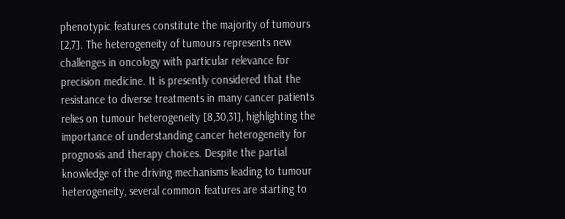phenotypic features constitute the majority of tumours [2,7]. The heterogeneity of tumours represents new challenges in oncology with particular relevance for precision medicine. It is presently considered that the resistance to diverse treatments in many cancer patients relies on tumour heterogeneity [8,30,31], highlighting the importance of understanding cancer heterogeneity for prognosis and therapy choices. Despite the partial knowledge of the driving mechanisms leading to tumour heterogeneity, several common features are starting to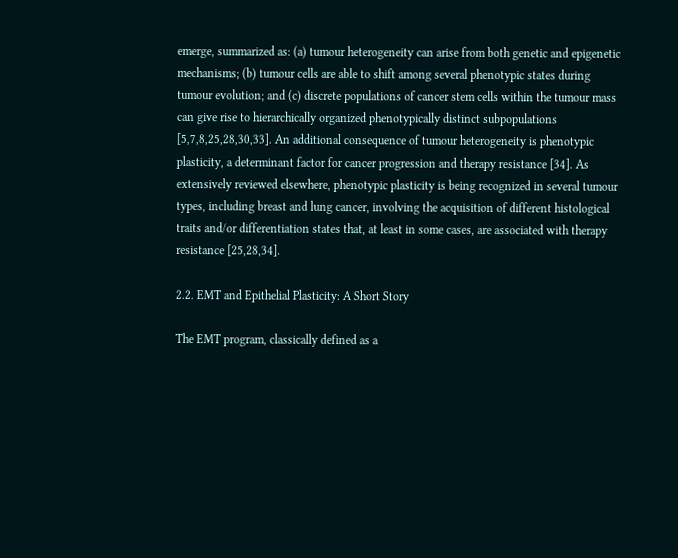emerge, summarized as: (a) tumour heterogeneity can arise from both genetic and epigenetic mechanisms; (b) tumour cells are able to shift among several phenotypic states during tumour evolution; and (c) discrete populations of cancer stem cells within the tumour mass can give rise to hierarchically organized phenotypically distinct subpopulations [5,7,8,25,28,30,33]. An additional consequence of tumour heterogeneity is phenotypic plasticity, a determinant factor for cancer progression and therapy resistance [34]. As extensively reviewed elsewhere, phenotypic plasticity is being recognized in several tumour types, including breast and lung cancer, involving the acquisition of different histological traits and/or differentiation states that, at least in some cases, are associated with therapy resistance [25,28,34].

2.2. EMT and Epithelial Plasticity: A Short Story

The EMT program, classically defined as a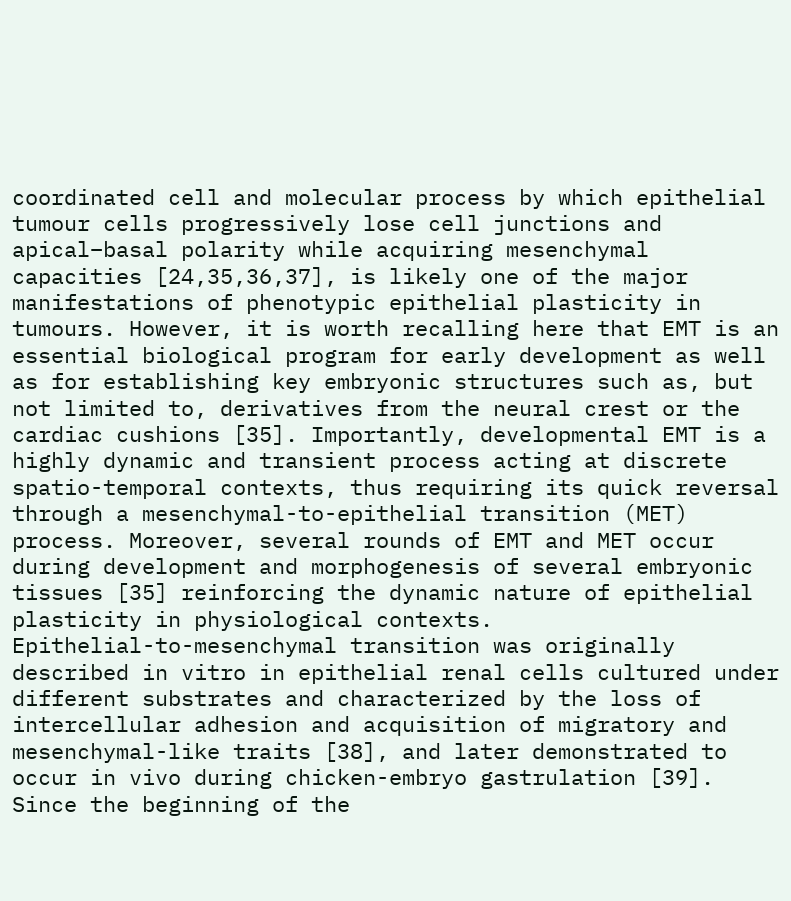coordinated cell and molecular process by which epithelial tumour cells progressively lose cell junctions and apical–basal polarity while acquiring mesenchymal capacities [24,35,36,37], is likely one of the major manifestations of phenotypic epithelial plasticity in tumours. However, it is worth recalling here that EMT is an essential biological program for early development as well as for establishing key embryonic structures such as, but not limited to, derivatives from the neural crest or the cardiac cushions [35]. Importantly, developmental EMT is a highly dynamic and transient process acting at discrete spatio-temporal contexts, thus requiring its quick reversal through a mesenchymal-to-epithelial transition (MET) process. Moreover, several rounds of EMT and MET occur during development and morphogenesis of several embryonic tissues [35] reinforcing the dynamic nature of epithelial plasticity in physiological contexts.
Epithelial-to-mesenchymal transition was originally described in vitro in epithelial renal cells cultured under different substrates and characterized by the loss of intercellular adhesion and acquisition of migratory and mesenchymal-like traits [38], and later demonstrated to occur in vivo during chicken-embryo gastrulation [39]. Since the beginning of the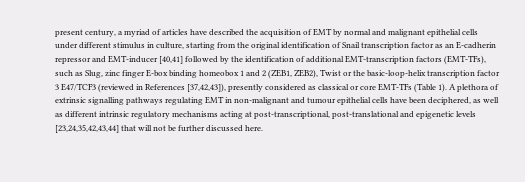present century, a myriad of articles have described the acquisition of EMT by normal and malignant epithelial cells under different stimulus in culture, starting from the original identification of Snail transcription factor as an E-cadherin repressor and EMT-inducer [40,41] followed by the identification of additional EMT-transcription factors (EMT-TFs), such as Slug, zinc finger E-box binding homeobox 1 and 2 (ZEB1, ZEB2), Twist or the basic-loop-helix transcription factor 3 E47/TCF3 (reviewed in References [37,42,43]), presently considered as classical or core EMT-TFs (Table 1). A plethora of extrinsic signalling pathways regulating EMT in non-malignant and tumour epithelial cells have been deciphered, as well as different intrinsic regulatory mechanisms acting at post-transcriptional, post-translational and epigenetic levels [23,24,35,42,43,44] that will not be further discussed here.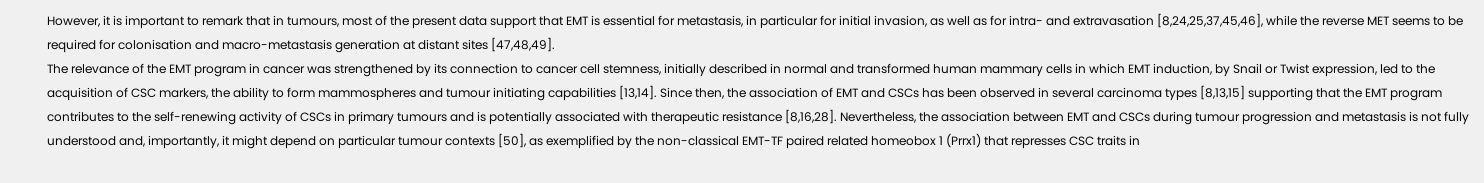However, it is important to remark that in tumours, most of the present data support that EMT is essential for metastasis, in particular for initial invasion, as well as for intra- and extravasation [8,24,25,37,45,46], while the reverse MET seems to be required for colonisation and macro-metastasis generation at distant sites [47,48,49].
The relevance of the EMT program in cancer was strengthened by its connection to cancer cell stemness, initially described in normal and transformed human mammary cells in which EMT induction, by Snail or Twist expression, led to the acquisition of CSC markers, the ability to form mammospheres and tumour initiating capabilities [13,14]. Since then, the association of EMT and CSCs has been observed in several carcinoma types [8,13,15] supporting that the EMT program contributes to the self-renewing activity of CSCs in primary tumours and is potentially associated with therapeutic resistance [8,16,28]. Nevertheless, the association between EMT and CSCs during tumour progression and metastasis is not fully understood and, importantly, it might depend on particular tumour contexts [50], as exemplified by the non-classical EMT-TF paired related homeobox 1 (Prrx1) that represses CSC traits in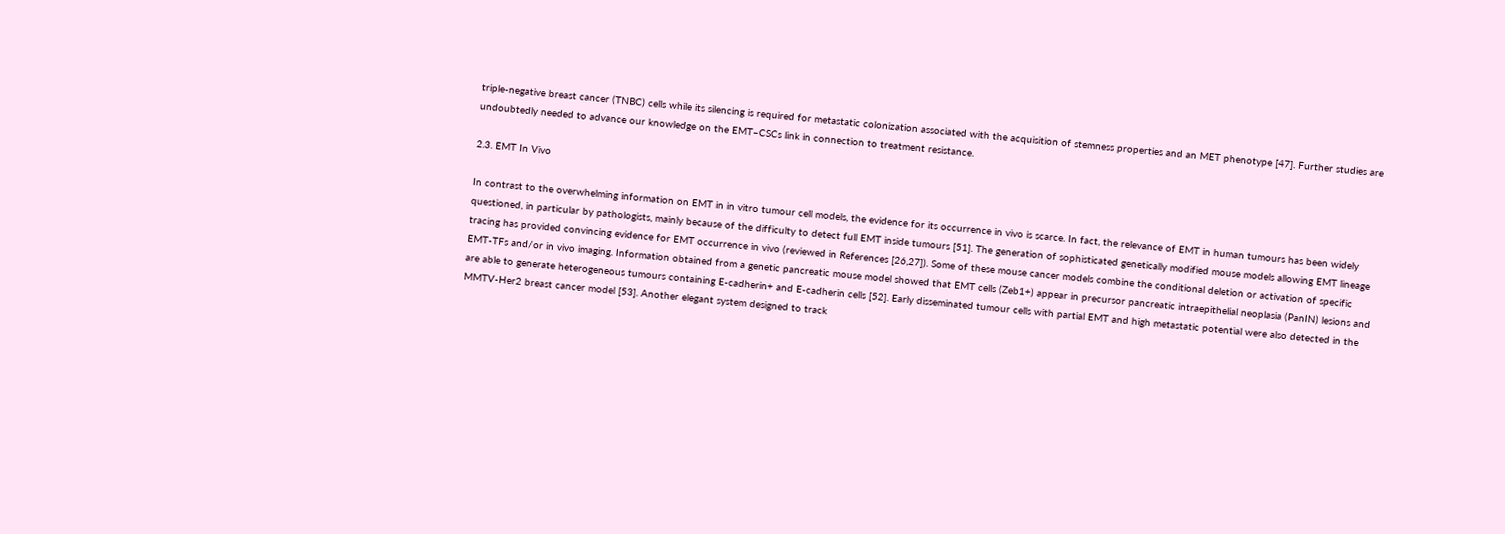triple-negative breast cancer (TNBC) cells while its silencing is required for metastatic colonization associated with the acquisition of stemness properties and an MET phenotype [47]. Further studies are undoubtedly needed to advance our knowledge on the EMT–CSCs link in connection to treatment resistance.

2.3. EMT In Vivo

In contrast to the overwhelming information on EMT in in vitro tumour cell models, the evidence for its occurrence in vivo is scarce. In fact, the relevance of EMT in human tumours has been widely questioned, in particular by pathologists, mainly because of the difficulty to detect full EMT inside tumours [51]. The generation of sophisticated genetically modified mouse models allowing EMT lineage tracing has provided convincing evidence for EMT occurrence in vivo (reviewed in References [26,27]). Some of these mouse cancer models combine the conditional deletion or activation of specific EMT-TFs and/or in vivo imaging. Information obtained from a genetic pancreatic mouse model showed that EMT cells (Zeb1+) appear in precursor pancreatic intraepithelial neoplasia (PanIN) lesions and are able to generate heterogeneous tumours containing E-cadherin+ and E-cadherin cells [52]. Early disseminated tumour cells with partial EMT and high metastatic potential were also detected in the MMTV-Her2 breast cancer model [53]. Another elegant system designed to track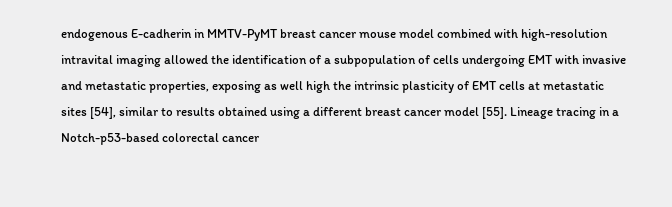endogenous E-cadherin in MMTV-PyMT breast cancer mouse model combined with high-resolution intravital imaging allowed the identification of a subpopulation of cells undergoing EMT with invasive and metastatic properties, exposing as well high the intrinsic plasticity of EMT cells at metastatic sites [54], similar to results obtained using a different breast cancer model [55]. Lineage tracing in a Notch-p53-based colorectal cancer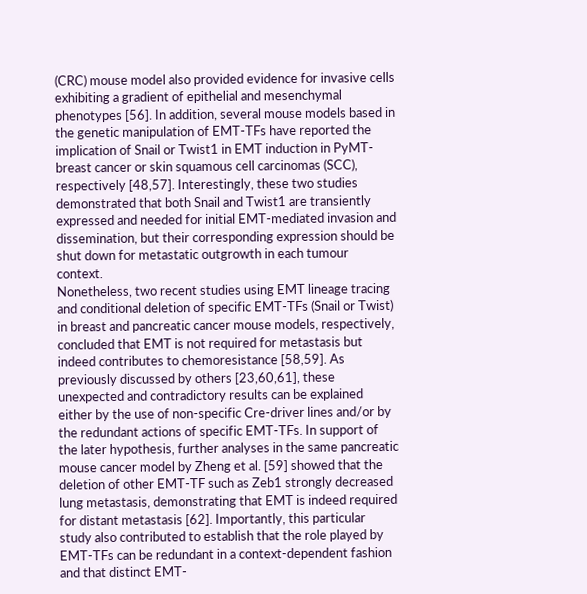(CRC) mouse model also provided evidence for invasive cells exhibiting a gradient of epithelial and mesenchymal phenotypes [56]. In addition, several mouse models based in the genetic manipulation of EMT-TFs have reported the implication of Snail or Twist1 in EMT induction in PyMT-breast cancer or skin squamous cell carcinomas (SCC), respectively [48,57]. Interestingly, these two studies demonstrated that both Snail and Twist1 are transiently expressed and needed for initial EMT-mediated invasion and dissemination, but their corresponding expression should be shut down for metastatic outgrowth in each tumour context.
Nonetheless, two recent studies using EMT lineage tracing and conditional deletion of specific EMT-TFs (Snail or Twist) in breast and pancreatic cancer mouse models, respectively, concluded that EMT is not required for metastasis but indeed contributes to chemoresistance [58,59]. As previously discussed by others [23,60,61], these unexpected and contradictory results can be explained either by the use of non-specific Cre-driver lines and/or by the redundant actions of specific EMT-TFs. In support of the later hypothesis, further analyses in the same pancreatic mouse cancer model by Zheng et al. [59] showed that the deletion of other EMT-TF such as Zeb1 strongly decreased lung metastasis, demonstrating that EMT is indeed required for distant metastasis [62]. Importantly, this particular study also contributed to establish that the role played by EMT-TFs can be redundant in a context-dependent fashion and that distinct EMT-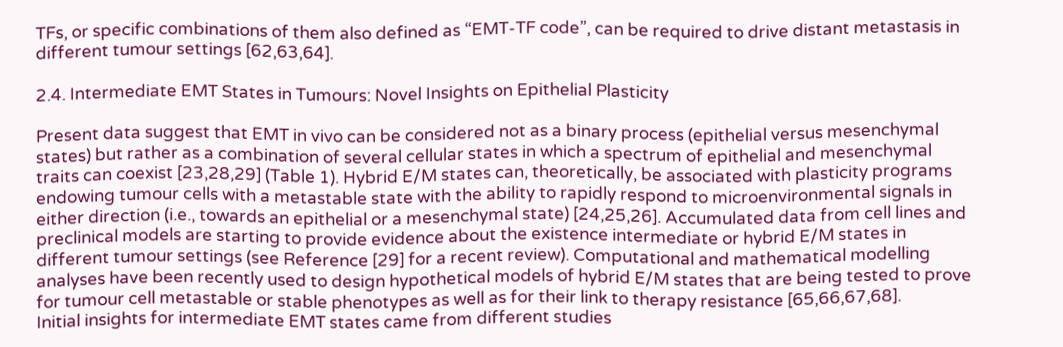TFs, or specific combinations of them also defined as “EMT-TF code”, can be required to drive distant metastasis in different tumour settings [62,63,64].

2.4. Intermediate EMT States in Tumours: Novel Insights on Epithelial Plasticity

Present data suggest that EMT in vivo can be considered not as a binary process (epithelial versus mesenchymal states) but rather as a combination of several cellular states in which a spectrum of epithelial and mesenchymal traits can coexist [23,28,29] (Table 1). Hybrid E/M states can, theoretically, be associated with plasticity programs endowing tumour cells with a metastable state with the ability to rapidly respond to microenvironmental signals in either direction (i.e., towards an epithelial or a mesenchymal state) [24,25,26]. Accumulated data from cell lines and preclinical models are starting to provide evidence about the existence intermediate or hybrid E/M states in different tumour settings (see Reference [29] for a recent review). Computational and mathematical modelling analyses have been recently used to design hypothetical models of hybrid E/M states that are being tested to prove for tumour cell metastable or stable phenotypes as well as for their link to therapy resistance [65,66,67,68].
Initial insights for intermediate EMT states came from different studies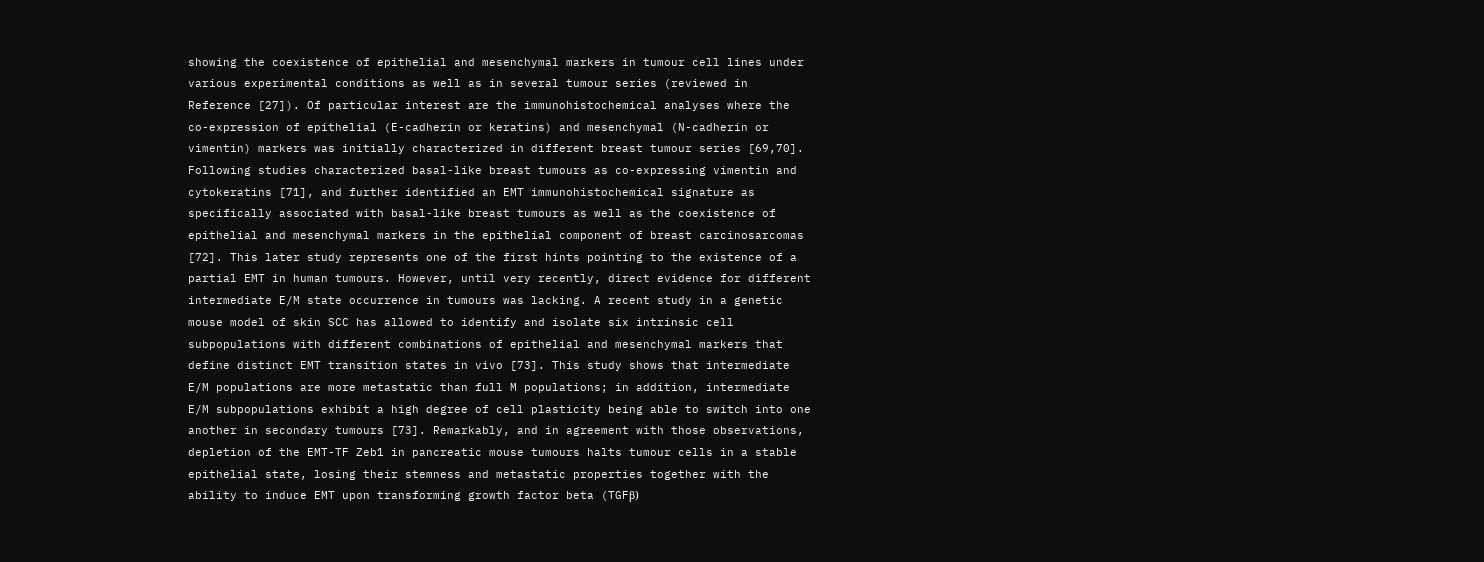showing the coexistence of epithelial and mesenchymal markers in tumour cell lines under various experimental conditions as well as in several tumour series (reviewed in Reference [27]). Of particular interest are the immunohistochemical analyses where the co-expression of epithelial (E-cadherin or keratins) and mesenchymal (N-cadherin or vimentin) markers was initially characterized in different breast tumour series [69,70]. Following studies characterized basal-like breast tumours as co-expressing vimentin and cytokeratins [71], and further identified an EMT immunohistochemical signature as specifically associated with basal-like breast tumours as well as the coexistence of epithelial and mesenchymal markers in the epithelial component of breast carcinosarcomas [72]. This later study represents one of the first hints pointing to the existence of a partial EMT in human tumours. However, until very recently, direct evidence for different intermediate E/M state occurrence in tumours was lacking. A recent study in a genetic mouse model of skin SCC has allowed to identify and isolate six intrinsic cell subpopulations with different combinations of epithelial and mesenchymal markers that define distinct EMT transition states in vivo [73]. This study shows that intermediate E/M populations are more metastatic than full M populations; in addition, intermediate E/M subpopulations exhibit a high degree of cell plasticity being able to switch into one another in secondary tumours [73]. Remarkably, and in agreement with those observations, depletion of the EMT-TF Zeb1 in pancreatic mouse tumours halts tumour cells in a stable epithelial state, losing their stemness and metastatic properties together with the ability to induce EMT upon transforming growth factor beta (TGFβ)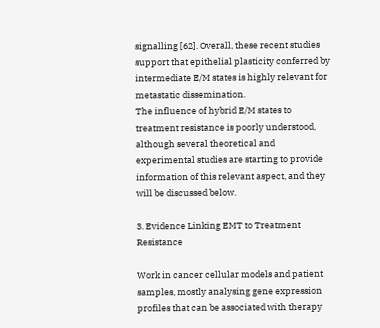signalling [62]. Overall, these recent studies support that epithelial plasticity conferred by intermediate E/M states is highly relevant for metastatic dissemination.
The influence of hybrid E/M states to treatment resistance is poorly understood, although several theoretical and experimental studies are starting to provide information of this relevant aspect, and they will be discussed below.

3. Evidence Linking EMT to Treatment Resistance

Work in cancer cellular models and patient samples, mostly analysing gene expression profiles that can be associated with therapy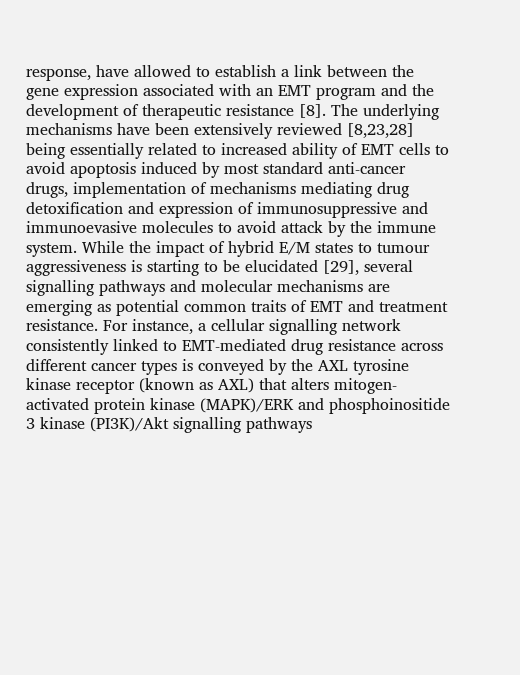response, have allowed to establish a link between the gene expression associated with an EMT program and the development of therapeutic resistance [8]. The underlying mechanisms have been extensively reviewed [8,23,28] being essentially related to increased ability of EMT cells to avoid apoptosis induced by most standard anti-cancer drugs, implementation of mechanisms mediating drug detoxification and expression of immunosuppressive and immunoevasive molecules to avoid attack by the immune system. While the impact of hybrid E/M states to tumour aggressiveness is starting to be elucidated [29], several signalling pathways and molecular mechanisms are emerging as potential common traits of EMT and treatment resistance. For instance, a cellular signalling network consistently linked to EMT-mediated drug resistance across different cancer types is conveyed by the AXL tyrosine kinase receptor (known as AXL) that alters mitogen-activated protein kinase (MAPK)/ERK and phosphoinositide 3 kinase (PI3K)/Akt signalling pathways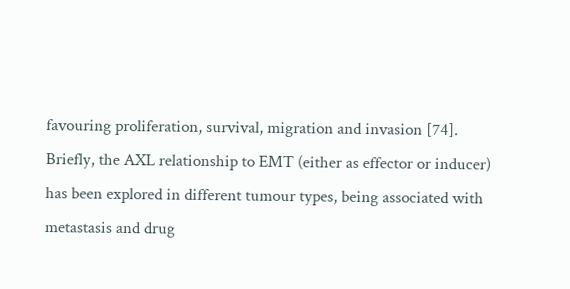favouring proliferation, survival, migration and invasion [74]. Briefly, the AXL relationship to EMT (either as effector or inducer) has been explored in different tumour types, being associated with metastasis and drug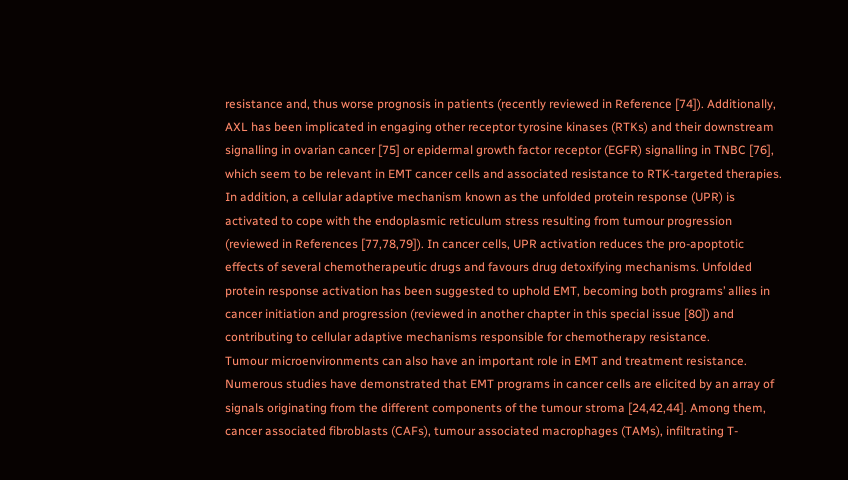resistance and, thus worse prognosis in patients (recently reviewed in Reference [74]). Additionally, AXL has been implicated in engaging other receptor tyrosine kinases (RTKs) and their downstream signalling in ovarian cancer [75] or epidermal growth factor receptor (EGFR) signalling in TNBC [76], which seem to be relevant in EMT cancer cells and associated resistance to RTK-targeted therapies.
In addition, a cellular adaptive mechanism known as the unfolded protein response (UPR) is activated to cope with the endoplasmic reticulum stress resulting from tumour progression (reviewed in References [77,78,79]). In cancer cells, UPR activation reduces the pro-apoptotic effects of several chemotherapeutic drugs and favours drug detoxifying mechanisms. Unfolded protein response activation has been suggested to uphold EMT, becoming both programs’ allies in cancer initiation and progression (reviewed in another chapter in this special issue [80]) and contributing to cellular adaptive mechanisms responsible for chemotherapy resistance.
Tumour microenvironments can also have an important role in EMT and treatment resistance. Numerous studies have demonstrated that EMT programs in cancer cells are elicited by an array of signals originating from the different components of the tumour stroma [24,42,44]. Among them, cancer associated fibroblasts (CAFs), tumour associated macrophages (TAMs), infiltrating T-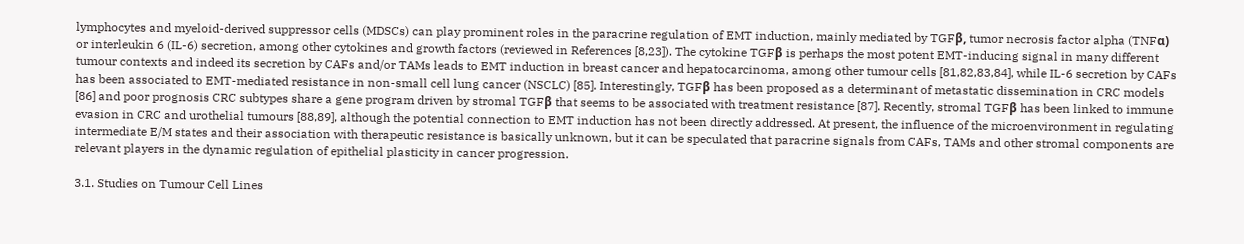lymphocytes and myeloid-derived suppressor cells (MDSCs) can play prominent roles in the paracrine regulation of EMT induction, mainly mediated by TGFβ, tumor necrosis factor alpha (TNFα) or interleukin 6 (IL-6) secretion, among other cytokines and growth factors (reviewed in References [8,23]). The cytokine TGFβ is perhaps the most potent EMT-inducing signal in many different tumour contexts and indeed its secretion by CAFs and/or TAMs leads to EMT induction in breast cancer and hepatocarcinoma, among other tumour cells [81,82,83,84], while IL-6 secretion by CAFs has been associated to EMT-mediated resistance in non-small cell lung cancer (NSCLC) [85]. Interestingly, TGFβ has been proposed as a determinant of metastatic dissemination in CRC models [86] and poor prognosis CRC subtypes share a gene program driven by stromal TGFβ that seems to be associated with treatment resistance [87]. Recently, stromal TGFβ has been linked to immune evasion in CRC and urothelial tumours [88,89], although the potential connection to EMT induction has not been directly addressed. At present, the influence of the microenvironment in regulating intermediate E/M states and their association with therapeutic resistance is basically unknown, but it can be speculated that paracrine signals from CAFs, TAMs and other stromal components are relevant players in the dynamic regulation of epithelial plasticity in cancer progression.

3.1. Studies on Tumour Cell Lines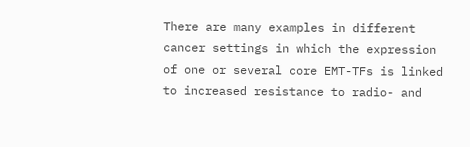There are many examples in different cancer settings in which the expression of one or several core EMT-TFs is linked to increased resistance to radio- and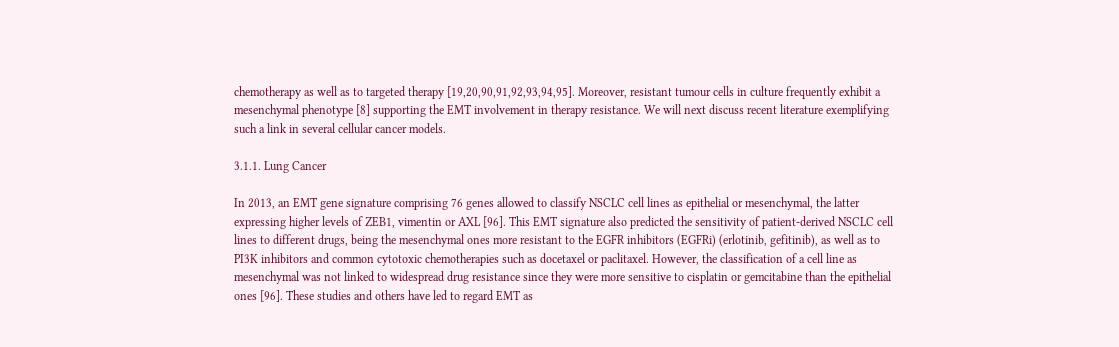chemotherapy as well as to targeted therapy [19,20,90,91,92,93,94,95]. Moreover, resistant tumour cells in culture frequently exhibit a mesenchymal phenotype [8] supporting the EMT involvement in therapy resistance. We will next discuss recent literature exemplifying such a link in several cellular cancer models.

3.1.1. Lung Cancer

In 2013, an EMT gene signature comprising 76 genes allowed to classify NSCLC cell lines as epithelial or mesenchymal, the latter expressing higher levels of ZEB1, vimentin or AXL [96]. This EMT signature also predicted the sensitivity of patient-derived NSCLC cell lines to different drugs, being the mesenchymal ones more resistant to the EGFR inhibitors (EGFRi) (erlotinib, gefitinib), as well as to PI3K inhibitors and common cytotoxic chemotherapies such as docetaxel or paclitaxel. However, the classification of a cell line as mesenchymal was not linked to widespread drug resistance since they were more sensitive to cisplatin or gemcitabine than the epithelial ones [96]. These studies and others have led to regard EMT as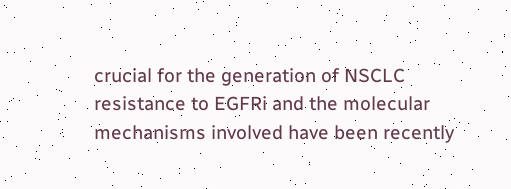crucial for the generation of NSCLC resistance to EGFRi and the molecular mechanisms involved have been recently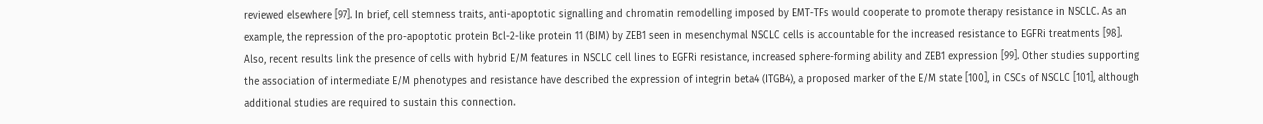reviewed elsewhere [97]. In brief, cell stemness traits, anti-apoptotic signalling and chromatin remodelling imposed by EMT-TFs would cooperate to promote therapy resistance in NSCLC. As an example, the repression of the pro-apoptotic protein Bcl-2-like protein 11 (BIM) by ZEB1 seen in mesenchymal NSCLC cells is accountable for the increased resistance to EGFRi treatments [98].
Also, recent results link the presence of cells with hybrid E/M features in NSCLC cell lines to EGFRi resistance, increased sphere-forming ability and ZEB1 expression [99]. Other studies supporting the association of intermediate E/M phenotypes and resistance have described the expression of integrin beta4 (ITGB4), a proposed marker of the E/M state [100], in CSCs of NSCLC [101], although additional studies are required to sustain this connection.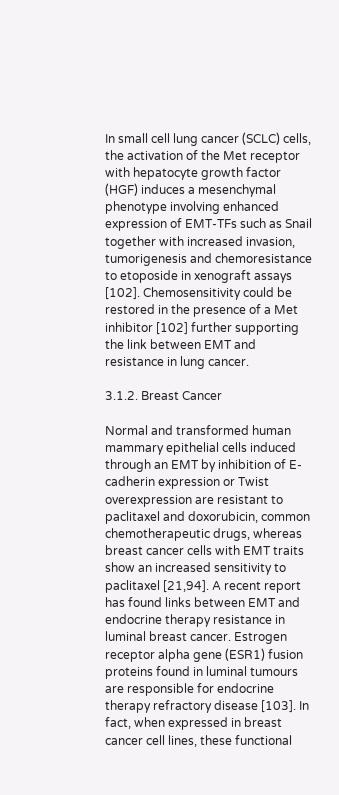In small cell lung cancer (SCLC) cells, the activation of the Met receptor with hepatocyte growth factor (HGF) induces a mesenchymal phenotype involving enhanced expression of EMT-TFs such as Snail together with increased invasion, tumorigenesis and chemoresistance to etoposide in xenograft assays [102]. Chemosensitivity could be restored in the presence of a Met inhibitor [102] further supporting the link between EMT and resistance in lung cancer.

3.1.2. Breast Cancer

Normal and transformed human mammary epithelial cells induced through an EMT by inhibition of E-cadherin expression or Twist overexpression are resistant to paclitaxel and doxorubicin, common chemotherapeutic drugs, whereas breast cancer cells with EMT traits show an increased sensitivity to paclitaxel [21,94]. A recent report has found links between EMT and endocrine therapy resistance in luminal breast cancer. Estrogen receptor alpha gene (ESR1) fusion proteins found in luminal tumours are responsible for endocrine therapy refractory disease [103]. In fact, when expressed in breast cancer cell lines, these functional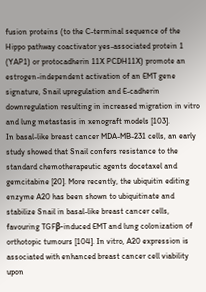fusion proteins (to the C-terminal sequence of the Hippo pathway coactivator yes-associated protein 1 (YAP1) or protocadherin 11X PCDH11X) promote an estrogen-independent activation of an EMT gene signature, Snail upregulation and E-cadherin downregulation resulting in increased migration in vitro and lung metastasis in xenograft models [103].
In basal-like breast cancer MDA-MB-231 cells, an early study showed that Snail confers resistance to the standard chemotherapeutic agents docetaxel and gemcitabine [20]. More recently, the ubiquitin editing enzyme A20 has been shown to ubiquitinate and stabilize Snail in basal-like breast cancer cells, favouring TGFβ-induced EMT and lung colonization of orthotopic tumours [104]. In vitro, A20 expression is associated with enhanced breast cancer cell viability upon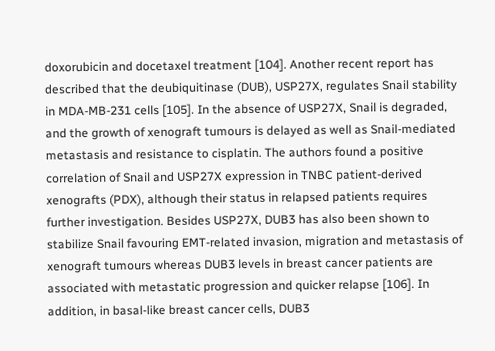doxorubicin and docetaxel treatment [104]. Another recent report has described that the deubiquitinase (DUB), USP27X, regulates Snail stability in MDA-MB-231 cells [105]. In the absence of USP27X, Snail is degraded, and the growth of xenograft tumours is delayed as well as Snail-mediated metastasis and resistance to cisplatin. The authors found a positive correlation of Snail and USP27X expression in TNBC patient-derived xenografts (PDX), although their status in relapsed patients requires further investigation. Besides USP27X, DUB3 has also been shown to stabilize Snail favouring EMT-related invasion, migration and metastasis of xenograft tumours whereas DUB3 levels in breast cancer patients are associated with metastatic progression and quicker relapse [106]. In addition, in basal-like breast cancer cells, DUB3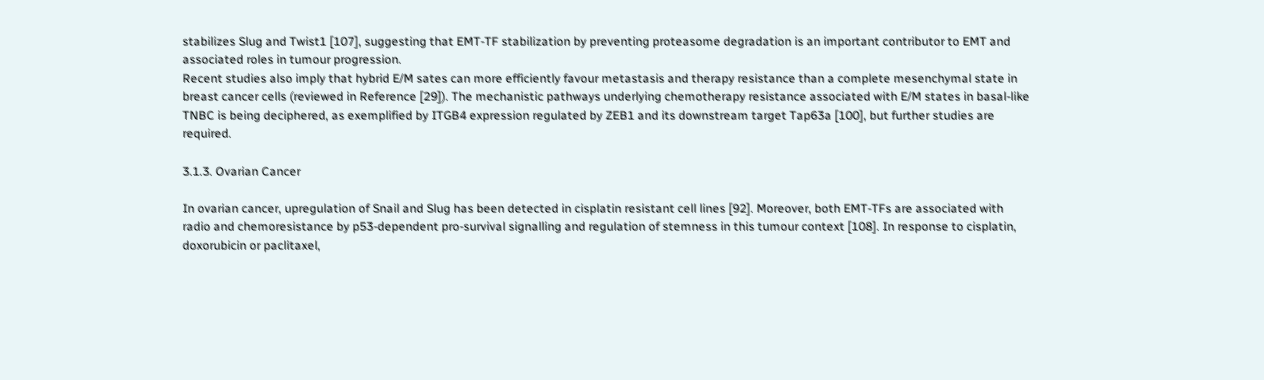stabilizes Slug and Twist1 [107], suggesting that EMT-TF stabilization by preventing proteasome degradation is an important contributor to EMT and associated roles in tumour progression.
Recent studies also imply that hybrid E/M sates can more efficiently favour metastasis and therapy resistance than a complete mesenchymal state in breast cancer cells (reviewed in Reference [29]). The mechanistic pathways underlying chemotherapy resistance associated with E/M states in basal-like TNBC is being deciphered, as exemplified by ITGB4 expression regulated by ZEB1 and its downstream target Tap63a [100], but further studies are required.

3.1.3. Ovarian Cancer

In ovarian cancer, upregulation of Snail and Slug has been detected in cisplatin resistant cell lines [92]. Moreover, both EMT-TFs are associated with radio and chemoresistance by p53-dependent pro-survival signalling and regulation of stemness in this tumour context [108]. In response to cisplatin, doxorubicin or paclitaxel,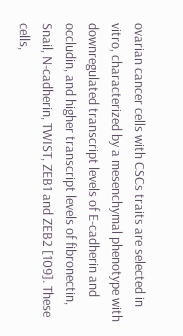ovarian cancer cells with CSCs traits are selected in vitro, characterized by a mesenchymal phenotype with downregulated transcript levels of E-cadherin and occludin, and higher transcript levels of fibronectin, Snail, N-cadherin, TWIST, ZEB1 and ZEB2 [109]. These cells,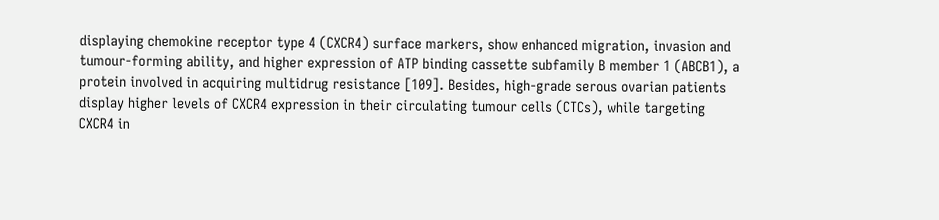displaying chemokine receptor type 4 (CXCR4) surface markers, show enhanced migration, invasion and tumour-forming ability, and higher expression of ATP binding cassette subfamily B member 1 (ABCB1), a protein involved in acquiring multidrug resistance [109]. Besides, high-grade serous ovarian patients display higher levels of CXCR4 expression in their circulating tumour cells (CTCs), while targeting CXCR4 in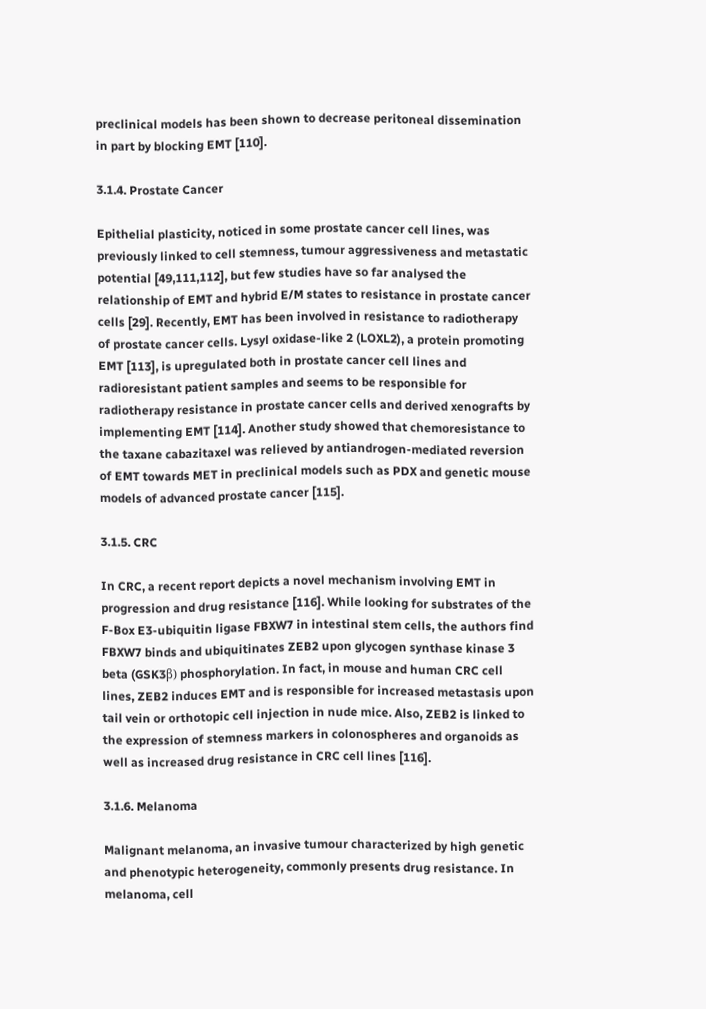preclinical models has been shown to decrease peritoneal dissemination in part by blocking EMT [110].

3.1.4. Prostate Cancer

Epithelial plasticity, noticed in some prostate cancer cell lines, was previously linked to cell stemness, tumour aggressiveness and metastatic potential [49,111,112], but few studies have so far analysed the relationship of EMT and hybrid E/M states to resistance in prostate cancer cells [29]. Recently, EMT has been involved in resistance to radiotherapy of prostate cancer cells. Lysyl oxidase-like 2 (LOXL2), a protein promoting EMT [113], is upregulated both in prostate cancer cell lines and radioresistant patient samples and seems to be responsible for radiotherapy resistance in prostate cancer cells and derived xenografts by implementing EMT [114]. Another study showed that chemoresistance to the taxane cabazitaxel was relieved by antiandrogen-mediated reversion of EMT towards MET in preclinical models such as PDX and genetic mouse models of advanced prostate cancer [115].

3.1.5. CRC

In CRC, a recent report depicts a novel mechanism involving EMT in progression and drug resistance [116]. While looking for substrates of the F-Box E3-ubiquitin ligase FBXW7 in intestinal stem cells, the authors find FBXW7 binds and ubiquitinates ZEB2 upon glycogen synthase kinase 3 beta (GSK3β) phosphorylation. In fact, in mouse and human CRC cell lines, ZEB2 induces EMT and is responsible for increased metastasis upon tail vein or orthotopic cell injection in nude mice. Also, ZEB2 is linked to the expression of stemness markers in colonospheres and organoids as well as increased drug resistance in CRC cell lines [116].

3.1.6. Melanoma

Malignant melanoma, an invasive tumour characterized by high genetic and phenotypic heterogeneity, commonly presents drug resistance. In melanoma, cell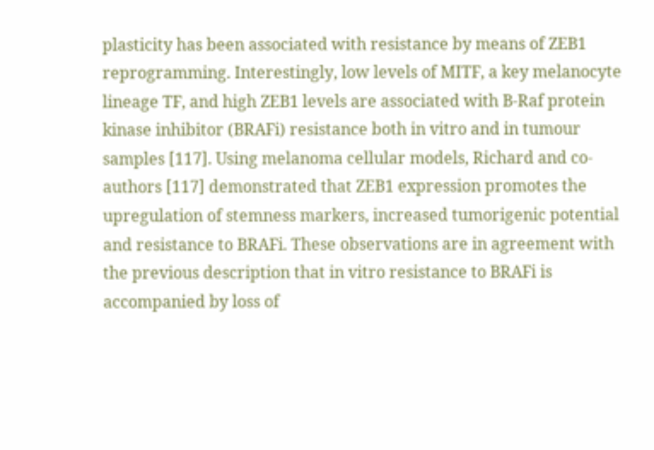plasticity has been associated with resistance by means of ZEB1 reprogramming. Interestingly, low levels of MITF, a key melanocyte lineage TF, and high ZEB1 levels are associated with B-Raf protein kinase inhibitor (BRAFi) resistance both in vitro and in tumour samples [117]. Using melanoma cellular models, Richard and co-authors [117] demonstrated that ZEB1 expression promotes the upregulation of stemness markers, increased tumorigenic potential and resistance to BRAFi. These observations are in agreement with the previous description that in vitro resistance to BRAFi is accompanied by loss of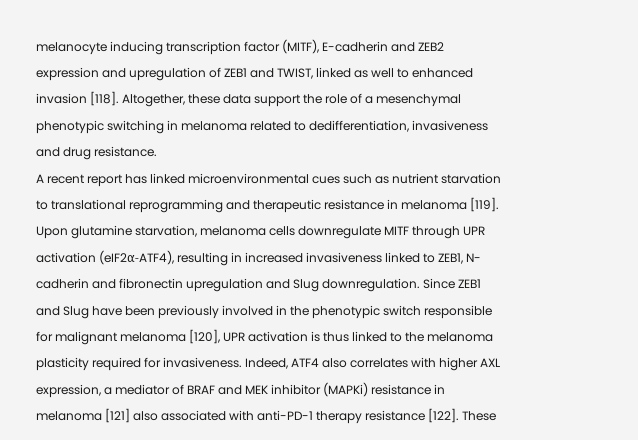melanocyte inducing transcription factor (MITF), E-cadherin and ZEB2 expression and upregulation of ZEB1 and TWIST, linked as well to enhanced invasion [118]. Altogether, these data support the role of a mesenchymal phenotypic switching in melanoma related to dedifferentiation, invasiveness and drug resistance.
A recent report has linked microenvironmental cues such as nutrient starvation to translational reprogramming and therapeutic resistance in melanoma [119]. Upon glutamine starvation, melanoma cells downregulate MITF through UPR activation (eIF2α-ATF4), resulting in increased invasiveness linked to ZEB1, N-cadherin and fibronectin upregulation and Slug downregulation. Since ZEB1 and Slug have been previously involved in the phenotypic switch responsible for malignant melanoma [120], UPR activation is thus linked to the melanoma plasticity required for invasiveness. Indeed, ATF4 also correlates with higher AXL expression, a mediator of BRAF and MEK inhibitor (MAPKi) resistance in melanoma [121] also associated with anti-PD-1 therapy resistance [122]. These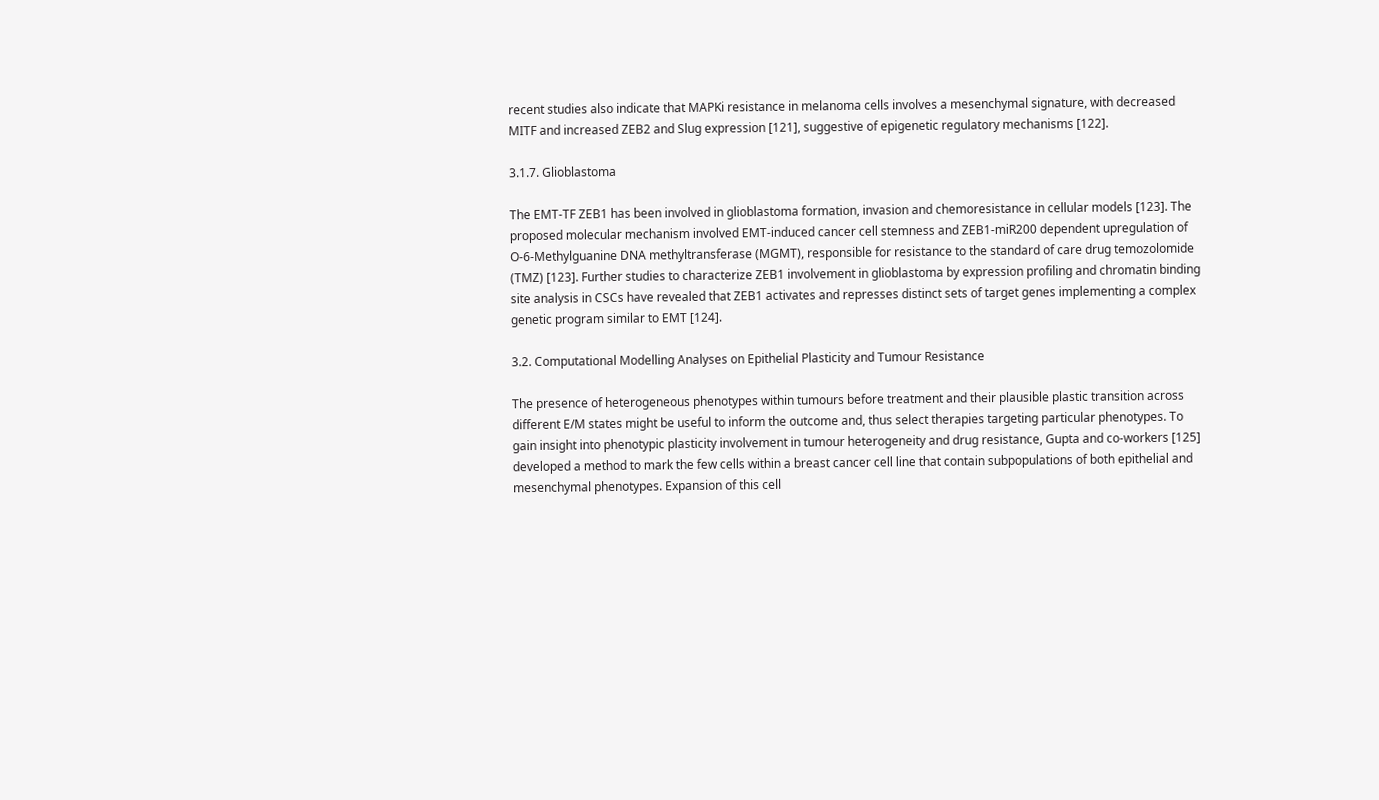recent studies also indicate that MAPKi resistance in melanoma cells involves a mesenchymal signature, with decreased MITF and increased ZEB2 and Slug expression [121], suggestive of epigenetic regulatory mechanisms [122].

3.1.7. Glioblastoma

The EMT-TF ZEB1 has been involved in glioblastoma formation, invasion and chemoresistance in cellular models [123]. The proposed molecular mechanism involved EMT-induced cancer cell stemness and ZEB1-miR200 dependent upregulation of O-6-Methylguanine DNA methyltransferase (MGMT), responsible for resistance to the standard of care drug temozolomide (TMZ) [123]. Further studies to characterize ZEB1 involvement in glioblastoma by expression profiling and chromatin binding site analysis in CSCs have revealed that ZEB1 activates and represses distinct sets of target genes implementing a complex genetic program similar to EMT [124].

3.2. Computational Modelling Analyses on Epithelial Plasticity and Tumour Resistance

The presence of heterogeneous phenotypes within tumours before treatment and their plausible plastic transition across different E/M states might be useful to inform the outcome and, thus select therapies targeting particular phenotypes. To gain insight into phenotypic plasticity involvement in tumour heterogeneity and drug resistance, Gupta and co-workers [125] developed a method to mark the few cells within a breast cancer cell line that contain subpopulations of both epithelial and mesenchymal phenotypes. Expansion of this cell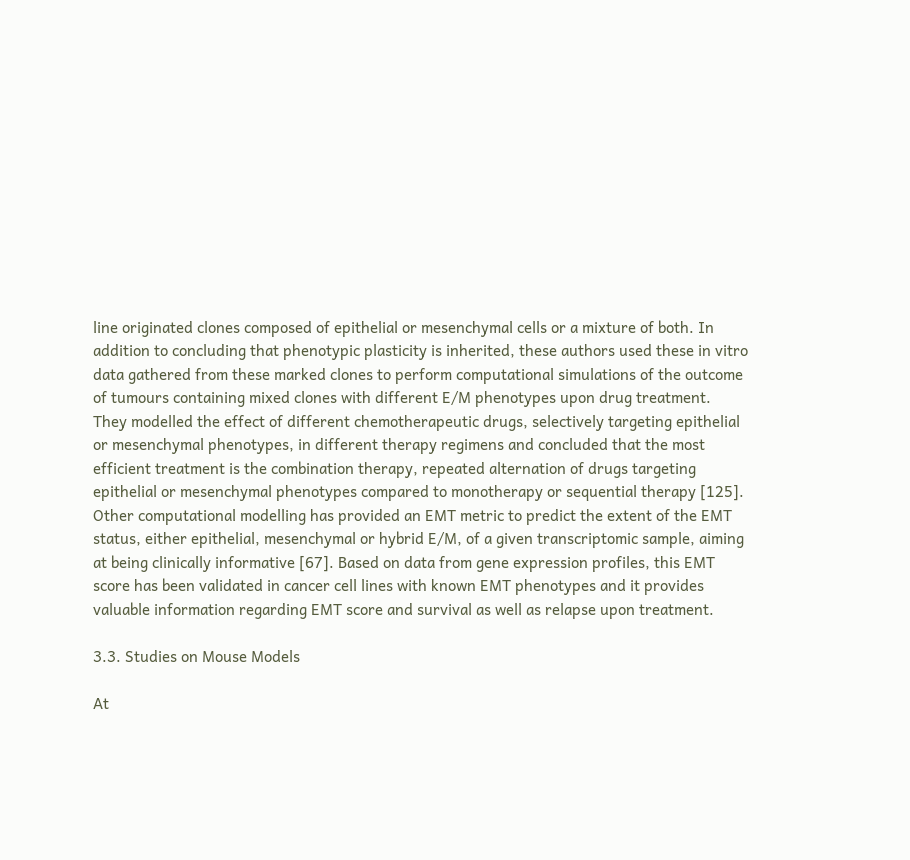line originated clones composed of epithelial or mesenchymal cells or a mixture of both. In addition to concluding that phenotypic plasticity is inherited, these authors used these in vitro data gathered from these marked clones to perform computational simulations of the outcome of tumours containing mixed clones with different E/M phenotypes upon drug treatment. They modelled the effect of different chemotherapeutic drugs, selectively targeting epithelial or mesenchymal phenotypes, in different therapy regimens and concluded that the most efficient treatment is the combination therapy, repeated alternation of drugs targeting epithelial or mesenchymal phenotypes compared to monotherapy or sequential therapy [125].
Other computational modelling has provided an EMT metric to predict the extent of the EMT status, either epithelial, mesenchymal or hybrid E/M, of a given transcriptomic sample, aiming at being clinically informative [67]. Based on data from gene expression profiles, this EMT score has been validated in cancer cell lines with known EMT phenotypes and it provides valuable information regarding EMT score and survival as well as relapse upon treatment.

3.3. Studies on Mouse Models

At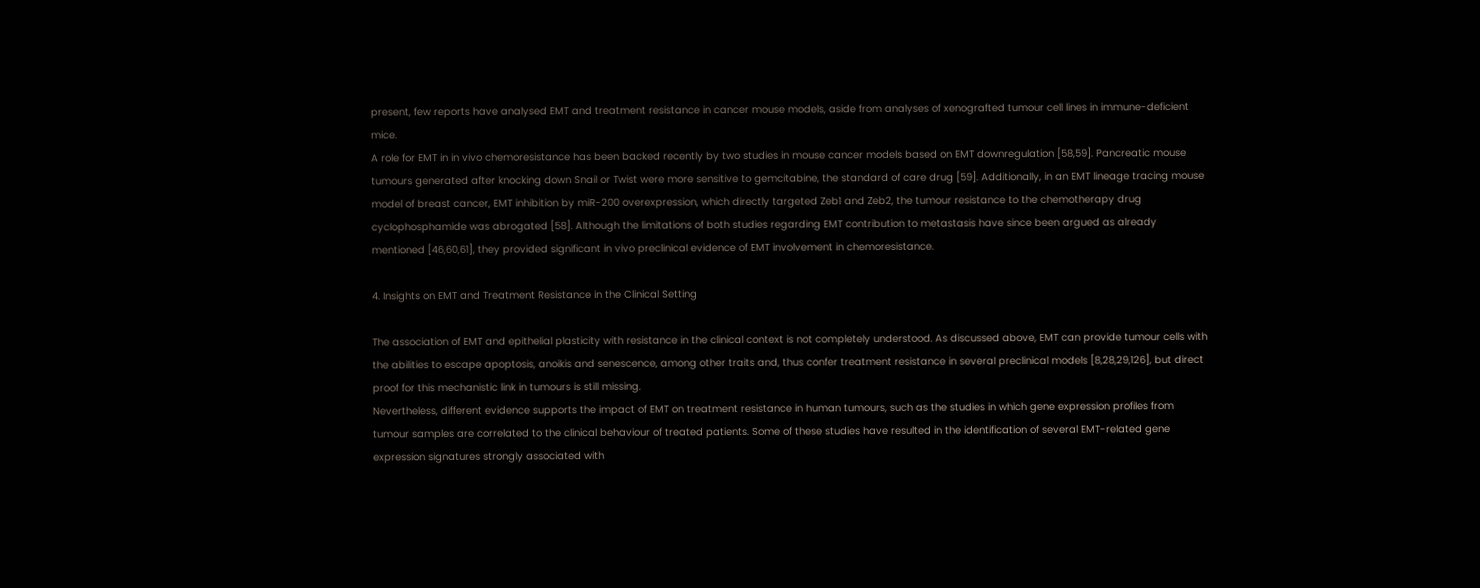present, few reports have analysed EMT and treatment resistance in cancer mouse models, aside from analyses of xenografted tumour cell lines in immune-deficient mice.
A role for EMT in in vivo chemoresistance has been backed recently by two studies in mouse cancer models based on EMT downregulation [58,59]. Pancreatic mouse tumours generated after knocking down Snail or Twist were more sensitive to gemcitabine, the standard of care drug [59]. Additionally, in an EMT lineage tracing mouse model of breast cancer, EMT inhibition by miR-200 overexpression, which directly targeted Zeb1 and Zeb2, the tumour resistance to the chemotherapy drug cyclophosphamide was abrogated [58]. Although the limitations of both studies regarding EMT contribution to metastasis have since been argued as already mentioned [46,60,61], they provided significant in vivo preclinical evidence of EMT involvement in chemoresistance.

4. Insights on EMT and Treatment Resistance in the Clinical Setting

The association of EMT and epithelial plasticity with resistance in the clinical context is not completely understood. As discussed above, EMT can provide tumour cells with the abilities to escape apoptosis, anoikis and senescence, among other traits and, thus confer treatment resistance in several preclinical models [8,28,29,126], but direct proof for this mechanistic link in tumours is still missing.
Nevertheless, different evidence supports the impact of EMT on treatment resistance in human tumours, such as the studies in which gene expression profiles from tumour samples are correlated to the clinical behaviour of treated patients. Some of these studies have resulted in the identification of several EMT-related gene expression signatures strongly associated with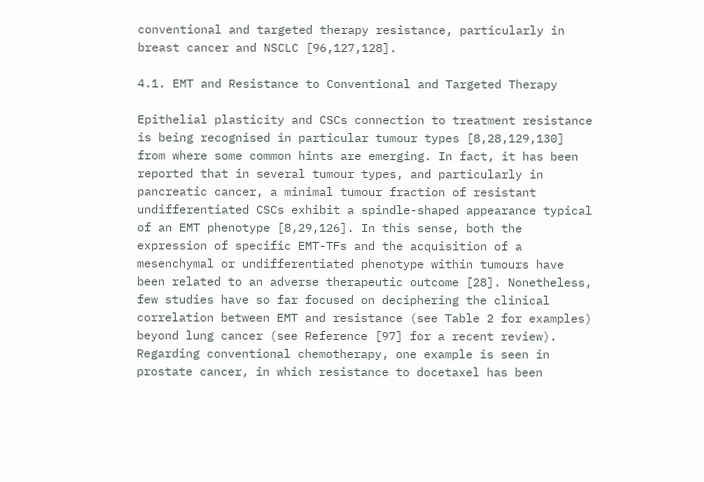conventional and targeted therapy resistance, particularly in breast cancer and NSCLC [96,127,128].

4.1. EMT and Resistance to Conventional and Targeted Therapy

Epithelial plasticity and CSCs connection to treatment resistance is being recognised in particular tumour types [8,28,129,130] from where some common hints are emerging. In fact, it has been reported that in several tumour types, and particularly in pancreatic cancer, a minimal tumour fraction of resistant undifferentiated CSCs exhibit a spindle-shaped appearance typical of an EMT phenotype [8,29,126]. In this sense, both the expression of specific EMT-TFs and the acquisition of a mesenchymal or undifferentiated phenotype within tumours have been related to an adverse therapeutic outcome [28]. Nonetheless, few studies have so far focused on deciphering the clinical correlation between EMT and resistance (see Table 2 for examples) beyond lung cancer (see Reference [97] for a recent review).
Regarding conventional chemotherapy, one example is seen in prostate cancer, in which resistance to docetaxel has been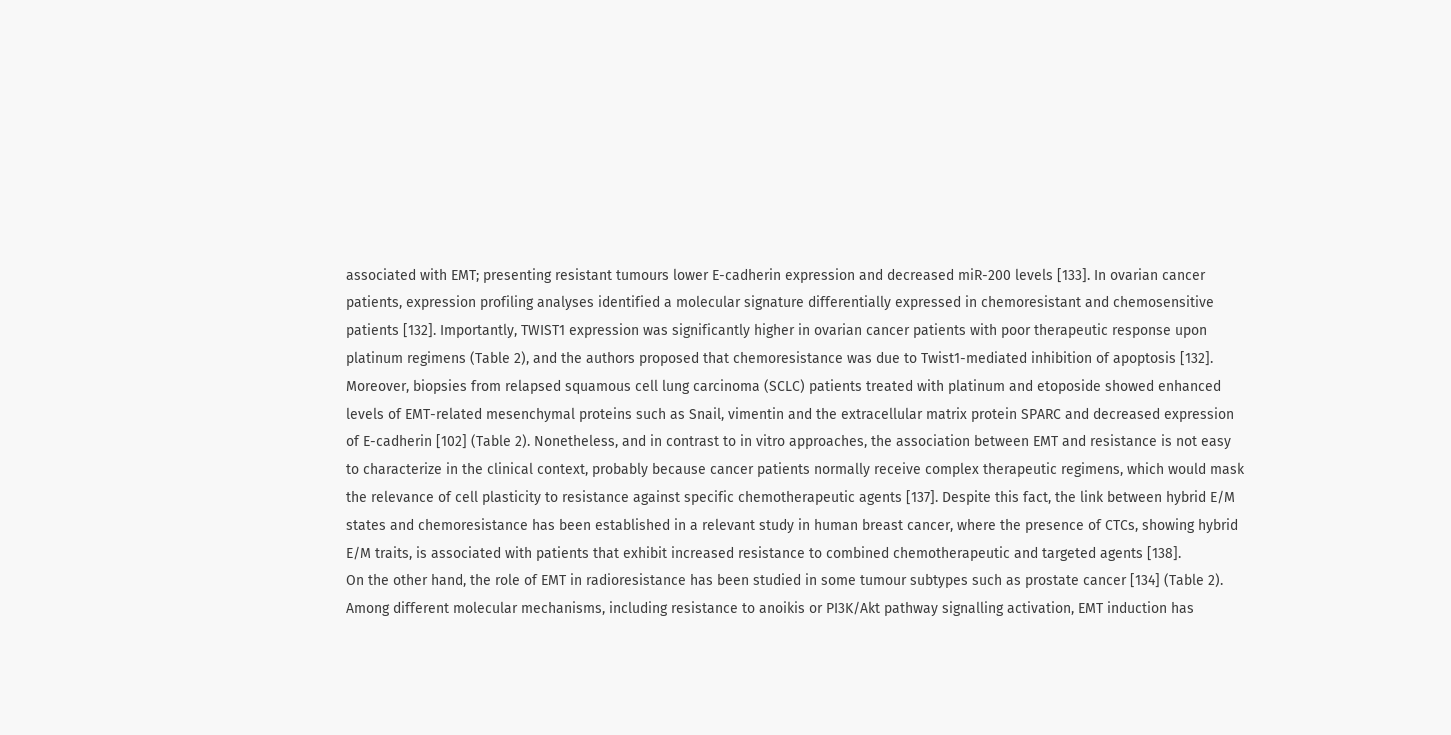associated with EMT; presenting resistant tumours lower E-cadherin expression and decreased miR-200 levels [133]. In ovarian cancer patients, expression profiling analyses identified a molecular signature differentially expressed in chemoresistant and chemosensitive patients [132]. Importantly, TWIST1 expression was significantly higher in ovarian cancer patients with poor therapeutic response upon platinum regimens (Table 2), and the authors proposed that chemoresistance was due to Twist1-mediated inhibition of apoptosis [132]. Moreover, biopsies from relapsed squamous cell lung carcinoma (SCLC) patients treated with platinum and etoposide showed enhanced levels of EMT-related mesenchymal proteins such as Snail, vimentin and the extracellular matrix protein SPARC and decreased expression of E-cadherin [102] (Table 2). Nonetheless, and in contrast to in vitro approaches, the association between EMT and resistance is not easy to characterize in the clinical context, probably because cancer patients normally receive complex therapeutic regimens, which would mask the relevance of cell plasticity to resistance against specific chemotherapeutic agents [137]. Despite this fact, the link between hybrid E/M states and chemoresistance has been established in a relevant study in human breast cancer, where the presence of CTCs, showing hybrid E/M traits, is associated with patients that exhibit increased resistance to combined chemotherapeutic and targeted agents [138].
On the other hand, the role of EMT in radioresistance has been studied in some tumour subtypes such as prostate cancer [134] (Table 2). Among different molecular mechanisms, including resistance to anoikis or PI3K/Akt pathway signalling activation, EMT induction has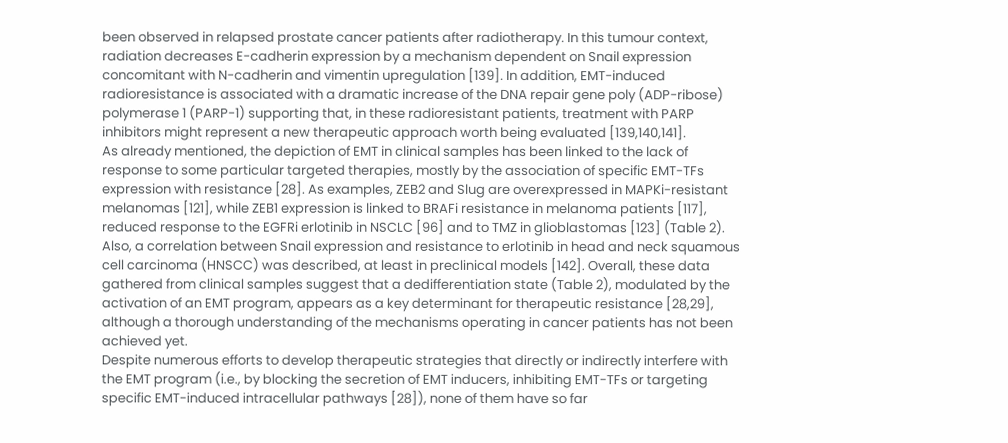been observed in relapsed prostate cancer patients after radiotherapy. In this tumour context, radiation decreases E-cadherin expression by a mechanism dependent on Snail expression concomitant with N-cadherin and vimentin upregulation [139]. In addition, EMT-induced radioresistance is associated with a dramatic increase of the DNA repair gene poly (ADP-ribose) polymerase 1 (PARP-1) supporting that, in these radioresistant patients, treatment with PARP inhibitors might represent a new therapeutic approach worth being evaluated [139,140,141].
As already mentioned, the depiction of EMT in clinical samples has been linked to the lack of response to some particular targeted therapies, mostly by the association of specific EMT-TFs expression with resistance [28]. As examples, ZEB2 and Slug are overexpressed in MAPKi-resistant melanomas [121], while ZEB1 expression is linked to BRAFi resistance in melanoma patients [117], reduced response to the EGFRi erlotinib in NSCLC [96] and to TMZ in glioblastomas [123] (Table 2). Also, a correlation between Snail expression and resistance to erlotinib in head and neck squamous cell carcinoma (HNSCC) was described, at least in preclinical models [142]. Overall, these data gathered from clinical samples suggest that a dedifferentiation state (Table 2), modulated by the activation of an EMT program, appears as a key determinant for therapeutic resistance [28,29], although a thorough understanding of the mechanisms operating in cancer patients has not been achieved yet.
Despite numerous efforts to develop therapeutic strategies that directly or indirectly interfere with the EMT program (i.e., by blocking the secretion of EMT inducers, inhibiting EMT-TFs or targeting specific EMT-induced intracellular pathways [28]), none of them have so far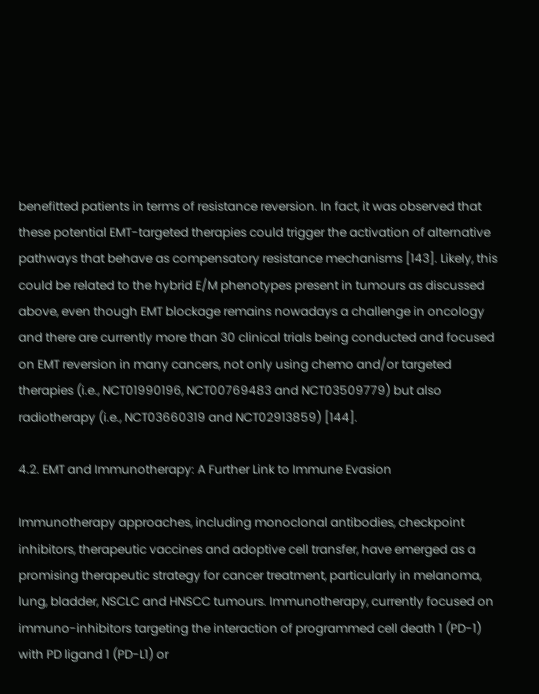benefitted patients in terms of resistance reversion. In fact, it was observed that these potential EMT-targeted therapies could trigger the activation of alternative pathways that behave as compensatory resistance mechanisms [143]. Likely, this could be related to the hybrid E/M phenotypes present in tumours as discussed above, even though EMT blockage remains nowadays a challenge in oncology and there are currently more than 30 clinical trials being conducted and focused on EMT reversion in many cancers, not only using chemo and/or targeted therapies (i.e., NCT01990196, NCT00769483 and NCT03509779) but also radiotherapy (i.e., NCT03660319 and NCT02913859) [144].

4.2. EMT and Immunotherapy: A Further Link to Immune Evasion

Immunotherapy approaches, including monoclonal antibodies, checkpoint inhibitors, therapeutic vaccines and adoptive cell transfer, have emerged as a promising therapeutic strategy for cancer treatment, particularly in melanoma, lung, bladder, NSCLC and HNSCC tumours. Immunotherapy, currently focused on immuno-inhibitors targeting the interaction of programmed cell death 1 (PD-1) with PD ligand 1 (PD-L1) or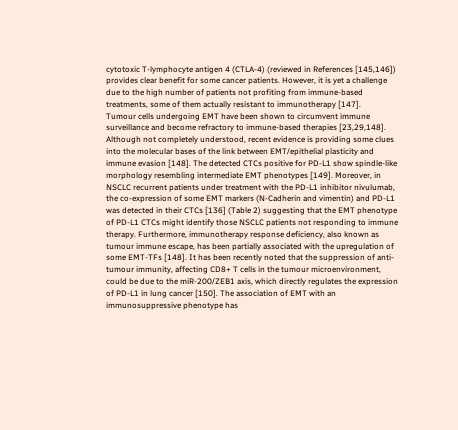cytotoxic T-lymphocyte antigen 4 (CTLA-4) (reviewed in References [145,146]) provides clear benefit for some cancer patients. However, it is yet a challenge due to the high number of patients not profiting from immune-based treatments, some of them actually resistant to immunotherapy [147].
Tumour cells undergoing EMT have been shown to circumvent immune surveillance and become refractory to immune-based therapies [23,29,148]. Although not completely understood, recent evidence is providing some clues into the molecular bases of the link between EMT/epithelial plasticity and immune evasion [148]. The detected CTCs positive for PD-L1 show spindle-like morphology resembling intermediate EMT phenotypes [149]. Moreover, in NSCLC recurrent patients under treatment with the PD-L1 inhibitor nivulumab, the co-expression of some EMT markers (N-Cadherin and vimentin) and PD-L1 was detected in their CTCs [136] (Table 2) suggesting that the EMT phenotype of PD-L1 CTCs might identify those NSCLC patients not responding to immune therapy. Furthermore, immunotherapy response deficiency, also known as tumour immune escape, has been partially associated with the upregulation of some EMT-TFs [148]. It has been recently noted that the suppression of anti-tumour immunity, affecting CD8+ T cells in the tumour microenvironment, could be due to the miR-200/ZEB1 axis, which directly regulates the expression of PD-L1 in lung cancer [150]. The association of EMT with an immunosuppressive phenotype has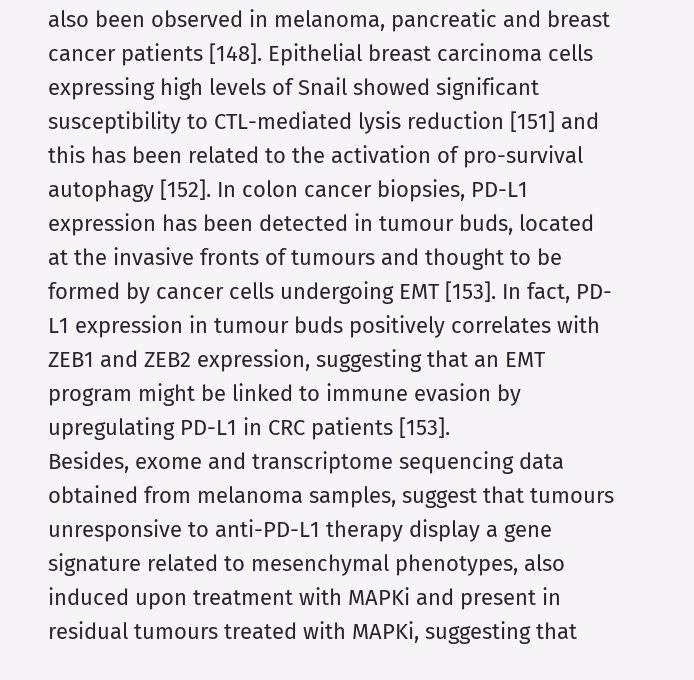also been observed in melanoma, pancreatic and breast cancer patients [148]. Epithelial breast carcinoma cells expressing high levels of Snail showed significant susceptibility to CTL-mediated lysis reduction [151] and this has been related to the activation of pro-survival autophagy [152]. In colon cancer biopsies, PD-L1 expression has been detected in tumour buds, located at the invasive fronts of tumours and thought to be formed by cancer cells undergoing EMT [153]. In fact, PD-L1 expression in tumour buds positively correlates with ZEB1 and ZEB2 expression, suggesting that an EMT program might be linked to immune evasion by upregulating PD-L1 in CRC patients [153].
Besides, exome and transcriptome sequencing data obtained from melanoma samples, suggest that tumours unresponsive to anti-PD-L1 therapy display a gene signature related to mesenchymal phenotypes, also induced upon treatment with MAPKi and present in residual tumours treated with MAPKi, suggesting that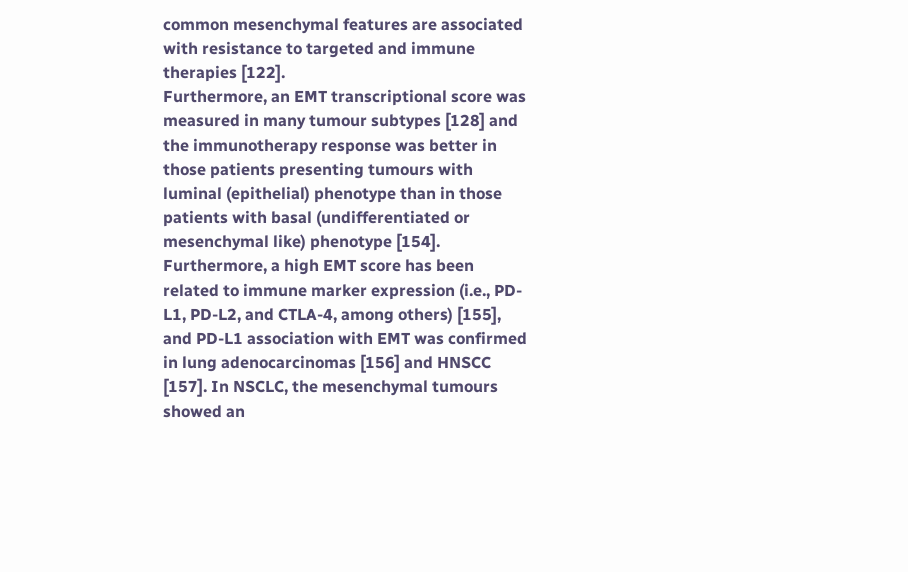common mesenchymal features are associated with resistance to targeted and immune therapies [122].
Furthermore, an EMT transcriptional score was measured in many tumour subtypes [128] and the immunotherapy response was better in those patients presenting tumours with luminal (epithelial) phenotype than in those patients with basal (undifferentiated or mesenchymal like) phenotype [154]. Furthermore, a high EMT score has been related to immune marker expression (i.e., PD-L1, PD-L2, and CTLA-4, among others) [155], and PD-L1 association with EMT was confirmed in lung adenocarcinomas [156] and HNSCC [157]. In NSCLC, the mesenchymal tumours showed an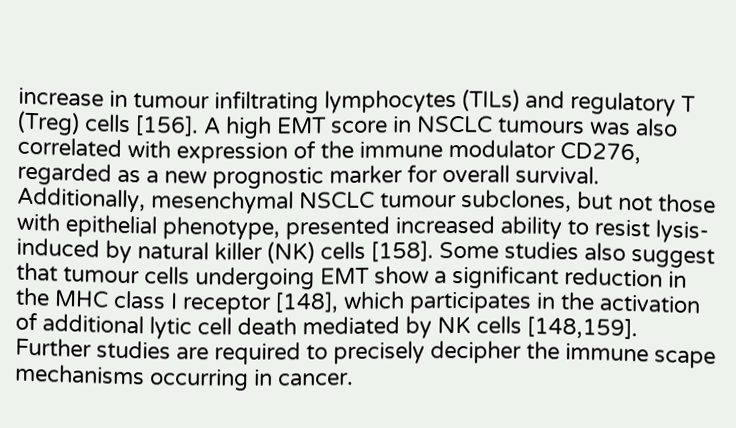increase in tumour infiltrating lymphocytes (TILs) and regulatory T (Treg) cells [156]. A high EMT score in NSCLC tumours was also correlated with expression of the immune modulator CD276, regarded as a new prognostic marker for overall survival. Additionally, mesenchymal NSCLC tumour subclones, but not those with epithelial phenotype, presented increased ability to resist lysis-induced by natural killer (NK) cells [158]. Some studies also suggest that tumour cells undergoing EMT show a significant reduction in the MHC class I receptor [148], which participates in the activation of additional lytic cell death mediated by NK cells [148,159].
Further studies are required to precisely decipher the immune scape mechanisms occurring in cancer.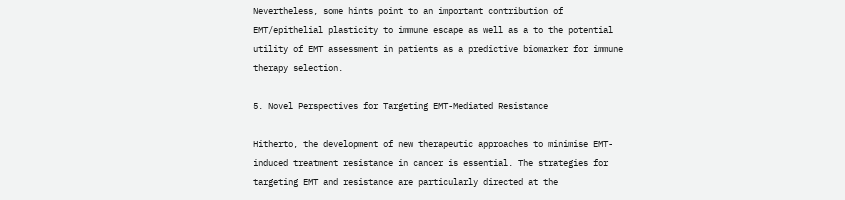Nevertheless, some hints point to an important contribution of EMT/epithelial plasticity to immune escape as well as a to the potential utility of EMT assessment in patients as a predictive biomarker for immune therapy selection.

5. Novel Perspectives for Targeting EMT-Mediated Resistance

Hitherto, the development of new therapeutic approaches to minimise EMT-induced treatment resistance in cancer is essential. The strategies for targeting EMT and resistance are particularly directed at the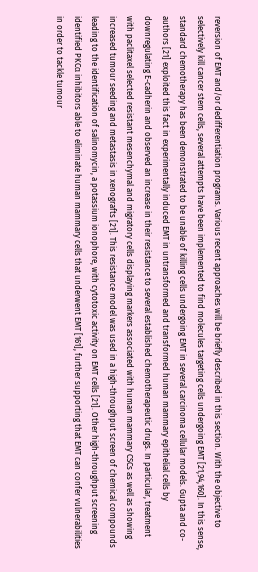reversion of EMT and/or dedifferentiation programs. Various recent approaches will be briefly described in this section. With the objective to selectively kill cancer stem cells, several attempts have been implemented to find molecules targeting cells undergoing EMT [21,94,160]. In this sense, standard chemotherapy has been demonstrated to be unable of killing cells undergoing EMT in several carcinoma cellular models. Gupta and co-authors [21] exploited this fact in experimentally induced EMT in untransformed and transformed human mammary epithelial cells by downregulating E-cadherin and observed an increase in their resistance to several established chemotherapeutic drugs. In particular, treatment with paclitaxel selected resistant mesenchymal and migratory cells displaying markers associated with human mammary CSCs as well as showing increased tumour seeding and metastasis in xenografts [21]. This resistance model was used in a high-throughput screen of chemical compounds leading to the identification of salinomycin, a potassium ionophore, with cytotoxic activity on EMT cells [21]. Other high-throughput screening identified PKCα inhibitors able to eliminate human mammary cells that underwent EMT [161], further supporting that EMT can confer vulnerabilities in order to tackle tumour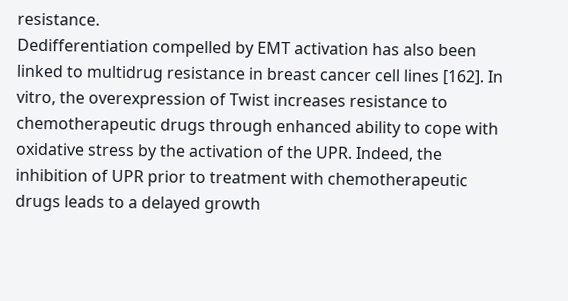resistance.
Dedifferentiation compelled by EMT activation has also been linked to multidrug resistance in breast cancer cell lines [162]. In vitro, the overexpression of Twist increases resistance to chemotherapeutic drugs through enhanced ability to cope with oxidative stress by the activation of the UPR. Indeed, the inhibition of UPR prior to treatment with chemotherapeutic drugs leads to a delayed growth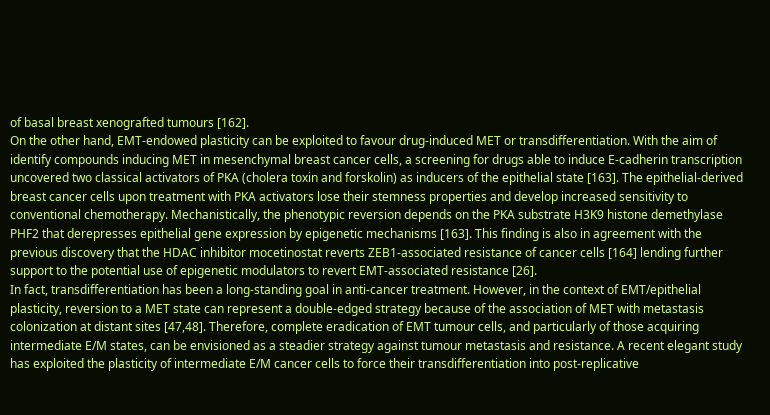of basal breast xenografted tumours [162].
On the other hand, EMT-endowed plasticity can be exploited to favour drug-induced MET or transdifferentiation. With the aim of identify compounds inducing MET in mesenchymal breast cancer cells, a screening for drugs able to induce E-cadherin transcription uncovered two classical activators of PKA (cholera toxin and forskolin) as inducers of the epithelial state [163]. The epithelial-derived breast cancer cells upon treatment with PKA activators lose their stemness properties and develop increased sensitivity to conventional chemotherapy. Mechanistically, the phenotypic reversion depends on the PKA substrate H3K9 histone demethylase PHF2 that derepresses epithelial gene expression by epigenetic mechanisms [163]. This finding is also in agreement with the previous discovery that the HDAC inhibitor mocetinostat reverts ZEB1-associated resistance of cancer cells [164] lending further support to the potential use of epigenetic modulators to revert EMT-associated resistance [26].
In fact, transdifferentiation has been a long-standing goal in anti-cancer treatment. However, in the context of EMT/epithelial plasticity, reversion to a MET state can represent a double-edged strategy because of the association of MET with metastasis colonization at distant sites [47,48]. Therefore, complete eradication of EMT tumour cells, and particularly of those acquiring intermediate E/M states, can be envisioned as a steadier strategy against tumour metastasis and resistance. A recent elegant study has exploited the plasticity of intermediate E/M cancer cells to force their transdifferentiation into post-replicative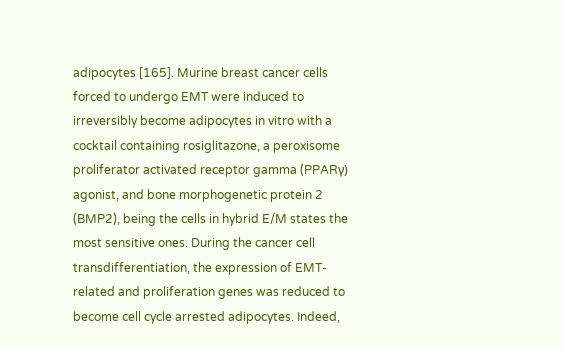adipocytes [165]. Murine breast cancer cells forced to undergo EMT were induced to irreversibly become adipocytes in vitro with a cocktail containing rosiglitazone, a peroxisome proliferator activated receptor gamma (PPARγ) agonist, and bone morphogenetic protein 2 (BMP2), being the cells in hybrid E/M states the most sensitive ones. During the cancer cell transdifferentiation, the expression of EMT-related and proliferation genes was reduced to become cell cycle arrested adipocytes. Indeed,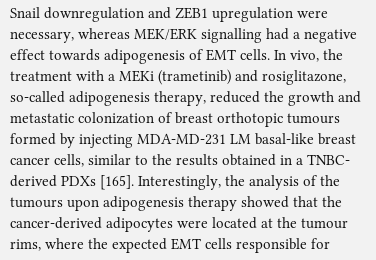Snail downregulation and ZEB1 upregulation were necessary, whereas MEK/ERK signalling had a negative effect towards adipogenesis of EMT cells. In vivo, the treatment with a MEKi (trametinib) and rosiglitazone, so-called adipogenesis therapy, reduced the growth and metastatic colonization of breast orthotopic tumours formed by injecting MDA-MD-231 LM basal-like breast cancer cells, similar to the results obtained in a TNBC-derived PDXs [165]. Interestingly, the analysis of the tumours upon adipogenesis therapy showed that the cancer-derived adipocytes were located at the tumour rims, where the expected EMT cells responsible for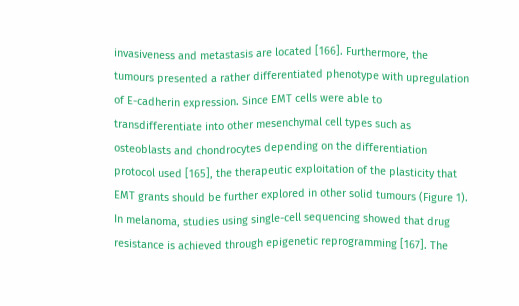invasiveness and metastasis are located [166]. Furthermore, the tumours presented a rather differentiated phenotype with upregulation of E-cadherin expression. Since EMT cells were able to transdifferentiate into other mesenchymal cell types such as osteoblasts and chondrocytes depending on the differentiation protocol used [165], the therapeutic exploitation of the plasticity that EMT grants should be further explored in other solid tumours (Figure 1).
In melanoma, studies using single-cell sequencing showed that drug resistance is achieved through epigenetic reprogramming [167]. The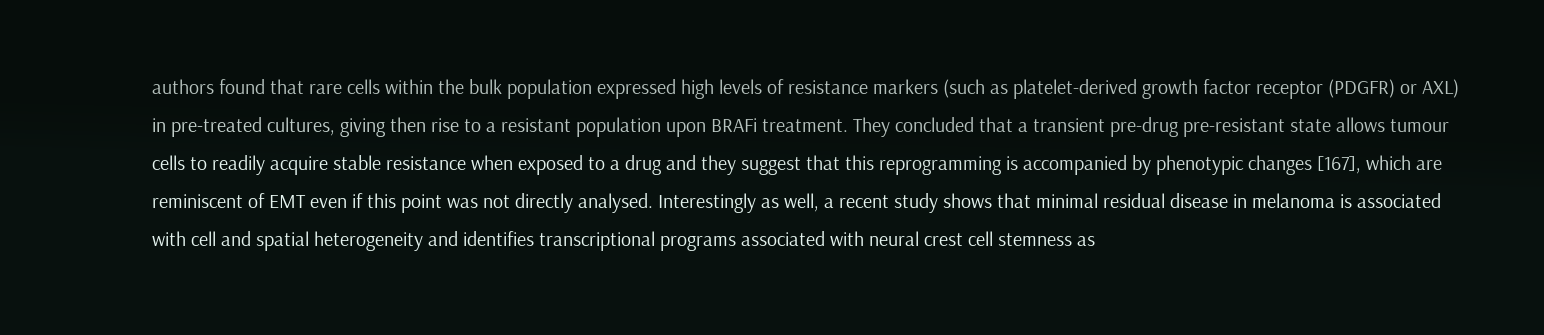authors found that rare cells within the bulk population expressed high levels of resistance markers (such as platelet-derived growth factor receptor (PDGFR) or AXL) in pre-treated cultures, giving then rise to a resistant population upon BRAFi treatment. They concluded that a transient pre-drug pre-resistant state allows tumour cells to readily acquire stable resistance when exposed to a drug and they suggest that this reprogramming is accompanied by phenotypic changes [167], which are reminiscent of EMT even if this point was not directly analysed. Interestingly as well, a recent study shows that minimal residual disease in melanoma is associated with cell and spatial heterogeneity and identifies transcriptional programs associated with neural crest cell stemness as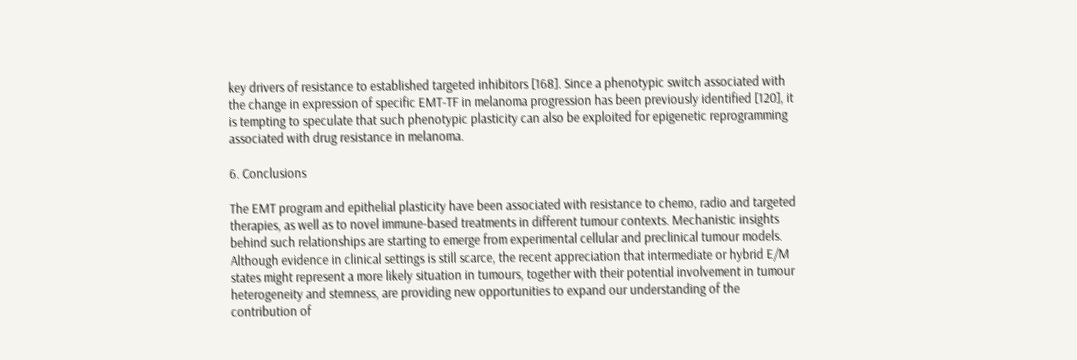key drivers of resistance to established targeted inhibitors [168]. Since a phenotypic switch associated with the change in expression of specific EMT-TF in melanoma progression has been previously identified [120], it is tempting to speculate that such phenotypic plasticity can also be exploited for epigenetic reprogramming associated with drug resistance in melanoma.

6. Conclusions

The EMT program and epithelial plasticity have been associated with resistance to chemo, radio and targeted therapies, as well as to novel immune-based treatments in different tumour contexts. Mechanistic insights behind such relationships are starting to emerge from experimental cellular and preclinical tumour models. Although evidence in clinical settings is still scarce, the recent appreciation that intermediate or hybrid E/M states might represent a more likely situation in tumours, together with their potential involvement in tumour heterogeneity and stemness, are providing new opportunities to expand our understanding of the contribution of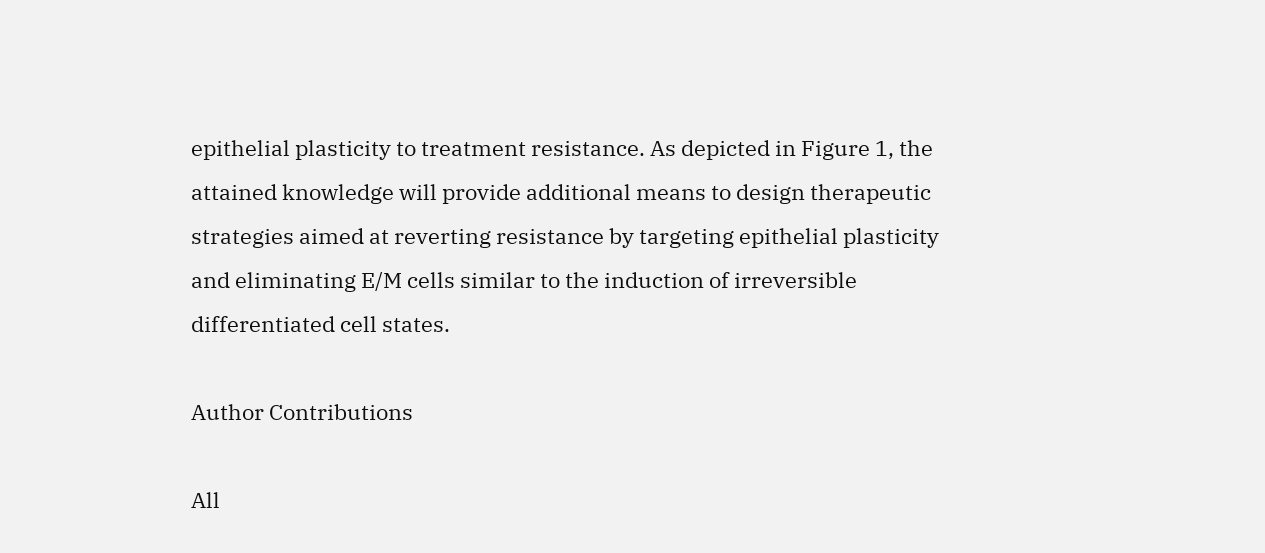epithelial plasticity to treatment resistance. As depicted in Figure 1, the attained knowledge will provide additional means to design therapeutic strategies aimed at reverting resistance by targeting epithelial plasticity and eliminating E/M cells similar to the induction of irreversible differentiated cell states.

Author Contributions

All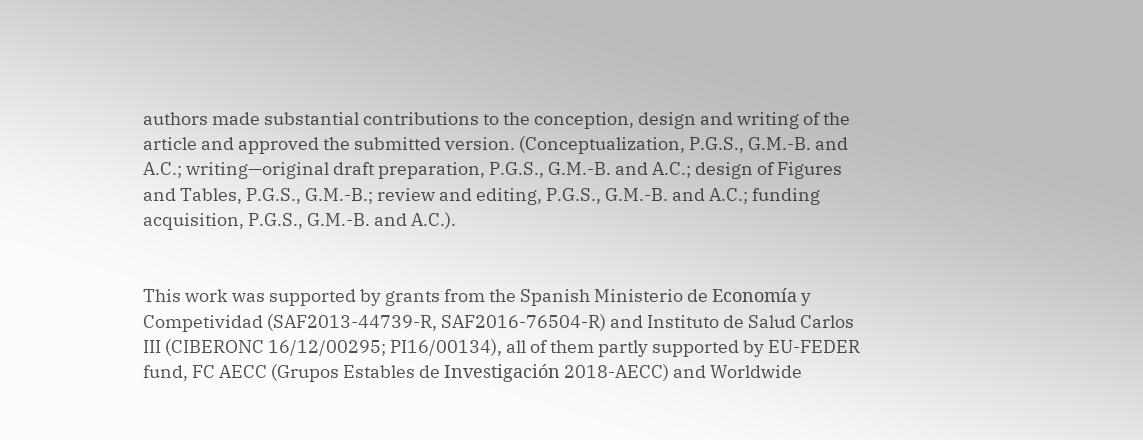authors made substantial contributions to the conception, design and writing of the article and approved the submitted version. (Conceptualization, P.G.S., G.M.-B. and A.C.; writing—original draft preparation, P.G.S., G.M.-B. and A.C.; design of Figures and Tables, P.G.S., G.M.-B.; review and editing, P.G.S., G.M.-B. and A.C.; funding acquisition, P.G.S., G.M.-B. and A.C.).


This work was supported by grants from the Spanish Ministerio de Economía y Competividad (SAF2013-44739-R, SAF2016-76504-R) and Instituto de Salud Carlos III (CIBERONC 16/12/00295; PI16/00134), all of them partly supported by EU-FEDER fund, FC AECC (Grupos Estables de Investigación 2018-AECC) and Worldwide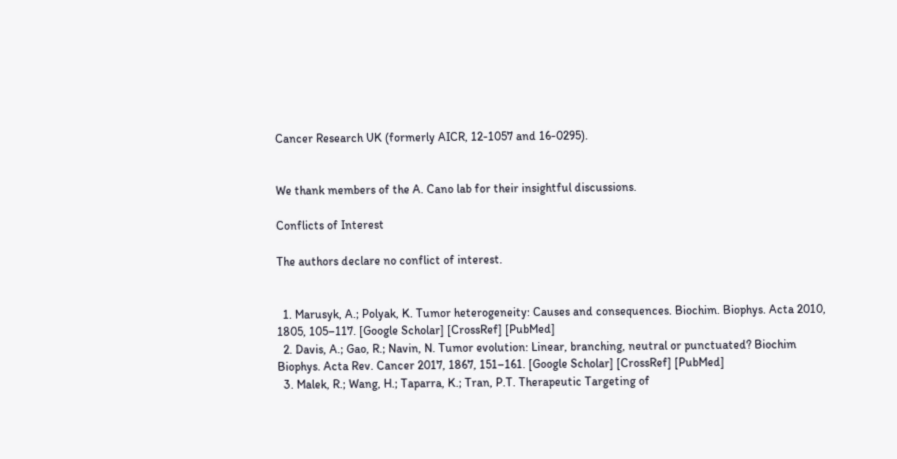Cancer Research UK (formerly AICR, 12-1057 and 16-0295).


We thank members of the A. Cano lab for their insightful discussions.

Conflicts of Interest

The authors declare no conflict of interest.


  1. Marusyk, A.; Polyak, K. Tumor heterogeneity: Causes and consequences. Biochim. Biophys. Acta 2010, 1805, 105–117. [Google Scholar] [CrossRef] [PubMed]
  2. Davis, A.; Gao, R.; Navin, N. Tumor evolution: Linear, branching, neutral or punctuated? Biochim Biophys. Acta Rev. Cancer 2017, 1867, 151–161. [Google Scholar] [CrossRef] [PubMed]
  3. Malek, R.; Wang, H.; Taparra, K.; Tran, P.T. Therapeutic Targeting of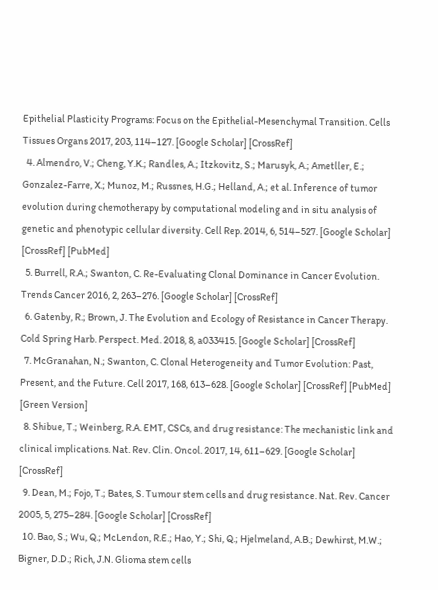Epithelial Plasticity Programs: Focus on the Epithelial-Mesenchymal Transition. Cells Tissues Organs 2017, 203, 114–127. [Google Scholar] [CrossRef]
  4. Almendro, V.; Cheng, Y.K.; Randles, A.; Itzkovitz, S.; Marusyk, A.; Ametller, E.; Gonzalez-Farre, X.; Munoz, M.; Russnes, H.G.; Helland, A.; et al. Inference of tumor evolution during chemotherapy by computational modeling and in situ analysis of genetic and phenotypic cellular diversity. Cell Rep. 2014, 6, 514–527. [Google Scholar] [CrossRef] [PubMed]
  5. Burrell, R.A.; Swanton, C. Re-Evaluating Clonal Dominance in Cancer Evolution. Trends Cancer 2016, 2, 263–276. [Google Scholar] [CrossRef]
  6. Gatenby, R.; Brown, J. The Evolution and Ecology of Resistance in Cancer Therapy. Cold Spring Harb. Perspect. Med. 2018, 8, a033415. [Google Scholar] [CrossRef]
  7. McGranahan, N.; Swanton, C. Clonal Heterogeneity and Tumor Evolution: Past, Present, and the Future. Cell 2017, 168, 613–628. [Google Scholar] [CrossRef] [PubMed] [Green Version]
  8. Shibue, T.; Weinberg, R.A. EMT, CSCs, and drug resistance: The mechanistic link and clinical implications. Nat. Rev. Clin. Oncol. 2017, 14, 611–629. [Google Scholar] [CrossRef]
  9. Dean, M.; Fojo, T.; Bates, S. Tumour stem cells and drug resistance. Nat. Rev. Cancer 2005, 5, 275–284. [Google Scholar] [CrossRef]
  10. Bao, S.; Wu, Q.; McLendon, R.E.; Hao, Y.; Shi, Q.; Hjelmeland, A.B.; Dewhirst, M.W.; Bigner, D.D.; Rich, J.N. Glioma stem cells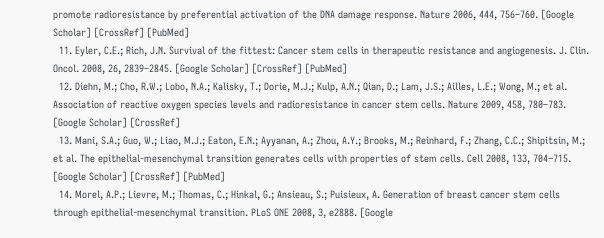promote radioresistance by preferential activation of the DNA damage response. Nature 2006, 444, 756–760. [Google Scholar] [CrossRef] [PubMed]
  11. Eyler, C.E.; Rich, J.N. Survival of the fittest: Cancer stem cells in therapeutic resistance and angiogenesis. J. Clin. Oncol. 2008, 26, 2839–2845. [Google Scholar] [CrossRef] [PubMed]
  12. Diehn, M.; Cho, R.W.; Lobo, N.A.; Kalisky, T.; Dorie, M.J.; Kulp, A.N.; Qian, D.; Lam, J.S.; Ailles, L.E.; Wong, M.; et al. Association of reactive oxygen species levels and radioresistance in cancer stem cells. Nature 2009, 458, 780–783. [Google Scholar] [CrossRef]
  13. Mani, S.A.; Guo, W.; Liao, M.J.; Eaton, E.N.; Ayyanan, A.; Zhou, A.Y.; Brooks, M.; Reinhard, F.; Zhang, C.C.; Shipitsin, M.; et al. The epithelial-mesenchymal transition generates cells with properties of stem cells. Cell 2008, 133, 704–715. [Google Scholar] [CrossRef] [PubMed]
  14. Morel, A.P.; Lievre, M.; Thomas, C.; Hinkal, G.; Ansieau, S.; Puisieux, A. Generation of breast cancer stem cells through epithelial-mesenchymal transition. PLoS ONE 2008, 3, e2888. [Google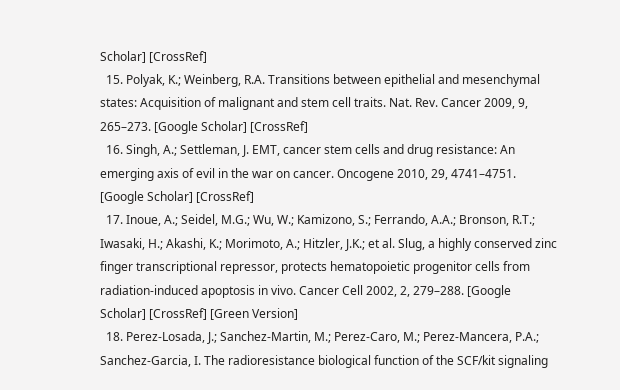Scholar] [CrossRef]
  15. Polyak, K.; Weinberg, R.A. Transitions between epithelial and mesenchymal states: Acquisition of malignant and stem cell traits. Nat. Rev. Cancer 2009, 9, 265–273. [Google Scholar] [CrossRef]
  16. Singh, A.; Settleman, J. EMT, cancer stem cells and drug resistance: An emerging axis of evil in the war on cancer. Oncogene 2010, 29, 4741–4751. [Google Scholar] [CrossRef]
  17. Inoue, A.; Seidel, M.G.; Wu, W.; Kamizono, S.; Ferrando, A.A.; Bronson, R.T.; Iwasaki, H.; Akashi, K.; Morimoto, A.; Hitzler, J.K.; et al. Slug, a highly conserved zinc finger transcriptional repressor, protects hematopoietic progenitor cells from radiation-induced apoptosis in vivo. Cancer Cell 2002, 2, 279–288. [Google Scholar] [CrossRef] [Green Version]
  18. Perez-Losada, J.; Sanchez-Martin, M.; Perez-Caro, M.; Perez-Mancera, P.A.; Sanchez-Garcia, I. The radioresistance biological function of the SCF/kit signaling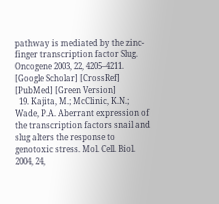pathway is mediated by the zinc-finger transcription factor Slug. Oncogene 2003, 22, 4205–4211. [Google Scholar] [CrossRef] [PubMed] [Green Version]
  19. Kajita, M.; McClinic, K.N.; Wade, P.A. Aberrant expression of the transcription factors snail and slug alters the response to genotoxic stress. Mol. Cell. Biol. 2004, 24,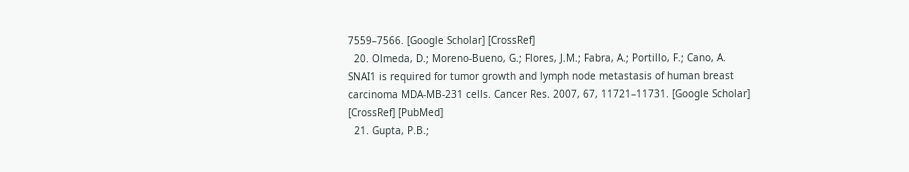7559–7566. [Google Scholar] [CrossRef]
  20. Olmeda, D.; Moreno-Bueno, G.; Flores, J.M.; Fabra, A.; Portillo, F.; Cano, A. SNAI1 is required for tumor growth and lymph node metastasis of human breast carcinoma MDA-MB-231 cells. Cancer Res. 2007, 67, 11721–11731. [Google Scholar] [CrossRef] [PubMed]
  21. Gupta, P.B.;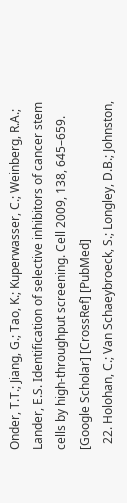Onder, T.T.; Jiang, G.; Tao, K.; Kuperwasser, C.; Weinberg, R.A.; Lander, E.S. Identification of selective inhibitors of cancer stem cells by high-throughput screening. Cell 2009, 138, 645–659. [Google Scholar] [CrossRef] [PubMed]
  22. Holohan, C.; Van Schaeybroeck, S.; Longley, D.B.; Johnston,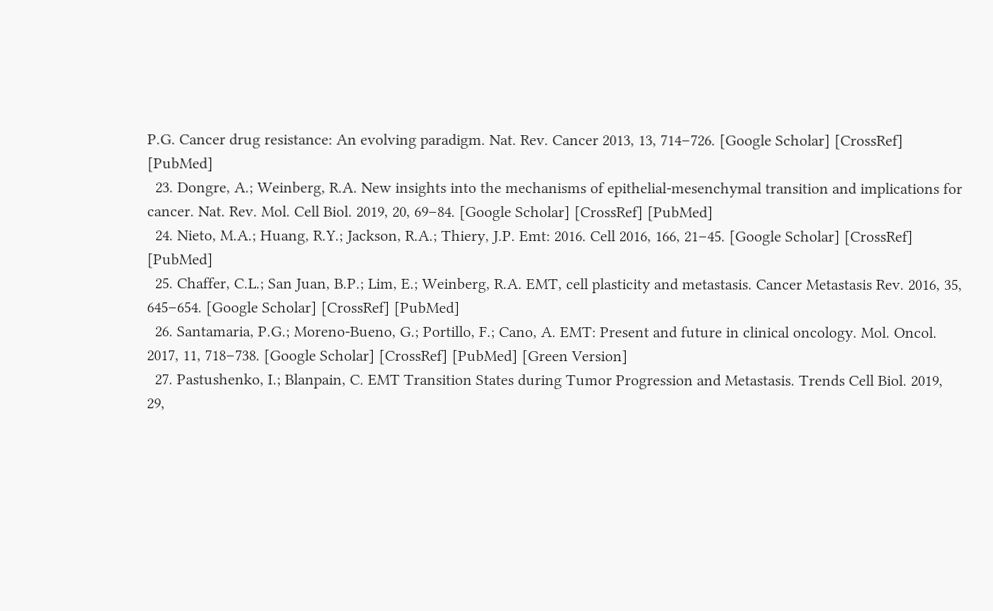P.G. Cancer drug resistance: An evolving paradigm. Nat. Rev. Cancer 2013, 13, 714–726. [Google Scholar] [CrossRef] [PubMed]
  23. Dongre, A.; Weinberg, R.A. New insights into the mechanisms of epithelial-mesenchymal transition and implications for cancer. Nat. Rev. Mol. Cell Biol. 2019, 20, 69–84. [Google Scholar] [CrossRef] [PubMed]
  24. Nieto, M.A.; Huang, R.Y.; Jackson, R.A.; Thiery, J.P. Emt: 2016. Cell 2016, 166, 21–45. [Google Scholar] [CrossRef] [PubMed]
  25. Chaffer, C.L.; San Juan, B.P.; Lim, E.; Weinberg, R.A. EMT, cell plasticity and metastasis. Cancer Metastasis Rev. 2016, 35, 645–654. [Google Scholar] [CrossRef] [PubMed]
  26. Santamaria, P.G.; Moreno-Bueno, G.; Portillo, F.; Cano, A. EMT: Present and future in clinical oncology. Mol. Oncol. 2017, 11, 718–738. [Google Scholar] [CrossRef] [PubMed] [Green Version]
  27. Pastushenko, I.; Blanpain, C. EMT Transition States during Tumor Progression and Metastasis. Trends Cell Biol. 2019, 29,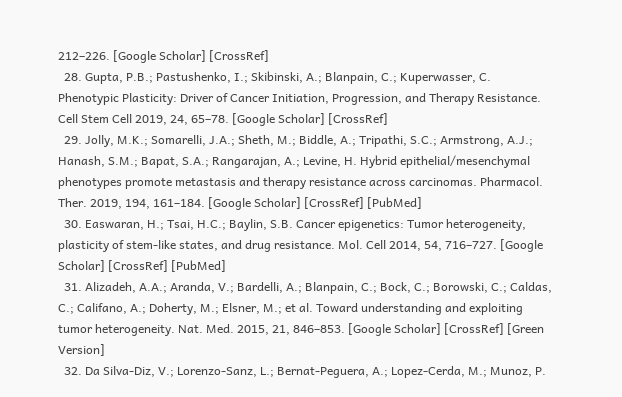212–226. [Google Scholar] [CrossRef]
  28. Gupta, P.B.; Pastushenko, I.; Skibinski, A.; Blanpain, C.; Kuperwasser, C. Phenotypic Plasticity: Driver of Cancer Initiation, Progression, and Therapy Resistance. Cell Stem Cell 2019, 24, 65–78. [Google Scholar] [CrossRef]
  29. Jolly, M.K.; Somarelli, J.A.; Sheth, M.; Biddle, A.; Tripathi, S.C.; Armstrong, A.J.; Hanash, S.M.; Bapat, S.A.; Rangarajan, A.; Levine, H. Hybrid epithelial/mesenchymal phenotypes promote metastasis and therapy resistance across carcinomas. Pharmacol. Ther. 2019, 194, 161–184. [Google Scholar] [CrossRef] [PubMed]
  30. Easwaran, H.; Tsai, H.C.; Baylin, S.B. Cancer epigenetics: Tumor heterogeneity, plasticity of stem-like states, and drug resistance. Mol. Cell 2014, 54, 716–727. [Google Scholar] [CrossRef] [PubMed]
  31. Alizadeh, A.A.; Aranda, V.; Bardelli, A.; Blanpain, C.; Bock, C.; Borowski, C.; Caldas, C.; Califano, A.; Doherty, M.; Elsner, M.; et al. Toward understanding and exploiting tumor heterogeneity. Nat. Med. 2015, 21, 846–853. [Google Scholar] [CrossRef] [Green Version]
  32. Da Silva-Diz, V.; Lorenzo-Sanz, L.; Bernat-Peguera, A.; Lopez-Cerda, M.; Munoz, P.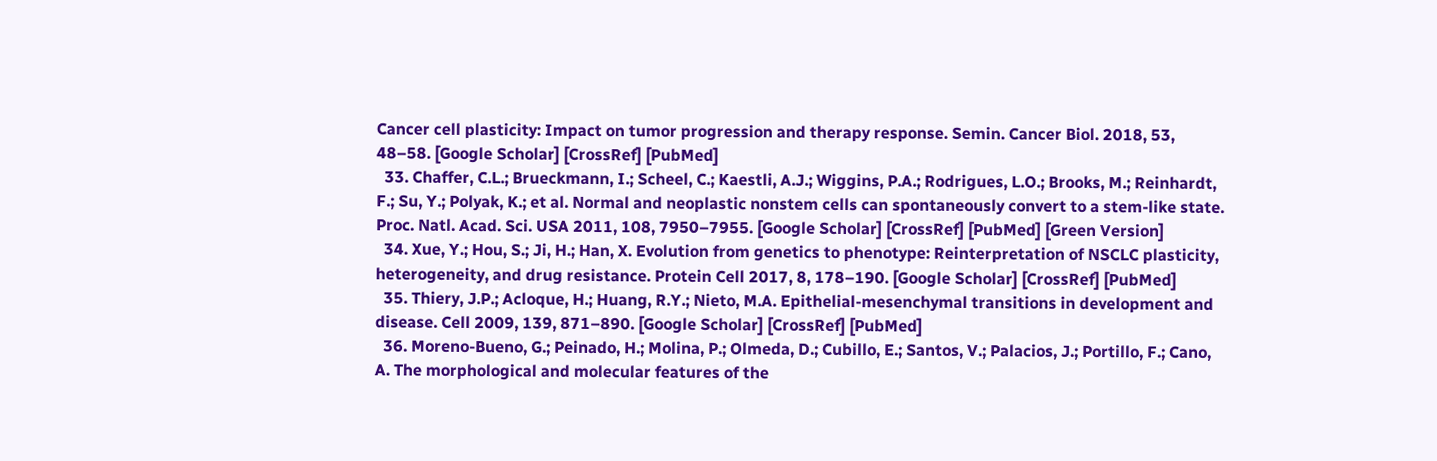Cancer cell plasticity: Impact on tumor progression and therapy response. Semin. Cancer Biol. 2018, 53, 48–58. [Google Scholar] [CrossRef] [PubMed]
  33. Chaffer, C.L.; Brueckmann, I.; Scheel, C.; Kaestli, A.J.; Wiggins, P.A.; Rodrigues, L.O.; Brooks, M.; Reinhardt, F.; Su, Y.; Polyak, K.; et al. Normal and neoplastic nonstem cells can spontaneously convert to a stem-like state. Proc. Natl. Acad. Sci. USA 2011, 108, 7950–7955. [Google Scholar] [CrossRef] [PubMed] [Green Version]
  34. Xue, Y.; Hou, S.; Ji, H.; Han, X. Evolution from genetics to phenotype: Reinterpretation of NSCLC plasticity, heterogeneity, and drug resistance. Protein Cell 2017, 8, 178–190. [Google Scholar] [CrossRef] [PubMed]
  35. Thiery, J.P.; Acloque, H.; Huang, R.Y.; Nieto, M.A. Epithelial-mesenchymal transitions in development and disease. Cell 2009, 139, 871–890. [Google Scholar] [CrossRef] [PubMed]
  36. Moreno-Bueno, G.; Peinado, H.; Molina, P.; Olmeda, D.; Cubillo, E.; Santos, V.; Palacios, J.; Portillo, F.; Cano, A. The morphological and molecular features of the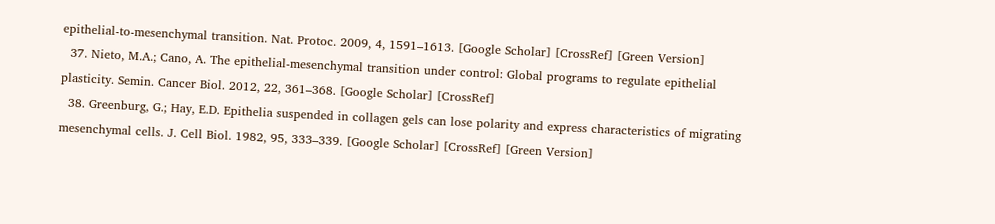epithelial-to-mesenchymal transition. Nat. Protoc. 2009, 4, 1591–1613. [Google Scholar] [CrossRef] [Green Version]
  37. Nieto, M.A.; Cano, A. The epithelial-mesenchymal transition under control: Global programs to regulate epithelial plasticity. Semin. Cancer Biol. 2012, 22, 361–368. [Google Scholar] [CrossRef]
  38. Greenburg, G.; Hay, E.D. Epithelia suspended in collagen gels can lose polarity and express characteristics of migrating mesenchymal cells. J. Cell Biol. 1982, 95, 333–339. [Google Scholar] [CrossRef] [Green Version]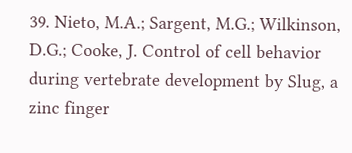39. Nieto, M.A.; Sargent, M.G.; Wilkinson, D.G.; Cooke, J. Control of cell behavior during vertebrate development by Slug, a zinc finger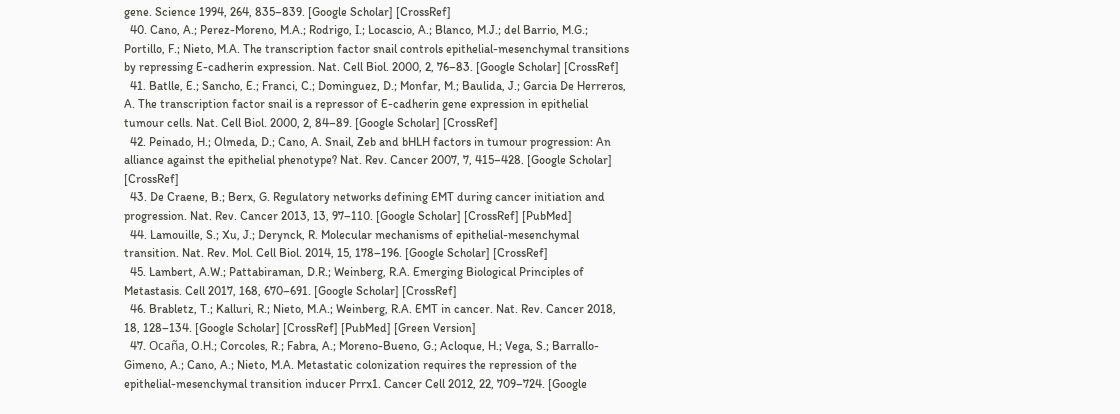gene. Science 1994, 264, 835–839. [Google Scholar] [CrossRef]
  40. Cano, A.; Perez-Moreno, M.A.; Rodrigo, I.; Locascio, A.; Blanco, M.J.; del Barrio, M.G.; Portillo, F.; Nieto, M.A. The transcription factor snail controls epithelial-mesenchymal transitions by repressing E-cadherin expression. Nat. Cell Biol. 2000, 2, 76–83. [Google Scholar] [CrossRef]
  41. Batlle, E.; Sancho, E.; Franci, C.; Dominguez, D.; Monfar, M.; Baulida, J.; Garcia De Herreros, A. The transcription factor snail is a repressor of E-cadherin gene expression in epithelial tumour cells. Nat. Cell Biol. 2000, 2, 84–89. [Google Scholar] [CrossRef]
  42. Peinado, H.; Olmeda, D.; Cano, A. Snail, Zeb and bHLH factors in tumour progression: An alliance against the epithelial phenotype? Nat. Rev. Cancer 2007, 7, 415–428. [Google Scholar] [CrossRef]
  43. De Craene, B.; Berx, G. Regulatory networks defining EMT during cancer initiation and progression. Nat. Rev. Cancer 2013, 13, 97–110. [Google Scholar] [CrossRef] [PubMed]
  44. Lamouille, S.; Xu, J.; Derynck, R. Molecular mechanisms of epithelial-mesenchymal transition. Nat. Rev. Mol. Cell Biol. 2014, 15, 178–196. [Google Scholar] [CrossRef]
  45. Lambert, A.W.; Pattabiraman, D.R.; Weinberg, R.A. Emerging Biological Principles of Metastasis. Cell 2017, 168, 670–691. [Google Scholar] [CrossRef]
  46. Brabletz, T.; Kalluri, R.; Nieto, M.A.; Weinberg, R.A. EMT in cancer. Nat. Rev. Cancer 2018, 18, 128–134. [Google Scholar] [CrossRef] [PubMed] [Green Version]
  47. Ocaña, O.H.; Corcoles, R.; Fabra, A.; Moreno-Bueno, G.; Acloque, H.; Vega, S.; Barrallo-Gimeno, A.; Cano, A.; Nieto, M.A. Metastatic colonization requires the repression of the epithelial-mesenchymal transition inducer Prrx1. Cancer Cell 2012, 22, 709–724. [Google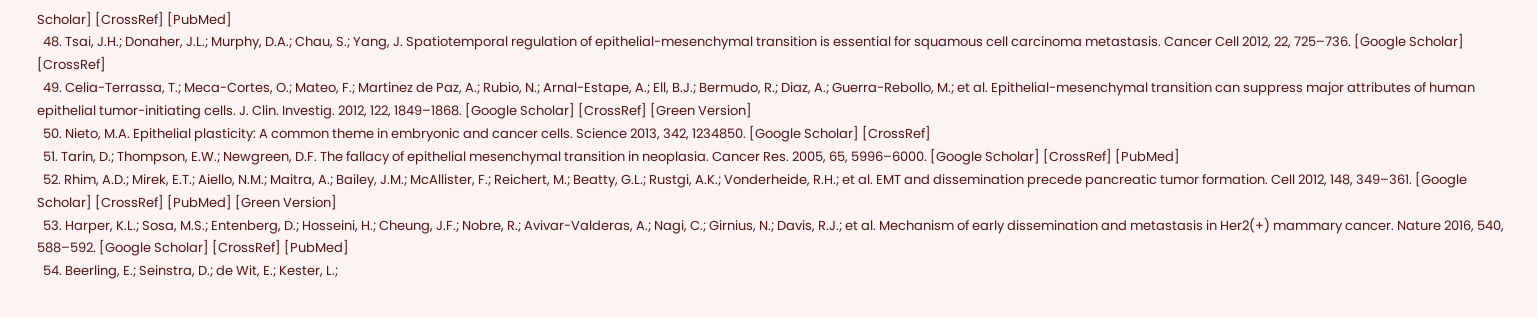Scholar] [CrossRef] [PubMed]
  48. Tsai, J.H.; Donaher, J.L.; Murphy, D.A.; Chau, S.; Yang, J. Spatiotemporal regulation of epithelial-mesenchymal transition is essential for squamous cell carcinoma metastasis. Cancer Cell 2012, 22, 725–736. [Google Scholar] [CrossRef]
  49. Celia-Terrassa, T.; Meca-Cortes, O.; Mateo, F.; Martinez de Paz, A.; Rubio, N.; Arnal-Estape, A.; Ell, B.J.; Bermudo, R.; Diaz, A.; Guerra-Rebollo, M.; et al. Epithelial-mesenchymal transition can suppress major attributes of human epithelial tumor-initiating cells. J. Clin. Investig. 2012, 122, 1849–1868. [Google Scholar] [CrossRef] [Green Version]
  50. Nieto, M.A. Epithelial plasticity: A common theme in embryonic and cancer cells. Science 2013, 342, 1234850. [Google Scholar] [CrossRef]
  51. Tarin, D.; Thompson, E.W.; Newgreen, D.F. The fallacy of epithelial mesenchymal transition in neoplasia. Cancer Res. 2005, 65, 5996–6000. [Google Scholar] [CrossRef] [PubMed]
  52. Rhim, A.D.; Mirek, E.T.; Aiello, N.M.; Maitra, A.; Bailey, J.M.; McAllister, F.; Reichert, M.; Beatty, G.L.; Rustgi, A.K.; Vonderheide, R.H.; et al. EMT and dissemination precede pancreatic tumor formation. Cell 2012, 148, 349–361. [Google Scholar] [CrossRef] [PubMed] [Green Version]
  53. Harper, K.L.; Sosa, M.S.; Entenberg, D.; Hosseini, H.; Cheung, J.F.; Nobre, R.; Avivar-Valderas, A.; Nagi, C.; Girnius, N.; Davis, R.J.; et al. Mechanism of early dissemination and metastasis in Her2(+) mammary cancer. Nature 2016, 540, 588–592. [Google Scholar] [CrossRef] [PubMed]
  54. Beerling, E.; Seinstra, D.; de Wit, E.; Kester, L.;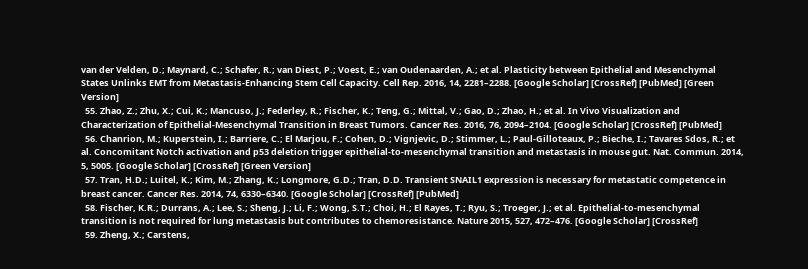van der Velden, D.; Maynard, C.; Schafer, R.; van Diest, P.; Voest, E.; van Oudenaarden, A.; et al. Plasticity between Epithelial and Mesenchymal States Unlinks EMT from Metastasis-Enhancing Stem Cell Capacity. Cell Rep. 2016, 14, 2281–2288. [Google Scholar] [CrossRef] [PubMed] [Green Version]
  55. Zhao, Z.; Zhu, X.; Cui, K.; Mancuso, J.; Federley, R.; Fischer, K.; Teng, G.; Mittal, V.; Gao, D.; Zhao, H.; et al. In Vivo Visualization and Characterization of Epithelial-Mesenchymal Transition in Breast Tumors. Cancer Res. 2016, 76, 2094–2104. [Google Scholar] [CrossRef] [PubMed]
  56. Chanrion, M.; Kuperstein, I.; Barriere, C.; El Marjou, F.; Cohen, D.; Vignjevic, D.; Stimmer, L.; Paul-Gilloteaux, P.; Bieche, I.; Tavares Sdos, R.; et al. Concomitant Notch activation and p53 deletion trigger epithelial-to-mesenchymal transition and metastasis in mouse gut. Nat. Commun. 2014, 5, 5005. [Google Scholar] [CrossRef] [Green Version]
  57. Tran, H.D.; Luitel, K.; Kim, M.; Zhang, K.; Longmore, G.D.; Tran, D.D. Transient SNAIL1 expression is necessary for metastatic competence in breast cancer. Cancer Res. 2014, 74, 6330–6340. [Google Scholar] [CrossRef] [PubMed]
  58. Fischer, K.R.; Durrans, A.; Lee, S.; Sheng, J.; Li, F.; Wong, S.T.; Choi, H.; El Rayes, T.; Ryu, S.; Troeger, J.; et al. Epithelial-to-mesenchymal transition is not required for lung metastasis but contributes to chemoresistance. Nature 2015, 527, 472–476. [Google Scholar] [CrossRef]
  59. Zheng, X.; Carstens,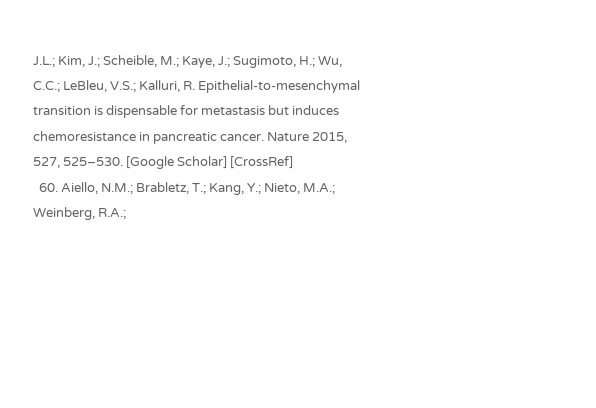J.L.; Kim, J.; Scheible, M.; Kaye, J.; Sugimoto, H.; Wu, C.C.; LeBleu, V.S.; Kalluri, R. Epithelial-to-mesenchymal transition is dispensable for metastasis but induces chemoresistance in pancreatic cancer. Nature 2015, 527, 525–530. [Google Scholar] [CrossRef]
  60. Aiello, N.M.; Brabletz, T.; Kang, Y.; Nieto, M.A.; Weinberg, R.A.;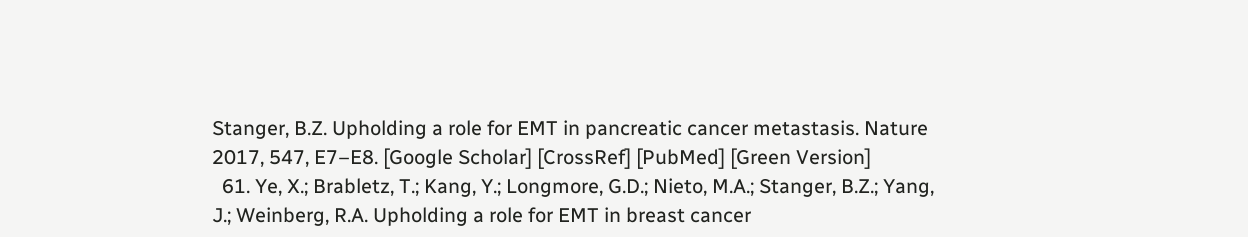Stanger, B.Z. Upholding a role for EMT in pancreatic cancer metastasis. Nature 2017, 547, E7–E8. [Google Scholar] [CrossRef] [PubMed] [Green Version]
  61. Ye, X.; Brabletz, T.; Kang, Y.; Longmore, G.D.; Nieto, M.A.; Stanger, B.Z.; Yang, J.; Weinberg, R.A. Upholding a role for EMT in breast cancer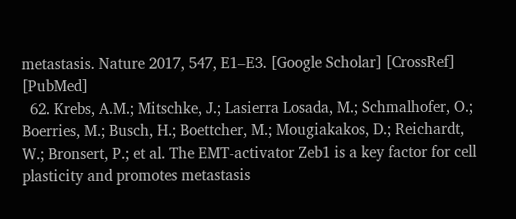metastasis. Nature 2017, 547, E1–E3. [Google Scholar] [CrossRef] [PubMed]
  62. Krebs, A.M.; Mitschke, J.; Lasierra Losada, M.; Schmalhofer, O.; Boerries, M.; Busch, H.; Boettcher, M.; Mougiakakos, D.; Reichardt, W.; Bronsert, P.; et al. The EMT-activator Zeb1 is a key factor for cell plasticity and promotes metastasis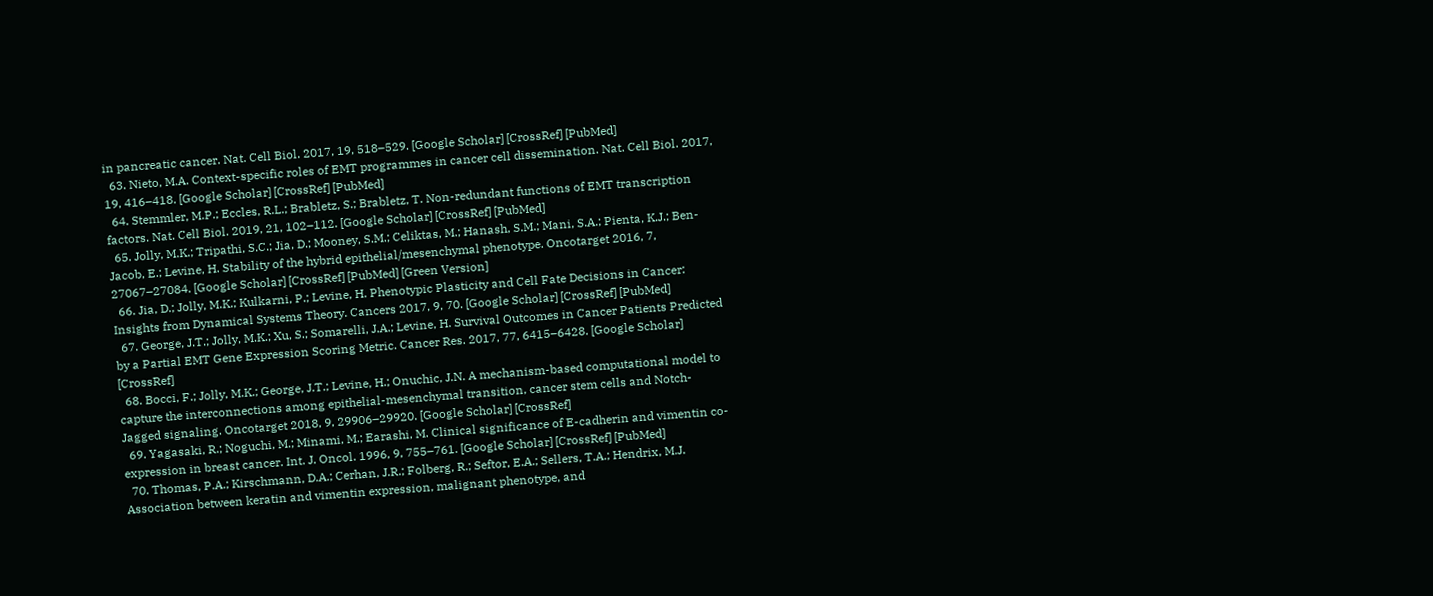in pancreatic cancer. Nat. Cell Biol. 2017, 19, 518–529. [Google Scholar] [CrossRef] [PubMed]
  63. Nieto, M.A. Context-specific roles of EMT programmes in cancer cell dissemination. Nat. Cell Biol. 2017, 19, 416–418. [Google Scholar] [CrossRef] [PubMed]
  64. Stemmler, M.P.; Eccles, R.L.; Brabletz, S.; Brabletz, T. Non-redundant functions of EMT transcription factors. Nat. Cell Biol. 2019, 21, 102–112. [Google Scholar] [CrossRef] [PubMed]
  65. Jolly, M.K.; Tripathi, S.C.; Jia, D.; Mooney, S.M.; Celiktas, M.; Hanash, S.M.; Mani, S.A.; Pienta, K.J.; Ben-Jacob, E.; Levine, H. Stability of the hybrid epithelial/mesenchymal phenotype. Oncotarget 2016, 7, 27067–27084. [Google Scholar] [CrossRef] [PubMed] [Green Version]
  66. Jia, D.; Jolly, M.K.; Kulkarni, P.; Levine, H. Phenotypic Plasticity and Cell Fate Decisions in Cancer: Insights from Dynamical Systems Theory. Cancers 2017, 9, 70. [Google Scholar] [CrossRef] [PubMed]
  67. George, J.T.; Jolly, M.K.; Xu, S.; Somarelli, J.A.; Levine, H. Survival Outcomes in Cancer Patients Predicted by a Partial EMT Gene Expression Scoring Metric. Cancer Res. 2017, 77, 6415–6428. [Google Scholar] [CrossRef]
  68. Bocci, F.; Jolly, M.K.; George, J.T.; Levine, H.; Onuchic, J.N. A mechanism-based computational model to capture the interconnections among epithelial-mesenchymal transition, cancer stem cells and Notch-Jagged signaling. Oncotarget 2018, 9, 29906–29920. [Google Scholar] [CrossRef]
  69. Yagasaki, R.; Noguchi, M.; Minami, M.; Earashi, M. Clinical significance of E-cadherin and vimentin co-expression in breast cancer. Int. J. Oncol. 1996, 9, 755–761. [Google Scholar] [CrossRef] [PubMed]
  70. Thomas, P.A.; Kirschmann, D.A.; Cerhan, J.R.; Folberg, R.; Seftor, E.A.; Sellers, T.A.; Hendrix, M.J. Association between keratin and vimentin expression, malignant phenotype, and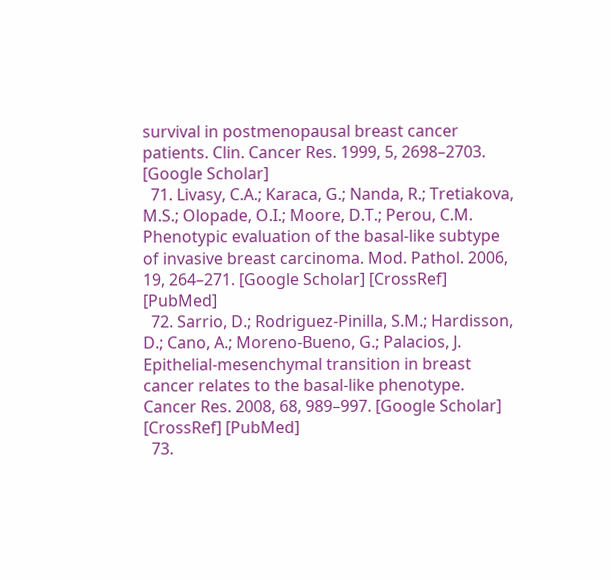survival in postmenopausal breast cancer patients. Clin. Cancer Res. 1999, 5, 2698–2703. [Google Scholar]
  71. Livasy, C.A.; Karaca, G.; Nanda, R.; Tretiakova, M.S.; Olopade, O.I.; Moore, D.T.; Perou, C.M. Phenotypic evaluation of the basal-like subtype of invasive breast carcinoma. Mod. Pathol. 2006, 19, 264–271. [Google Scholar] [CrossRef] [PubMed]
  72. Sarrio, D.; Rodriguez-Pinilla, S.M.; Hardisson, D.; Cano, A.; Moreno-Bueno, G.; Palacios, J. Epithelial-mesenchymal transition in breast cancer relates to the basal-like phenotype. Cancer Res. 2008, 68, 989–997. [Google Scholar] [CrossRef] [PubMed]
  73.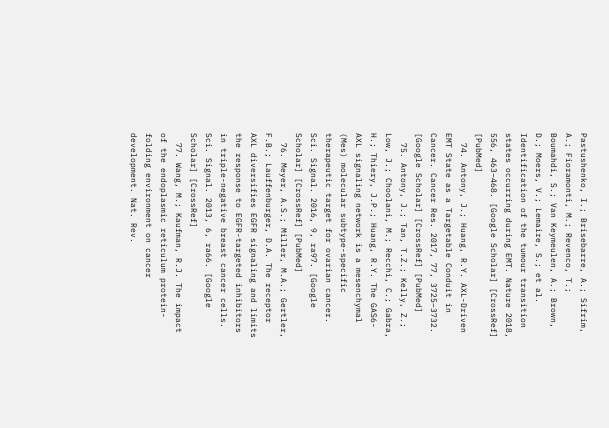Pastushenko, I.; Brisebarre, A.; Sifrim, A.; Fioramonti, M.; Revenco, T.; Boumahdi, S.; Van Keymeulen, A.; Brown, D.; Moers, V.; Lemaire, S.; et al. Identification of the tumour transition states occurring during EMT. Nature 2018, 556, 463–468. [Google Scholar] [CrossRef] [PubMed]
  74. Antony, J.; Huang, R.Y. AXL-Driven EMT State as a Targetable Conduit in Cancer. Cancer Res. 2017, 77, 3725–3732. [Google Scholar] [CrossRef] [PubMed]
  75. Antony, J.; Tan, T.Z.; Kelly, Z.; Low, J.; Choolani, M.; Recchi, C.; Gabra, H.; Thiery, J.P.; Huang, R.Y. The GAS6-AXL signaling network is a mesenchymal (Mes) molecular subtype-specific therapeutic target for ovarian cancer. Sci. Signal. 2016, 9, ra97. [Google Scholar] [CrossRef] [PubMed]
  76. Meyer, A.S.; Miller, M.A.; Gertler, F.B.; Lauffenburger, D.A. The receptor AXL diversifies EGFR signaling and limits the response to EGFR-targeted inhibitors in triple-negative breast cancer cells. Sci. Signal. 2013, 6, ra66. [Google Scholar] [CrossRef]
  77. Wang, M.; Kaufman, R.J. The impact of the endoplasmic reticulum protein-folding environment on cancer development. Nat. Rev.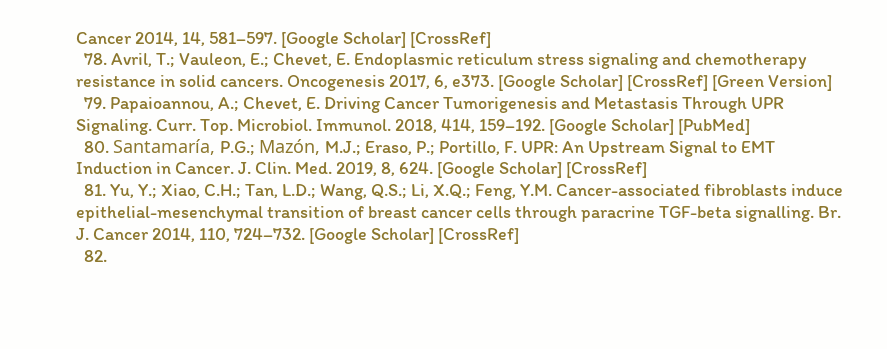Cancer 2014, 14, 581–597. [Google Scholar] [CrossRef]
  78. Avril, T.; Vauleon, E.; Chevet, E. Endoplasmic reticulum stress signaling and chemotherapy resistance in solid cancers. Oncogenesis 2017, 6, e373. [Google Scholar] [CrossRef] [Green Version]
  79. Papaioannou, A.; Chevet, E. Driving Cancer Tumorigenesis and Metastasis Through UPR Signaling. Curr. Top. Microbiol. Immunol. 2018, 414, 159–192. [Google Scholar] [PubMed]
  80. Santamaría, P.G.; Mazón, M.J.; Eraso, P.; Portillo, F. UPR: An Upstream Signal to EMT Induction in Cancer. J. Clin. Med. 2019, 8, 624. [Google Scholar] [CrossRef]
  81. Yu, Y.; Xiao, C.H.; Tan, L.D.; Wang, Q.S.; Li, X.Q.; Feng, Y.M. Cancer-associated fibroblasts induce epithelial-mesenchymal transition of breast cancer cells through paracrine TGF-beta signalling. Br. J. Cancer 2014, 110, 724–732. [Google Scholar] [CrossRef]
  82.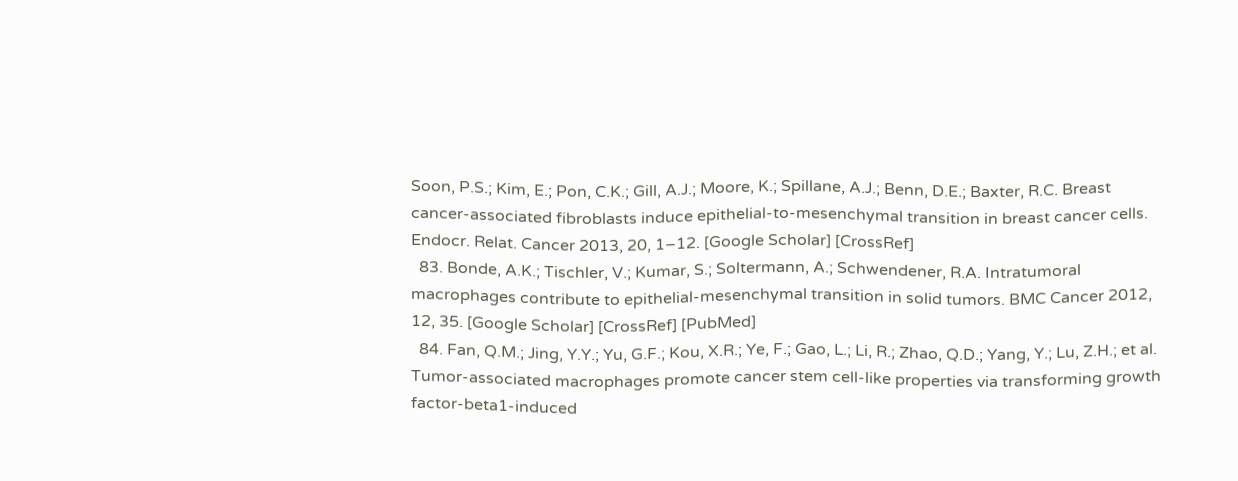Soon, P.S.; Kim, E.; Pon, C.K.; Gill, A.J.; Moore, K.; Spillane, A.J.; Benn, D.E.; Baxter, R.C. Breast cancer-associated fibroblasts induce epithelial-to-mesenchymal transition in breast cancer cells. Endocr. Relat. Cancer 2013, 20, 1–12. [Google Scholar] [CrossRef]
  83. Bonde, A.K.; Tischler, V.; Kumar, S.; Soltermann, A.; Schwendener, R.A. Intratumoral macrophages contribute to epithelial-mesenchymal transition in solid tumors. BMC Cancer 2012, 12, 35. [Google Scholar] [CrossRef] [PubMed]
  84. Fan, Q.M.; Jing, Y.Y.; Yu, G.F.; Kou, X.R.; Ye, F.; Gao, L.; Li, R.; Zhao, Q.D.; Yang, Y.; Lu, Z.H.; et al. Tumor-associated macrophages promote cancer stem cell-like properties via transforming growth factor-beta1-induced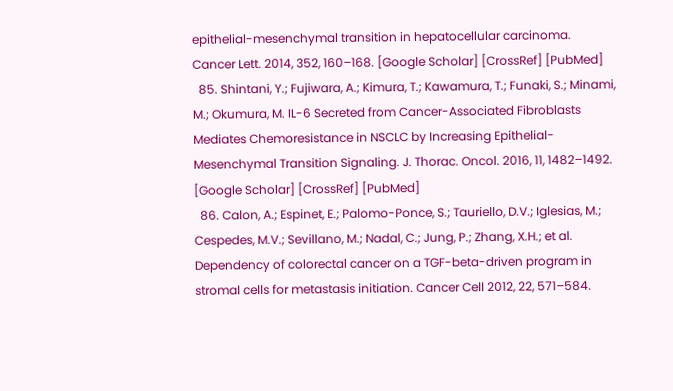epithelial-mesenchymal transition in hepatocellular carcinoma. Cancer Lett. 2014, 352, 160–168. [Google Scholar] [CrossRef] [PubMed]
  85. Shintani, Y.; Fujiwara, A.; Kimura, T.; Kawamura, T.; Funaki, S.; Minami, M.; Okumura, M. IL-6 Secreted from Cancer-Associated Fibroblasts Mediates Chemoresistance in NSCLC by Increasing Epithelial-Mesenchymal Transition Signaling. J. Thorac. Oncol. 2016, 11, 1482–1492. [Google Scholar] [CrossRef] [PubMed]
  86. Calon, A.; Espinet, E.; Palomo-Ponce, S.; Tauriello, D.V.; Iglesias, M.; Cespedes, M.V.; Sevillano, M.; Nadal, C.; Jung, P.; Zhang, X.H.; et al. Dependency of colorectal cancer on a TGF-beta-driven program in stromal cells for metastasis initiation. Cancer Cell 2012, 22, 571–584.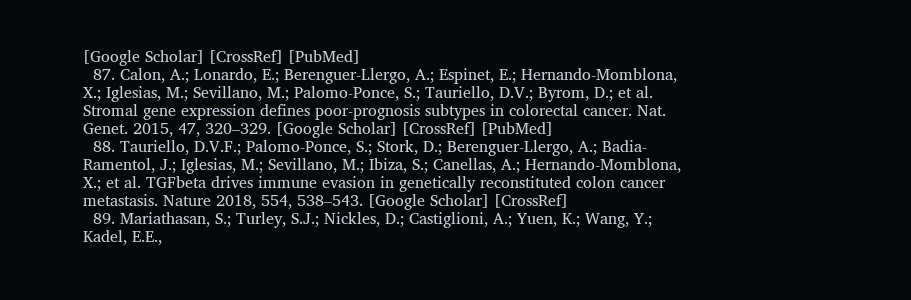[Google Scholar] [CrossRef] [PubMed]
  87. Calon, A.; Lonardo, E.; Berenguer-Llergo, A.; Espinet, E.; Hernando-Momblona, X.; Iglesias, M.; Sevillano, M.; Palomo-Ponce, S.; Tauriello, D.V.; Byrom, D.; et al. Stromal gene expression defines poor-prognosis subtypes in colorectal cancer. Nat. Genet. 2015, 47, 320–329. [Google Scholar] [CrossRef] [PubMed]
  88. Tauriello, D.V.F.; Palomo-Ponce, S.; Stork, D.; Berenguer-Llergo, A.; Badia-Ramentol, J.; Iglesias, M.; Sevillano, M.; Ibiza, S.; Canellas, A.; Hernando-Momblona, X.; et al. TGFbeta drives immune evasion in genetically reconstituted colon cancer metastasis. Nature 2018, 554, 538–543. [Google Scholar] [CrossRef]
  89. Mariathasan, S.; Turley, S.J.; Nickles, D.; Castiglioni, A.; Yuen, K.; Wang, Y.; Kadel, E.E.,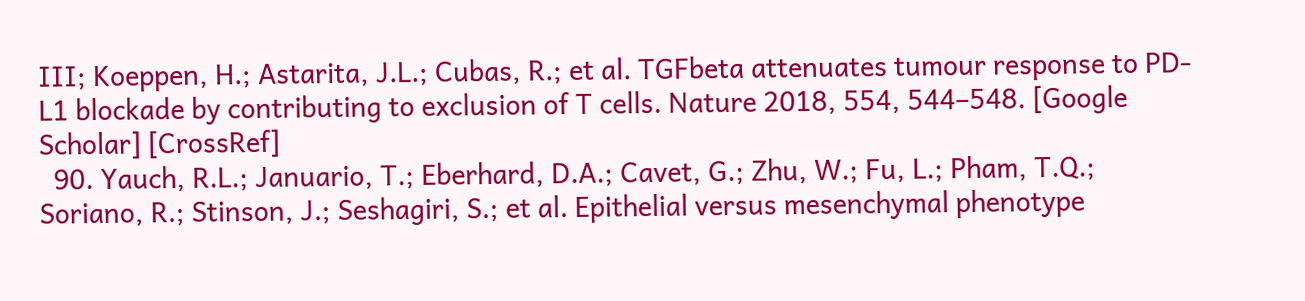III; Koeppen, H.; Astarita, J.L.; Cubas, R.; et al. TGFbeta attenuates tumour response to PD-L1 blockade by contributing to exclusion of T cells. Nature 2018, 554, 544–548. [Google Scholar] [CrossRef]
  90. Yauch, R.L.; Januario, T.; Eberhard, D.A.; Cavet, G.; Zhu, W.; Fu, L.; Pham, T.Q.; Soriano, R.; Stinson, J.; Seshagiri, S.; et al. Epithelial versus mesenchymal phenotype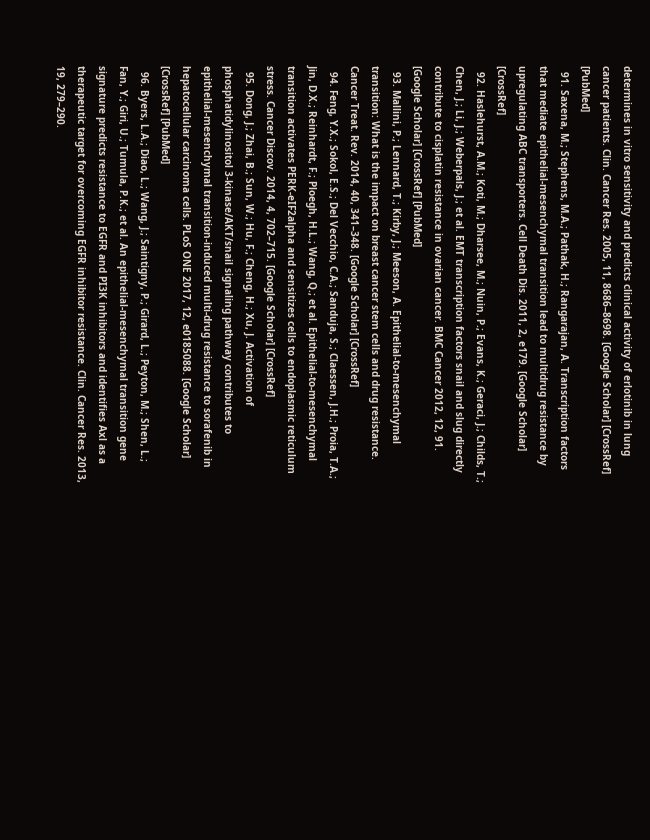determines in vitro sensitivity and predicts clinical activity of erlotinib in lung cancer patients. Clin. Cancer Res. 2005, 11, 8686–8698. [Google Scholar] [CrossRef] [PubMed]
  91. Saxena, M.; Stephens, M.A.; Pathak, H.; Rangarajan, A. Transcription factors that mediate epithelial-mesenchymal transition lead to multidrug resistance by upregulating ABC transporters. Cell Death Dis. 2011, 2, e179. [Google Scholar] [CrossRef]
  92. Haslehurst, A.M.; Koti, M.; Dharsee, M.; Nuin, P.; Evans, K.; Geraci, J.; Childs, T.; Chen, J.; Li, J.; Weberpals, J.; et al. EMT transcription factors snail and slug directly contribute to cisplatin resistance in ovarian cancer. BMC Cancer 2012, 12, 91. [Google Scholar] [CrossRef] [PubMed]
  93. Mallini, P.; Lennard, T.; Kirby, J.; Meeson, A. Epithelial-to-mesenchymal transition: What is the impact on breast cancer stem cells and drug resistance. Cancer Treat. Rev. 2014, 40, 341–348. [Google Scholar] [CrossRef]
  94. Feng, Y.X.; Sokol, E.S.; Del Vecchio, C.A.; Sanduja, S.; Claessen, J.H.; Proia, T.A.; Jin, D.X.; Reinhardt, F.; Ploegh, H.L.; Wang, Q.; et al. Epithelial-to-mesenchymal transition activates PERK-eIF2alpha and sensitizes cells to endoplasmic reticulum stress. Cancer Discov. 2014, 4, 702–715. [Google Scholar] [CrossRef]
  95. Dong, J.; Zhai, B.; Sun, W.; Hu, F.; Cheng, H.; Xu, J. Activation of phosphatidylinositol 3-kinase/AKT/snail signaling pathway contributes to epithelial-mesenchymal transition-induced multi-drug resistance to sorafenib in hepatocellular carcinoma cells. PLoS ONE 2017, 12, e0185088. [Google Scholar] [CrossRef] [PubMed]
  96. Byers, L.A.; Diao, L.; Wang, J.; Saintigny, P.; Girard, L.; Peyton, M.; Shen, L.; Fan, Y.; Giri, U.; Tumula, P.K.; et al. An epithelial-mesenchymal transition gene signature predicts resistance to EGFR and PI3K inhibitors and identifies Axl as a therapeutic target for overcoming EGFR inhibitor resistance. Clin. Cancer Res. 2013, 19, 279–290.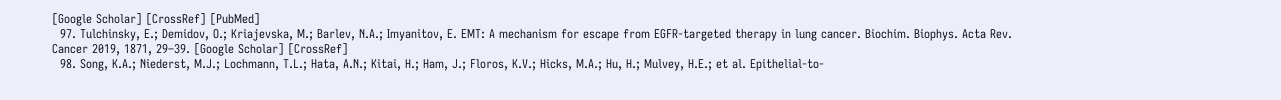[Google Scholar] [CrossRef] [PubMed]
  97. Tulchinsky, E.; Demidov, O.; Kriajevska, M.; Barlev, N.A.; Imyanitov, E. EMT: A mechanism for escape from EGFR-targeted therapy in lung cancer. Biochim. Biophys. Acta Rev. Cancer 2019, 1871, 29–39. [Google Scholar] [CrossRef]
  98. Song, K.A.; Niederst, M.J.; Lochmann, T.L.; Hata, A.N.; Kitai, H.; Ham, J.; Floros, K.V.; Hicks, M.A.; Hu, H.; Mulvey, H.E.; et al. Epithelial-to-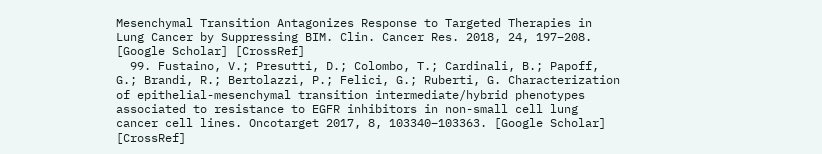Mesenchymal Transition Antagonizes Response to Targeted Therapies in Lung Cancer by Suppressing BIM. Clin. Cancer Res. 2018, 24, 197–208. [Google Scholar] [CrossRef]
  99. Fustaino, V.; Presutti, D.; Colombo, T.; Cardinali, B.; Papoff, G.; Brandi, R.; Bertolazzi, P.; Felici, G.; Ruberti, G. Characterization of epithelial-mesenchymal transition intermediate/hybrid phenotypes associated to resistance to EGFR inhibitors in non-small cell lung cancer cell lines. Oncotarget 2017, 8, 103340–103363. [Google Scholar] [CrossRef]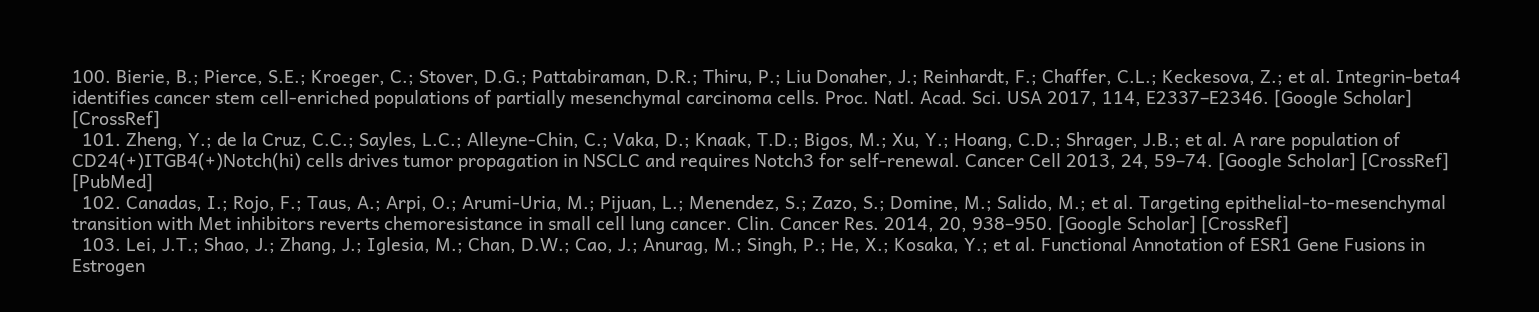100. Bierie, B.; Pierce, S.E.; Kroeger, C.; Stover, D.G.; Pattabiraman, D.R.; Thiru, P.; Liu Donaher, J.; Reinhardt, F.; Chaffer, C.L.; Keckesova, Z.; et al. Integrin-beta4 identifies cancer stem cell-enriched populations of partially mesenchymal carcinoma cells. Proc. Natl. Acad. Sci. USA 2017, 114, E2337–E2346. [Google Scholar] [CrossRef]
  101. Zheng, Y.; de la Cruz, C.C.; Sayles, L.C.; Alleyne-Chin, C.; Vaka, D.; Knaak, T.D.; Bigos, M.; Xu, Y.; Hoang, C.D.; Shrager, J.B.; et al. A rare population of CD24(+)ITGB4(+)Notch(hi) cells drives tumor propagation in NSCLC and requires Notch3 for self-renewal. Cancer Cell 2013, 24, 59–74. [Google Scholar] [CrossRef] [PubMed]
  102. Canadas, I.; Rojo, F.; Taus, A.; Arpi, O.; Arumi-Uria, M.; Pijuan, L.; Menendez, S.; Zazo, S.; Domine, M.; Salido, M.; et al. Targeting epithelial-to-mesenchymal transition with Met inhibitors reverts chemoresistance in small cell lung cancer. Clin. Cancer Res. 2014, 20, 938–950. [Google Scholar] [CrossRef]
  103. Lei, J.T.; Shao, J.; Zhang, J.; Iglesia, M.; Chan, D.W.; Cao, J.; Anurag, M.; Singh, P.; He, X.; Kosaka, Y.; et al. Functional Annotation of ESR1 Gene Fusions in Estrogen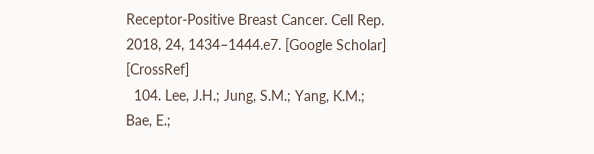Receptor-Positive Breast Cancer. Cell Rep. 2018, 24, 1434–1444.e7. [Google Scholar] [CrossRef]
  104. Lee, J.H.; Jung, S.M.; Yang, K.M.; Bae, E.;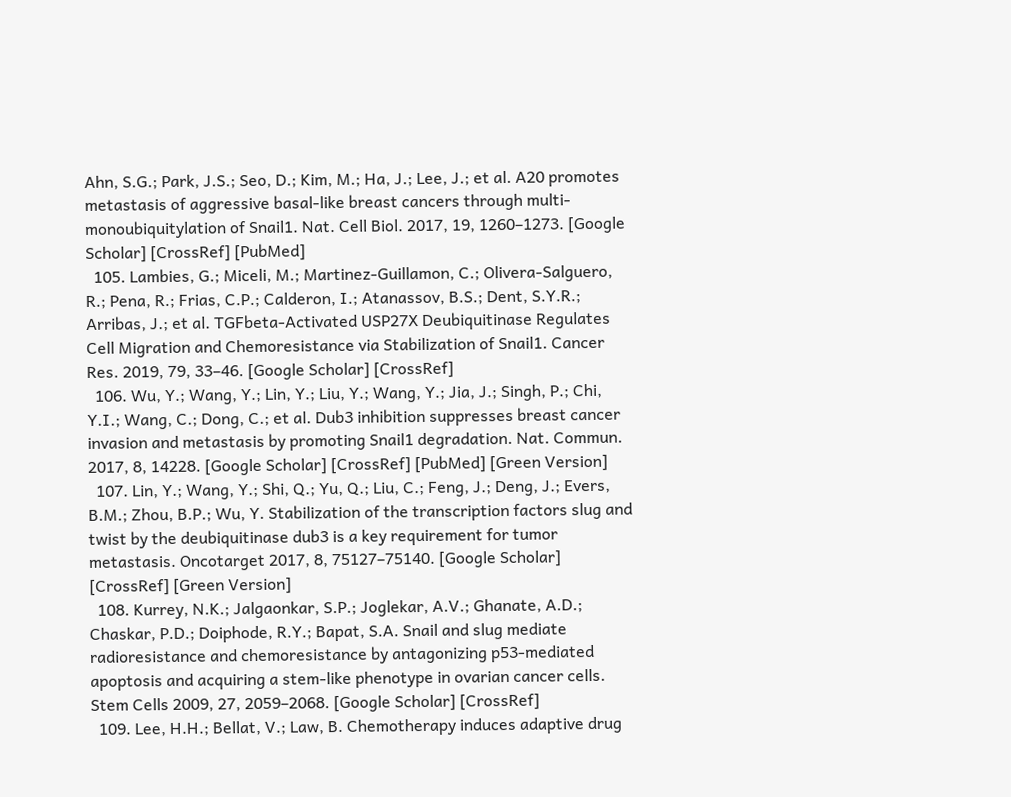Ahn, S.G.; Park, J.S.; Seo, D.; Kim, M.; Ha, J.; Lee, J.; et al. A20 promotes metastasis of aggressive basal-like breast cancers through multi-monoubiquitylation of Snail1. Nat. Cell Biol. 2017, 19, 1260–1273. [Google Scholar] [CrossRef] [PubMed]
  105. Lambies, G.; Miceli, M.; Martinez-Guillamon, C.; Olivera-Salguero, R.; Pena, R.; Frias, C.P.; Calderon, I.; Atanassov, B.S.; Dent, S.Y.R.; Arribas, J.; et al. TGFbeta-Activated USP27X Deubiquitinase Regulates Cell Migration and Chemoresistance via Stabilization of Snail1. Cancer Res. 2019, 79, 33–46. [Google Scholar] [CrossRef]
  106. Wu, Y.; Wang, Y.; Lin, Y.; Liu, Y.; Wang, Y.; Jia, J.; Singh, P.; Chi, Y.I.; Wang, C.; Dong, C.; et al. Dub3 inhibition suppresses breast cancer invasion and metastasis by promoting Snail1 degradation. Nat. Commun. 2017, 8, 14228. [Google Scholar] [CrossRef] [PubMed] [Green Version]
  107. Lin, Y.; Wang, Y.; Shi, Q.; Yu, Q.; Liu, C.; Feng, J.; Deng, J.; Evers, B.M.; Zhou, B.P.; Wu, Y. Stabilization of the transcription factors slug and twist by the deubiquitinase dub3 is a key requirement for tumor metastasis. Oncotarget 2017, 8, 75127–75140. [Google Scholar] [CrossRef] [Green Version]
  108. Kurrey, N.K.; Jalgaonkar, S.P.; Joglekar, A.V.; Ghanate, A.D.; Chaskar, P.D.; Doiphode, R.Y.; Bapat, S.A. Snail and slug mediate radioresistance and chemoresistance by antagonizing p53-mediated apoptosis and acquiring a stem-like phenotype in ovarian cancer cells. Stem Cells 2009, 27, 2059–2068. [Google Scholar] [CrossRef]
  109. Lee, H.H.; Bellat, V.; Law, B. Chemotherapy induces adaptive drug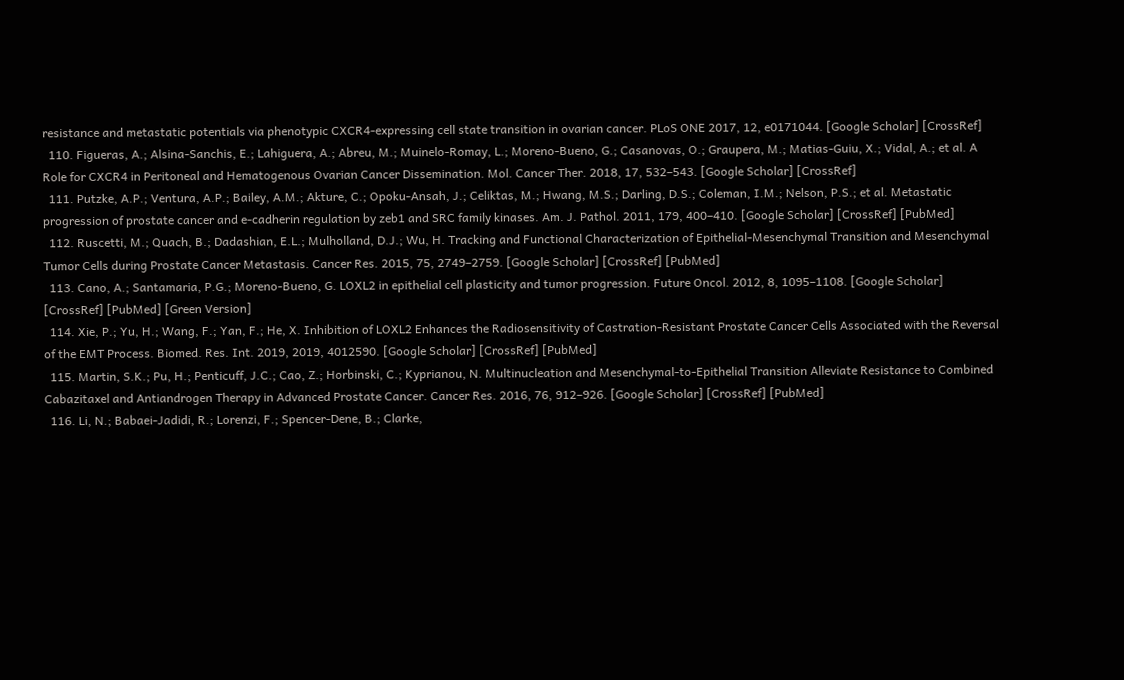resistance and metastatic potentials via phenotypic CXCR4-expressing cell state transition in ovarian cancer. PLoS ONE 2017, 12, e0171044. [Google Scholar] [CrossRef]
  110. Figueras, A.; Alsina-Sanchis, E.; Lahiguera, A.; Abreu, M.; Muinelo-Romay, L.; Moreno-Bueno, G.; Casanovas, O.; Graupera, M.; Matias-Guiu, X.; Vidal, A.; et al. A Role for CXCR4 in Peritoneal and Hematogenous Ovarian Cancer Dissemination. Mol. Cancer Ther. 2018, 17, 532–543. [Google Scholar] [CrossRef]
  111. Putzke, A.P.; Ventura, A.P.; Bailey, A.M.; Akture, C.; Opoku-Ansah, J.; Celiktas, M.; Hwang, M.S.; Darling, D.S.; Coleman, I.M.; Nelson, P.S.; et al. Metastatic progression of prostate cancer and e-cadherin regulation by zeb1 and SRC family kinases. Am. J. Pathol. 2011, 179, 400–410. [Google Scholar] [CrossRef] [PubMed]
  112. Ruscetti, M.; Quach, B.; Dadashian, E.L.; Mulholland, D.J.; Wu, H. Tracking and Functional Characterization of Epithelial-Mesenchymal Transition and Mesenchymal Tumor Cells during Prostate Cancer Metastasis. Cancer Res. 2015, 75, 2749–2759. [Google Scholar] [CrossRef] [PubMed]
  113. Cano, A.; Santamaria, P.G.; Moreno-Bueno, G. LOXL2 in epithelial cell plasticity and tumor progression. Future Oncol. 2012, 8, 1095–1108. [Google Scholar] [CrossRef] [PubMed] [Green Version]
  114. Xie, P.; Yu, H.; Wang, F.; Yan, F.; He, X. Inhibition of LOXL2 Enhances the Radiosensitivity of Castration-Resistant Prostate Cancer Cells Associated with the Reversal of the EMT Process. Biomed. Res. Int. 2019, 2019, 4012590. [Google Scholar] [CrossRef] [PubMed]
  115. Martin, S.K.; Pu, H.; Penticuff, J.C.; Cao, Z.; Horbinski, C.; Kyprianou, N. Multinucleation and Mesenchymal-to-Epithelial Transition Alleviate Resistance to Combined Cabazitaxel and Antiandrogen Therapy in Advanced Prostate Cancer. Cancer Res. 2016, 76, 912–926. [Google Scholar] [CrossRef] [PubMed]
  116. Li, N.; Babaei-Jadidi, R.; Lorenzi, F.; Spencer-Dene, B.; Clarke,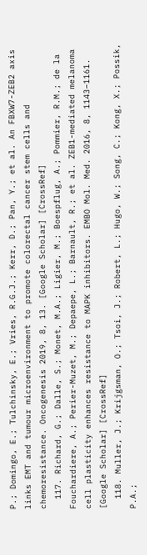P.; Domingo, E.; Tulchinsky, E.; Vries, R.G.J.; Kerr, D.; Pan, Y.; et al. An FBXW7-ZEB2 axis links EMT and tumour microenvironment to promote colorectal cancer stem cells and chemoresistance. Oncogenesis 2019, 8, 13. [Google Scholar] [CrossRef]
  117. Richard, G.; Dalle, S.; Monet, M.A.; Ligier, M.; Boespflug, A.; Pommier, R.M.; de la Fouchardiere, A.; Perier-Muzet, M.; Depaepe, L.; Barnault, R.; et al. ZEB1-mediated melanoma cell plasticity enhances resistance to MAPK inhibitors. EMBO Mol. Med. 2016, 8, 1143–1161. [Google Scholar] [CrossRef]
  118. Muller, J.; Krijgsman, O.; Tsoi, J.; Robert, L.; Hugo, W.; Song, C.; Kong, X.; Possik, P.A.;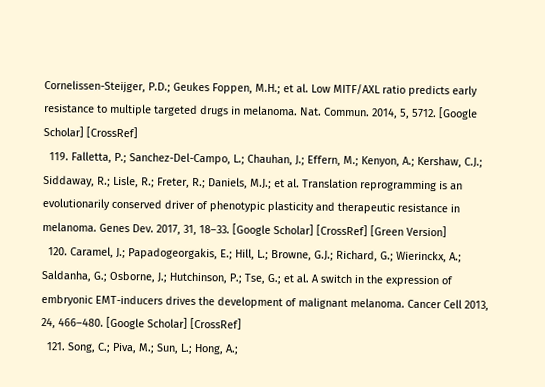Cornelissen-Steijger, P.D.; Geukes Foppen, M.H.; et al. Low MITF/AXL ratio predicts early resistance to multiple targeted drugs in melanoma. Nat. Commun. 2014, 5, 5712. [Google Scholar] [CrossRef]
  119. Falletta, P.; Sanchez-Del-Campo, L.; Chauhan, J.; Effern, M.; Kenyon, A.; Kershaw, C.J.; Siddaway, R.; Lisle, R.; Freter, R.; Daniels, M.J.; et al. Translation reprogramming is an evolutionarily conserved driver of phenotypic plasticity and therapeutic resistance in melanoma. Genes Dev. 2017, 31, 18–33. [Google Scholar] [CrossRef] [Green Version]
  120. Caramel, J.; Papadogeorgakis, E.; Hill, L.; Browne, G.J.; Richard, G.; Wierinckx, A.; Saldanha, G.; Osborne, J.; Hutchinson, P.; Tse, G.; et al. A switch in the expression of embryonic EMT-inducers drives the development of malignant melanoma. Cancer Cell 2013, 24, 466–480. [Google Scholar] [CrossRef]
  121. Song, C.; Piva, M.; Sun, L.; Hong, A.;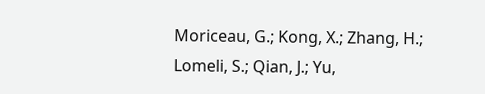Moriceau, G.; Kong, X.; Zhang, H.; Lomeli, S.; Qian, J.; Yu,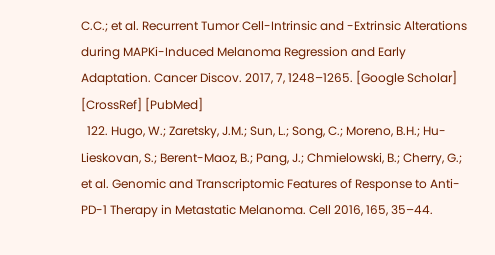C.C.; et al. Recurrent Tumor Cell-Intrinsic and -Extrinsic Alterations during MAPKi-Induced Melanoma Regression and Early Adaptation. Cancer Discov. 2017, 7, 1248–1265. [Google Scholar] [CrossRef] [PubMed]
  122. Hugo, W.; Zaretsky, J.M.; Sun, L.; Song, C.; Moreno, B.H.; Hu-Lieskovan, S.; Berent-Maoz, B.; Pang, J.; Chmielowski, B.; Cherry, G.; et al. Genomic and Transcriptomic Features of Response to Anti-PD-1 Therapy in Metastatic Melanoma. Cell 2016, 165, 35–44.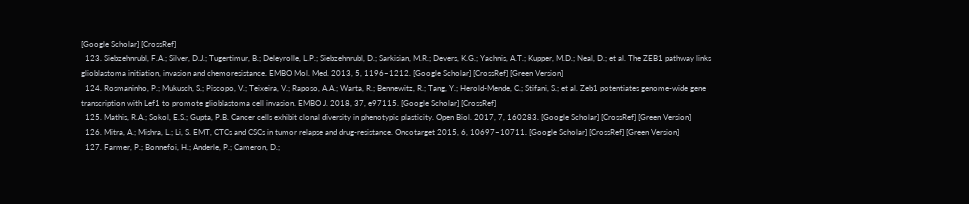[Google Scholar] [CrossRef]
  123. Siebzehnrubl, F.A.; Silver, D.J.; Tugertimur, B.; Deleyrolle, L.P.; Siebzehnrubl, D.; Sarkisian, M.R.; Devers, K.G.; Yachnis, A.T.; Kupper, M.D.; Neal, D.; et al. The ZEB1 pathway links glioblastoma initiation, invasion and chemoresistance. EMBO Mol. Med. 2013, 5, 1196–1212. [Google Scholar] [CrossRef] [Green Version]
  124. Rosmaninho, P.; Mukusch, S.; Piscopo, V.; Teixeira, V.; Raposo, A.A.; Warta, R.; Bennewitz, R.; Tang, Y.; Herold-Mende, C.; Stifani, S.; et al. Zeb1 potentiates genome-wide gene transcription with Lef1 to promote glioblastoma cell invasion. EMBO J. 2018, 37, e97115. [Google Scholar] [CrossRef]
  125. Mathis, R.A.; Sokol, E.S.; Gupta, P.B. Cancer cells exhibit clonal diversity in phenotypic plasticity. Open Biol. 2017, 7, 160283. [Google Scholar] [CrossRef] [Green Version]
  126. Mitra, A.; Mishra, L.; Li, S. EMT, CTCs and CSCs in tumor relapse and drug-resistance. Oncotarget 2015, 6, 10697–10711. [Google Scholar] [CrossRef] [Green Version]
  127. Farmer, P.; Bonnefoi, H.; Anderle, P.; Cameron, D.;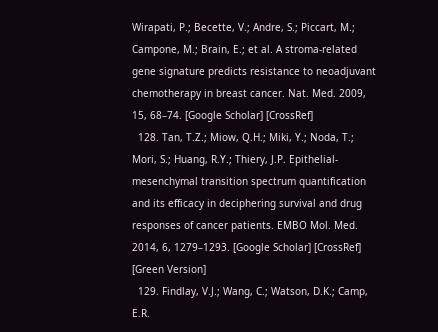Wirapati, P.; Becette, V.; Andre, S.; Piccart, M.; Campone, M.; Brain, E.; et al. A stroma-related gene signature predicts resistance to neoadjuvant chemotherapy in breast cancer. Nat. Med. 2009, 15, 68–74. [Google Scholar] [CrossRef]
  128. Tan, T.Z.; Miow, Q.H.; Miki, Y.; Noda, T.; Mori, S.; Huang, R.Y.; Thiery, J.P. Epithelial-mesenchymal transition spectrum quantification and its efficacy in deciphering survival and drug responses of cancer patients. EMBO Mol. Med. 2014, 6, 1279–1293. [Google Scholar] [CrossRef] [Green Version]
  129. Findlay, V.J.; Wang, C.; Watson, D.K.; Camp, E.R.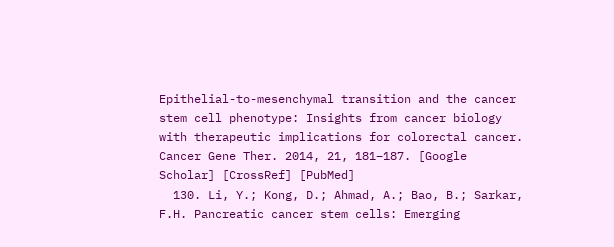Epithelial-to-mesenchymal transition and the cancer stem cell phenotype: Insights from cancer biology with therapeutic implications for colorectal cancer. Cancer Gene Ther. 2014, 21, 181–187. [Google Scholar] [CrossRef] [PubMed]
  130. Li, Y.; Kong, D.; Ahmad, A.; Bao, B.; Sarkar, F.H. Pancreatic cancer stem cells: Emerging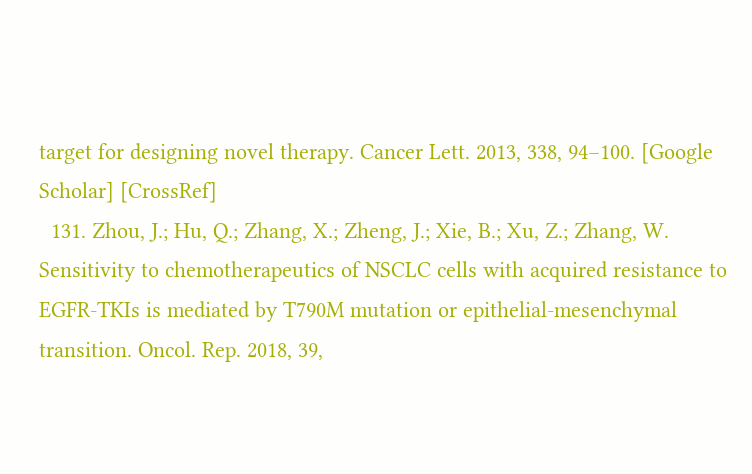target for designing novel therapy. Cancer Lett. 2013, 338, 94–100. [Google Scholar] [CrossRef]
  131. Zhou, J.; Hu, Q.; Zhang, X.; Zheng, J.; Xie, B.; Xu, Z.; Zhang, W. Sensitivity to chemotherapeutics of NSCLC cells with acquired resistance to EGFR-TKIs is mediated by T790M mutation or epithelial-mesenchymal transition. Oncol. Rep. 2018, 39,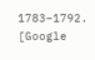1783–1792. [Google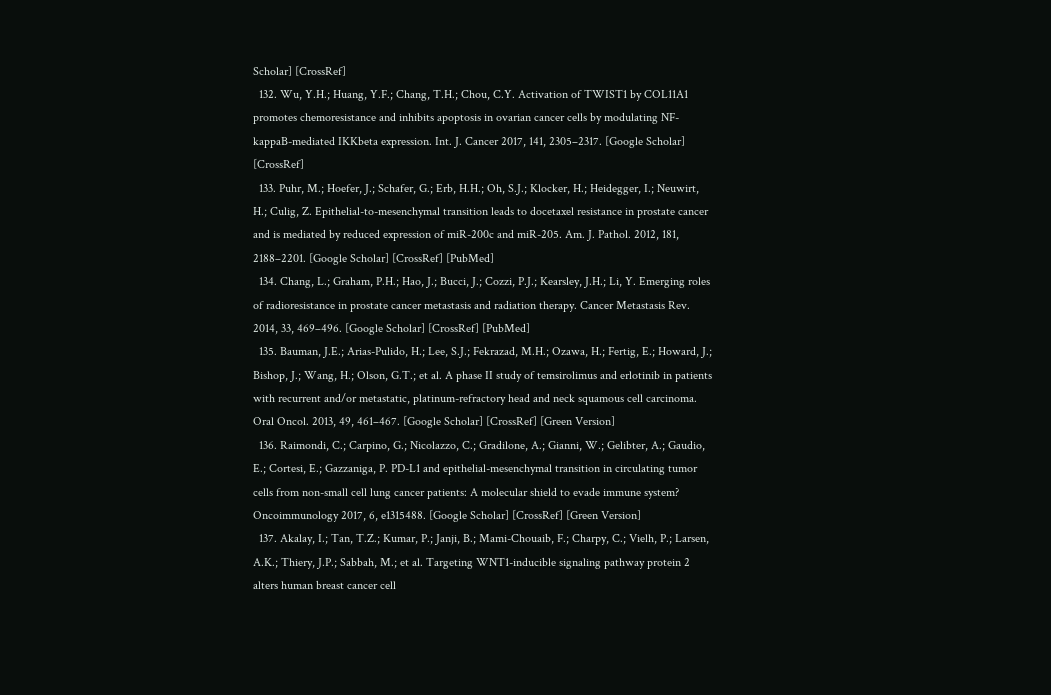Scholar] [CrossRef]
  132. Wu, Y.H.; Huang, Y.F.; Chang, T.H.; Chou, C.Y. Activation of TWIST1 by COL11A1 promotes chemoresistance and inhibits apoptosis in ovarian cancer cells by modulating NF-kappaB-mediated IKKbeta expression. Int. J. Cancer 2017, 141, 2305–2317. [Google Scholar] [CrossRef]
  133. Puhr, M.; Hoefer, J.; Schafer, G.; Erb, H.H.; Oh, S.J.; Klocker, H.; Heidegger, I.; Neuwirt, H.; Culig, Z. Epithelial-to-mesenchymal transition leads to docetaxel resistance in prostate cancer and is mediated by reduced expression of miR-200c and miR-205. Am. J. Pathol. 2012, 181, 2188–2201. [Google Scholar] [CrossRef] [PubMed]
  134. Chang, L.; Graham, P.H.; Hao, J.; Bucci, J.; Cozzi, P.J.; Kearsley, J.H.; Li, Y. Emerging roles of radioresistance in prostate cancer metastasis and radiation therapy. Cancer Metastasis Rev. 2014, 33, 469–496. [Google Scholar] [CrossRef] [PubMed]
  135. Bauman, J.E.; Arias-Pulido, H.; Lee, S.J.; Fekrazad, M.H.; Ozawa, H.; Fertig, E.; Howard, J.; Bishop, J.; Wang, H.; Olson, G.T.; et al. A phase II study of temsirolimus and erlotinib in patients with recurrent and/or metastatic, platinum-refractory head and neck squamous cell carcinoma. Oral Oncol. 2013, 49, 461–467. [Google Scholar] [CrossRef] [Green Version]
  136. Raimondi, C.; Carpino, G.; Nicolazzo, C.; Gradilone, A.; Gianni, W.; Gelibter, A.; Gaudio, E.; Cortesi, E.; Gazzaniga, P. PD-L1 and epithelial-mesenchymal transition in circulating tumor cells from non-small cell lung cancer patients: A molecular shield to evade immune system? Oncoimmunology 2017, 6, e1315488. [Google Scholar] [CrossRef] [Green Version]
  137. Akalay, I.; Tan, T.Z.; Kumar, P.; Janji, B.; Mami-Chouaib, F.; Charpy, C.; Vielh, P.; Larsen, A.K.; Thiery, J.P.; Sabbah, M.; et al. Targeting WNT1-inducible signaling pathway protein 2 alters human breast cancer cell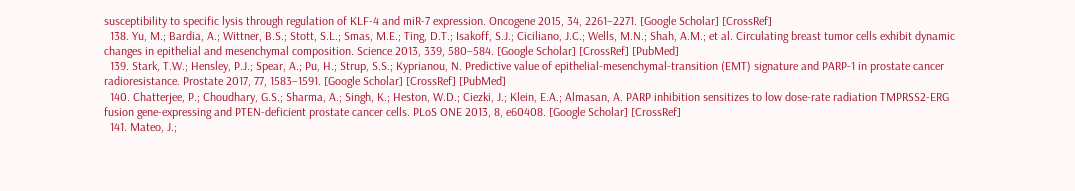susceptibility to specific lysis through regulation of KLF-4 and miR-7 expression. Oncogene 2015, 34, 2261–2271. [Google Scholar] [CrossRef]
  138. Yu, M.; Bardia, A.; Wittner, B.S.; Stott, S.L.; Smas, M.E.; Ting, D.T.; Isakoff, S.J.; Ciciliano, J.C.; Wells, M.N.; Shah, A.M.; et al. Circulating breast tumor cells exhibit dynamic changes in epithelial and mesenchymal composition. Science 2013, 339, 580–584. [Google Scholar] [CrossRef] [PubMed]
  139. Stark, T.W.; Hensley, P.J.; Spear, A.; Pu, H.; Strup, S.S.; Kyprianou, N. Predictive value of epithelial-mesenchymal-transition (EMT) signature and PARP-1 in prostate cancer radioresistance. Prostate 2017, 77, 1583–1591. [Google Scholar] [CrossRef] [PubMed]
  140. Chatterjee, P.; Choudhary, G.S.; Sharma, A.; Singh, K.; Heston, W.D.; Ciezki, J.; Klein, E.A.; Almasan, A. PARP inhibition sensitizes to low dose-rate radiation TMPRSS2-ERG fusion gene-expressing and PTEN-deficient prostate cancer cells. PLoS ONE 2013, 8, e60408. [Google Scholar] [CrossRef]
  141. Mateo, J.;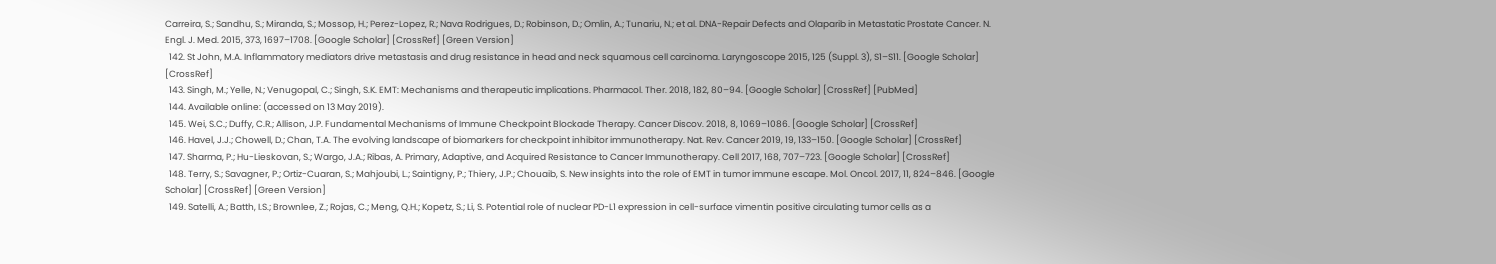Carreira, S.; Sandhu, S.; Miranda, S.; Mossop, H.; Perez-Lopez, R.; Nava Rodrigues, D.; Robinson, D.; Omlin, A.; Tunariu, N.; et al. DNA-Repair Defects and Olaparib in Metastatic Prostate Cancer. N. Engl. J. Med. 2015, 373, 1697–1708. [Google Scholar] [CrossRef] [Green Version]
  142. St John, M.A. Inflammatory mediators drive metastasis and drug resistance in head and neck squamous cell carcinoma. Laryngoscope 2015, 125 (Suppl. 3), S1–S11. [Google Scholar] [CrossRef]
  143. Singh, M.; Yelle, N.; Venugopal, C.; Singh, S.K. EMT: Mechanisms and therapeutic implications. Pharmacol. Ther. 2018, 182, 80–94. [Google Scholar] [CrossRef] [PubMed]
  144. Available online: (accessed on 13 May 2019).
  145. Wei, S.C.; Duffy, C.R.; Allison, J.P. Fundamental Mechanisms of Immune Checkpoint Blockade Therapy. Cancer Discov. 2018, 8, 1069–1086. [Google Scholar] [CrossRef]
  146. Havel, J.J.; Chowell, D.; Chan, T.A. The evolving landscape of biomarkers for checkpoint inhibitor immunotherapy. Nat. Rev. Cancer 2019, 19, 133–150. [Google Scholar] [CrossRef]
  147. Sharma, P.; Hu-Lieskovan, S.; Wargo, J.A.; Ribas, A. Primary, Adaptive, and Acquired Resistance to Cancer Immunotherapy. Cell 2017, 168, 707–723. [Google Scholar] [CrossRef]
  148. Terry, S.; Savagner, P.; Ortiz-Cuaran, S.; Mahjoubi, L.; Saintigny, P.; Thiery, J.P.; Chouaib, S. New insights into the role of EMT in tumor immune escape. Mol. Oncol. 2017, 11, 824–846. [Google Scholar] [CrossRef] [Green Version]
  149. Satelli, A.; Batth, I.S.; Brownlee, Z.; Rojas, C.; Meng, Q.H.; Kopetz, S.; Li, S. Potential role of nuclear PD-L1 expression in cell-surface vimentin positive circulating tumor cells as a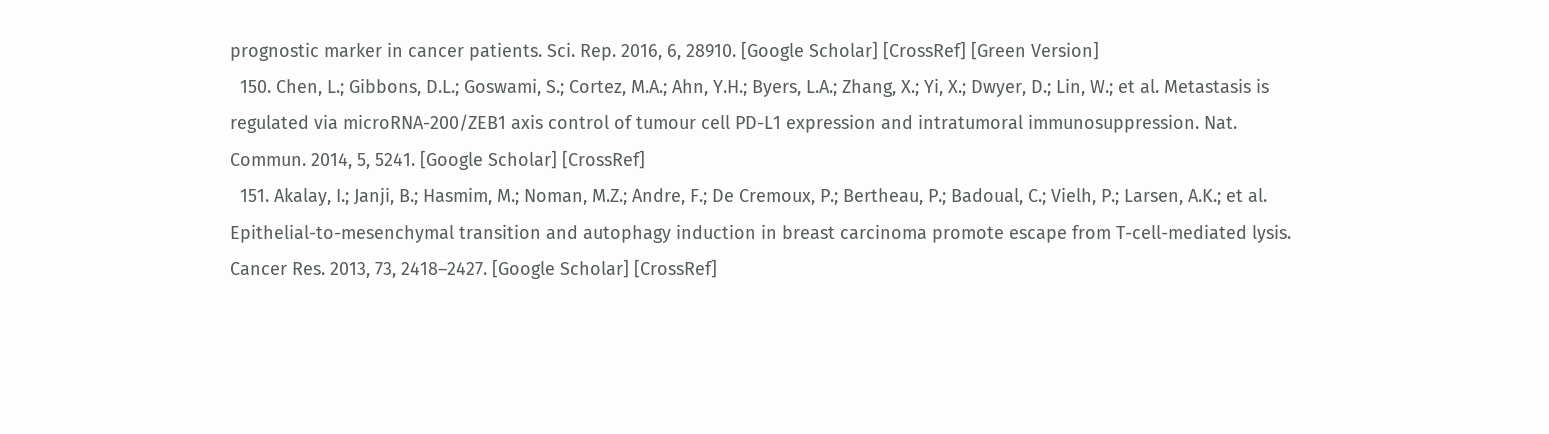prognostic marker in cancer patients. Sci. Rep. 2016, 6, 28910. [Google Scholar] [CrossRef] [Green Version]
  150. Chen, L.; Gibbons, D.L.; Goswami, S.; Cortez, M.A.; Ahn, Y.H.; Byers, L.A.; Zhang, X.; Yi, X.; Dwyer, D.; Lin, W.; et al. Metastasis is regulated via microRNA-200/ZEB1 axis control of tumour cell PD-L1 expression and intratumoral immunosuppression. Nat. Commun. 2014, 5, 5241. [Google Scholar] [CrossRef]
  151. Akalay, I.; Janji, B.; Hasmim, M.; Noman, M.Z.; Andre, F.; De Cremoux, P.; Bertheau, P.; Badoual, C.; Vielh, P.; Larsen, A.K.; et al. Epithelial-to-mesenchymal transition and autophagy induction in breast carcinoma promote escape from T-cell-mediated lysis. Cancer Res. 2013, 73, 2418–2427. [Google Scholar] [CrossRef]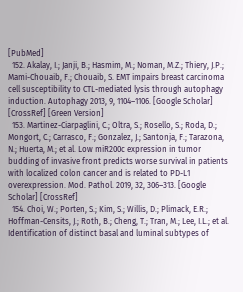[PubMed]
  152. Akalay, I.; Janji, B.; Hasmim, M.; Noman, M.Z.; Thiery, J.P.; Mami-Chouaib, F.; Chouaib, S. EMT impairs breast carcinoma cell susceptibility to CTL-mediated lysis through autophagy induction. Autophagy 2013, 9, 1104–1106. [Google Scholar] [CrossRef] [Green Version]
  153. Martinez-Ciarpaglini, C.; Oltra, S.; Rosello, S.; Roda, D.; Mongort, C.; Carrasco, F.; Gonzalez, J.; Santonja, F.; Tarazona, N.; Huerta, M.; et al. Low miR200c expression in tumor budding of invasive front predicts worse survival in patients with localized colon cancer and is related to PD-L1 overexpression. Mod. Pathol. 2019, 32, 306–313. [Google Scholar] [CrossRef]
  154. Choi, W.; Porten, S.; Kim, S.; Willis, D.; Plimack, E.R.; Hoffman-Censits, J.; Roth, B.; Cheng, T.; Tran, M.; Lee, I.L.; et al. Identification of distinct basal and luminal subtypes of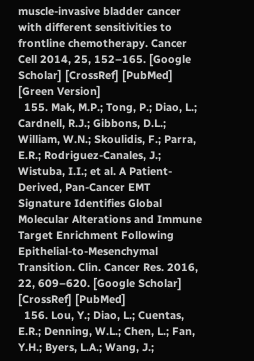muscle-invasive bladder cancer with different sensitivities to frontline chemotherapy. Cancer Cell 2014, 25, 152–165. [Google Scholar] [CrossRef] [PubMed] [Green Version]
  155. Mak, M.P.; Tong, P.; Diao, L.; Cardnell, R.J.; Gibbons, D.L.; William, W.N.; Skoulidis, F.; Parra, E.R.; Rodriguez-Canales, J.; Wistuba, I.I.; et al. A Patient-Derived, Pan-Cancer EMT Signature Identifies Global Molecular Alterations and Immune Target Enrichment Following Epithelial-to-Mesenchymal Transition. Clin. Cancer Res. 2016, 22, 609–620. [Google Scholar] [CrossRef] [PubMed]
  156. Lou, Y.; Diao, L.; Cuentas, E.R.; Denning, W.L.; Chen, L.; Fan, Y.H.; Byers, L.A.; Wang, J.;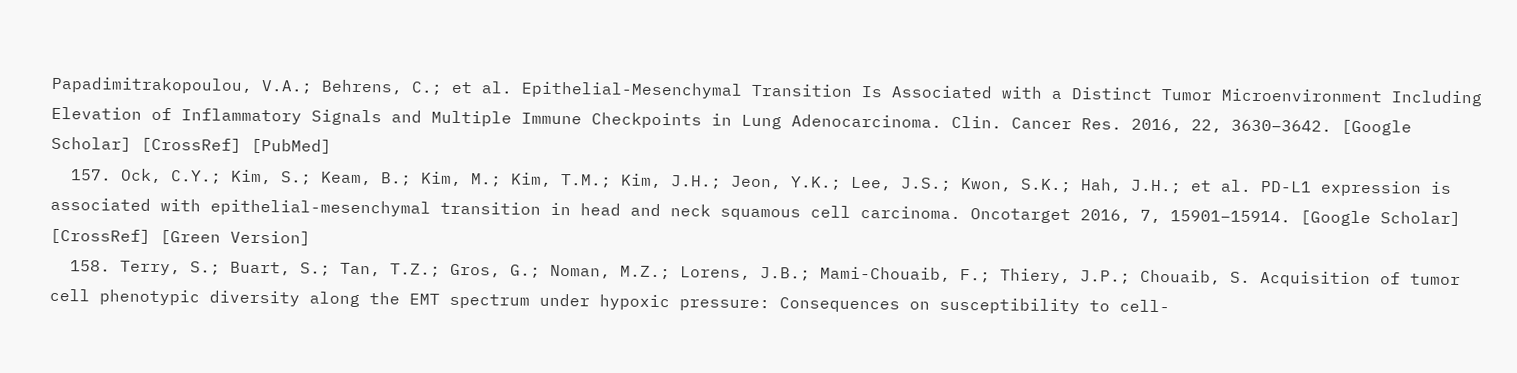Papadimitrakopoulou, V.A.; Behrens, C.; et al. Epithelial-Mesenchymal Transition Is Associated with a Distinct Tumor Microenvironment Including Elevation of Inflammatory Signals and Multiple Immune Checkpoints in Lung Adenocarcinoma. Clin. Cancer Res. 2016, 22, 3630–3642. [Google Scholar] [CrossRef] [PubMed]
  157. Ock, C.Y.; Kim, S.; Keam, B.; Kim, M.; Kim, T.M.; Kim, J.H.; Jeon, Y.K.; Lee, J.S.; Kwon, S.K.; Hah, J.H.; et al. PD-L1 expression is associated with epithelial-mesenchymal transition in head and neck squamous cell carcinoma. Oncotarget 2016, 7, 15901–15914. [Google Scholar] [CrossRef] [Green Version]
  158. Terry, S.; Buart, S.; Tan, T.Z.; Gros, G.; Noman, M.Z.; Lorens, J.B.; Mami-Chouaib, F.; Thiery, J.P.; Chouaib, S. Acquisition of tumor cell phenotypic diversity along the EMT spectrum under hypoxic pressure: Consequences on susceptibility to cell-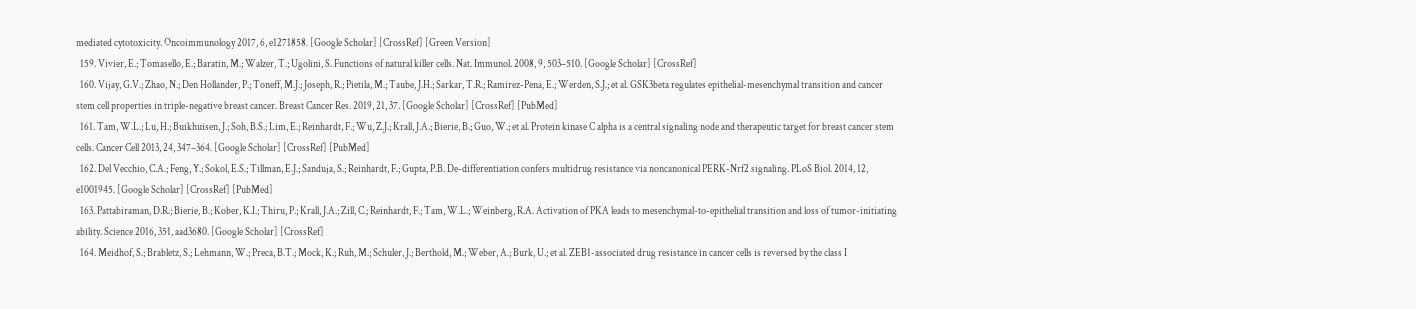mediated cytotoxicity. Oncoimmunology 2017, 6, e1271858. [Google Scholar] [CrossRef] [Green Version]
  159. Vivier, E.; Tomasello, E.; Baratin, M.; Walzer, T.; Ugolini, S. Functions of natural killer cells. Nat. Immunol. 2008, 9, 503–510. [Google Scholar] [CrossRef]
  160. Vijay, G.V.; Zhao, N.; Den Hollander, P.; Toneff, M.J.; Joseph, R.; Pietila, M.; Taube, J.H.; Sarkar, T.R.; Ramirez-Pena, E.; Werden, S.J.; et al. GSK3beta regulates epithelial-mesenchymal transition and cancer stem cell properties in triple-negative breast cancer. Breast Cancer Res. 2019, 21, 37. [Google Scholar] [CrossRef] [PubMed]
  161. Tam, W.L.; Lu, H.; Buikhuisen, J.; Soh, B.S.; Lim, E.; Reinhardt, F.; Wu, Z.J.; Krall, J.A.; Bierie, B.; Guo, W.; et al. Protein kinase C alpha is a central signaling node and therapeutic target for breast cancer stem cells. Cancer Cell 2013, 24, 347–364. [Google Scholar] [CrossRef] [PubMed]
  162. Del Vecchio, C.A.; Feng, Y.; Sokol, E.S.; Tillman, E.J.; Sanduja, S.; Reinhardt, F.; Gupta, P.B. De-differentiation confers multidrug resistance via noncanonical PERK-Nrf2 signaling. PLoS Biol. 2014, 12, e1001945. [Google Scholar] [CrossRef] [PubMed]
  163. Pattabiraman, D.R.; Bierie, B.; Kober, K.I.; Thiru, P.; Krall, J.A.; Zill, C.; Reinhardt, F.; Tam, W.L.; Weinberg, R.A. Activation of PKA leads to mesenchymal-to-epithelial transition and loss of tumor-initiating ability. Science 2016, 351, aad3680. [Google Scholar] [CrossRef]
  164. Meidhof, S.; Brabletz, S.; Lehmann, W.; Preca, B.T.; Mock, K.; Ruh, M.; Schuler, J.; Berthold, M.; Weber, A.; Burk, U.; et al. ZEB1-associated drug resistance in cancer cells is reversed by the class I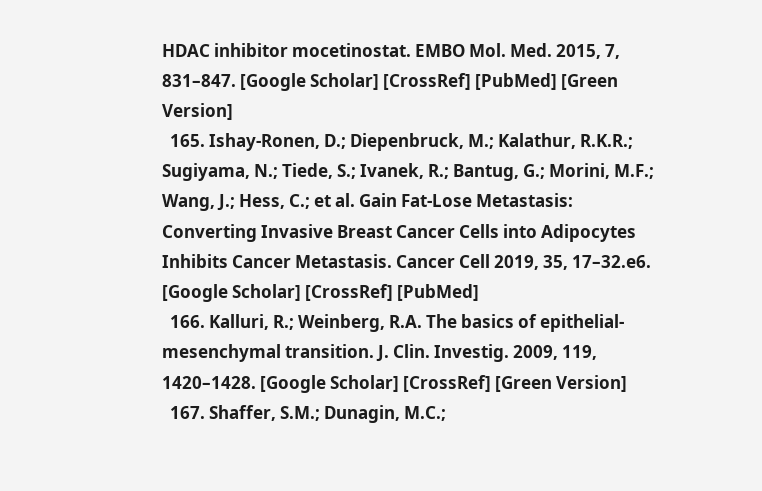HDAC inhibitor mocetinostat. EMBO Mol. Med. 2015, 7, 831–847. [Google Scholar] [CrossRef] [PubMed] [Green Version]
  165. Ishay-Ronen, D.; Diepenbruck, M.; Kalathur, R.K.R.; Sugiyama, N.; Tiede, S.; Ivanek, R.; Bantug, G.; Morini, M.F.; Wang, J.; Hess, C.; et al. Gain Fat-Lose Metastasis: Converting Invasive Breast Cancer Cells into Adipocytes Inhibits Cancer Metastasis. Cancer Cell 2019, 35, 17–32.e6. [Google Scholar] [CrossRef] [PubMed]
  166. Kalluri, R.; Weinberg, R.A. The basics of epithelial-mesenchymal transition. J. Clin. Investig. 2009, 119, 1420–1428. [Google Scholar] [CrossRef] [Green Version]
  167. Shaffer, S.M.; Dunagin, M.C.;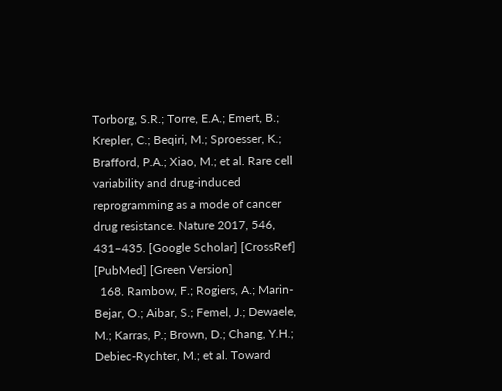Torborg, S.R.; Torre, E.A.; Emert, B.; Krepler, C.; Beqiri, M.; Sproesser, K.; Brafford, P.A.; Xiao, M.; et al. Rare cell variability and drug-induced reprogramming as a mode of cancer drug resistance. Nature 2017, 546, 431–435. [Google Scholar] [CrossRef] [PubMed] [Green Version]
  168. Rambow, F.; Rogiers, A.; Marin-Bejar, O.; Aibar, S.; Femel, J.; Dewaele, M.; Karras, P.; Brown, D.; Chang, Y.H.; Debiec-Rychter, M.; et al. Toward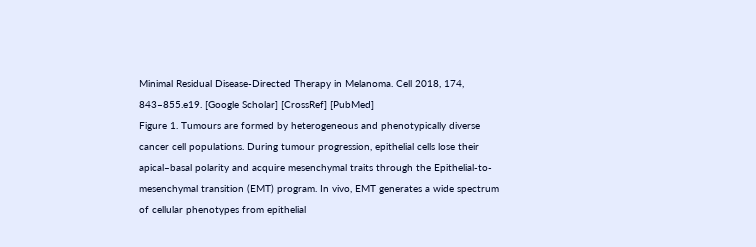Minimal Residual Disease-Directed Therapy in Melanoma. Cell 2018, 174, 843–855.e19. [Google Scholar] [CrossRef] [PubMed]
Figure 1. Tumours are formed by heterogeneous and phenotypically diverse cancer cell populations. During tumour progression, epithelial cells lose their apical–basal polarity and acquire mesenchymal traits through the Epithelial-to-mesenchymal transition (EMT) program. In vivo, EMT generates a wide spectrum of cellular phenotypes from epithelial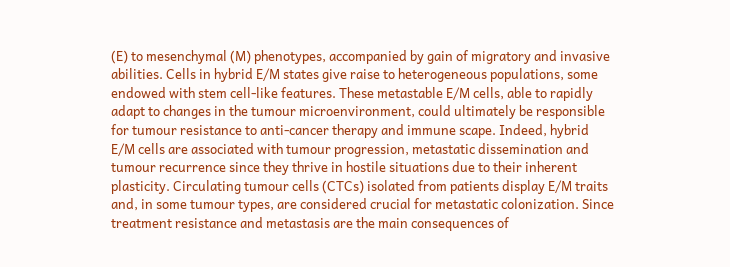(E) to mesenchymal (M) phenotypes, accompanied by gain of migratory and invasive abilities. Cells in hybrid E/M states give raise to heterogeneous populations, some endowed with stem cell-like features. These metastable E/M cells, able to rapidly adapt to changes in the tumour microenvironment, could ultimately be responsible for tumour resistance to anti-cancer therapy and immune scape. Indeed, hybrid E/M cells are associated with tumour progression, metastatic dissemination and tumour recurrence since they thrive in hostile situations due to their inherent plasticity. Circulating tumour cells (CTCs) isolated from patients display E/M traits and, in some tumour types, are considered crucial for metastatic colonization. Since treatment resistance and metastasis are the main consequences of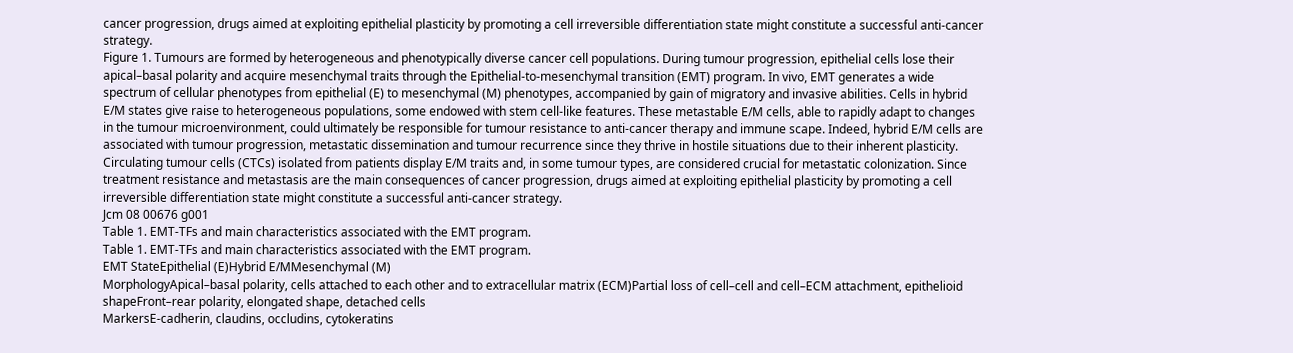cancer progression, drugs aimed at exploiting epithelial plasticity by promoting a cell irreversible differentiation state might constitute a successful anti-cancer strategy.
Figure 1. Tumours are formed by heterogeneous and phenotypically diverse cancer cell populations. During tumour progression, epithelial cells lose their apical–basal polarity and acquire mesenchymal traits through the Epithelial-to-mesenchymal transition (EMT) program. In vivo, EMT generates a wide spectrum of cellular phenotypes from epithelial (E) to mesenchymal (M) phenotypes, accompanied by gain of migratory and invasive abilities. Cells in hybrid E/M states give raise to heterogeneous populations, some endowed with stem cell-like features. These metastable E/M cells, able to rapidly adapt to changes in the tumour microenvironment, could ultimately be responsible for tumour resistance to anti-cancer therapy and immune scape. Indeed, hybrid E/M cells are associated with tumour progression, metastatic dissemination and tumour recurrence since they thrive in hostile situations due to their inherent plasticity. Circulating tumour cells (CTCs) isolated from patients display E/M traits and, in some tumour types, are considered crucial for metastatic colonization. Since treatment resistance and metastasis are the main consequences of cancer progression, drugs aimed at exploiting epithelial plasticity by promoting a cell irreversible differentiation state might constitute a successful anti-cancer strategy.
Jcm 08 00676 g001
Table 1. EMT-TFs and main characteristics associated with the EMT program.
Table 1. EMT-TFs and main characteristics associated with the EMT program.
EMT StateEpithelial (E)Hybrid E/MMesenchymal (M)
MorphologyApical–basal polarity, cells attached to each other and to extracellular matrix (ECM)Partial loss of cell–cell and cell–ECM attachment, epithelioid shapeFront–rear polarity, elongated shape, detached cells
MarkersE-cadherin, claudins, occludins, cytokeratins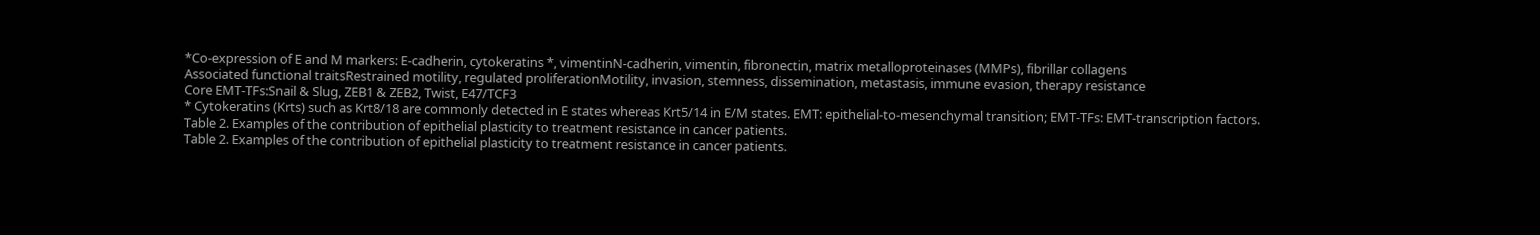*Co-expression of E and M markers: E-cadherin, cytokeratins *, vimentinN-cadherin, vimentin, fibronectin, matrix metalloproteinases (MMPs), fibrillar collagens
Associated functional traitsRestrained motility, regulated proliferationMotility, invasion, stemness, dissemination, metastasis, immune evasion, therapy resistance
Core EMT-TFs:Snail & Slug, ZEB1 & ZEB2, Twist, E47/TCF3
* Cytokeratins (Krts) such as Krt8/18 are commonly detected in E states whereas Krt5/14 in E/M states. EMT: epithelial-to-mesenchymal transition; EMT-TFs: EMT-transcription factors.
Table 2. Examples of the contribution of epithelial plasticity to treatment resistance in cancer patients.
Table 2. Examples of the contribution of epithelial plasticity to treatment resistance in cancer patients.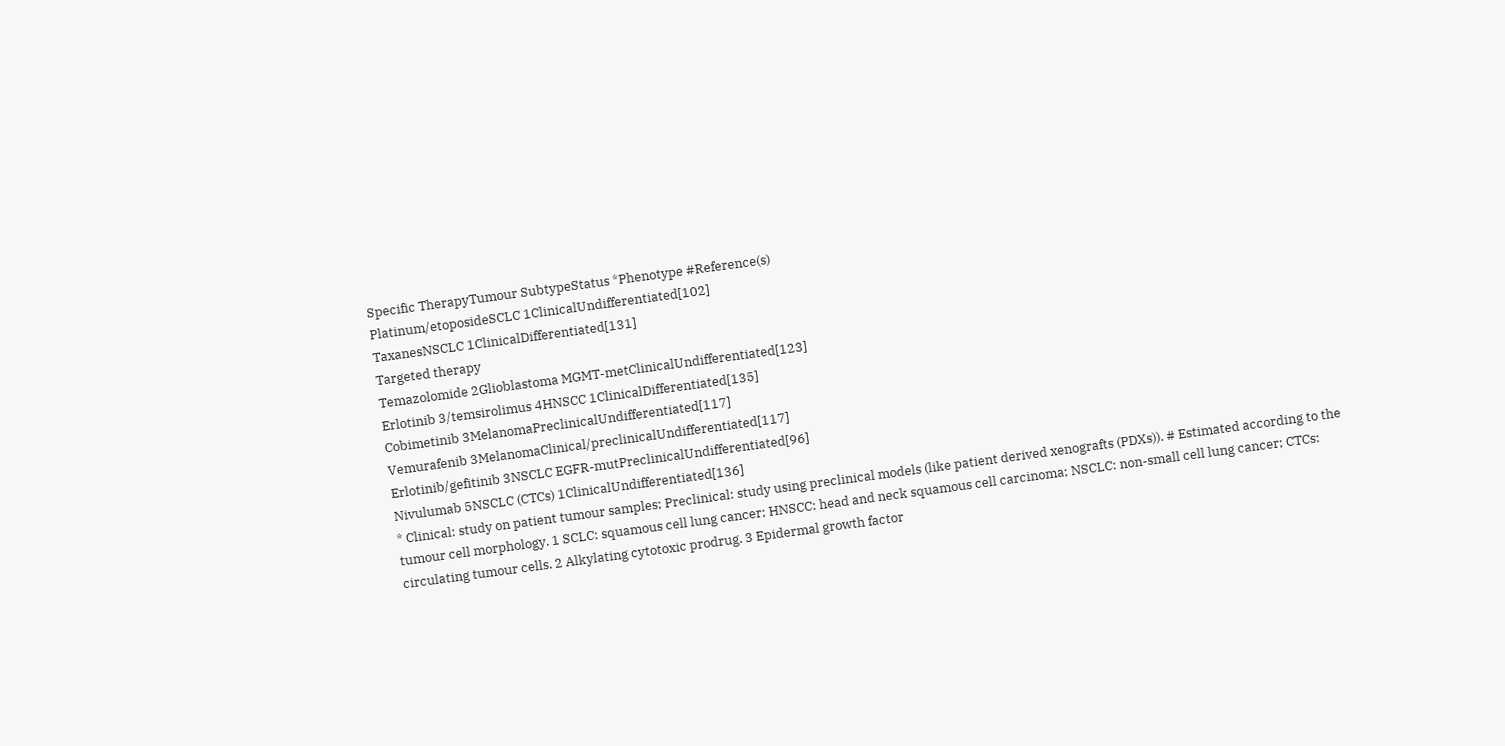Specific TherapyTumour SubtypeStatus *Phenotype #Reference(s)
Platinum/etoposideSCLC 1ClinicalUndifferentiated[102]
TaxanesNSCLC 1ClinicalDifferentiated[131]
Targeted therapy
Temazolomide 2Glioblastoma MGMT-metClinicalUndifferentiated[123]
Erlotinib 3/temsirolimus 4HNSCC 1ClinicalDifferentiated[135]
Cobimetinib 3MelanomaPreclinicalUndifferentiated[117]
Vemurafenib 3MelanomaClinical/preclinicalUndifferentiated[117]
Erlotinib/gefitinib 3NSCLC EGFR-mutPreclinicalUndifferentiated[96]
Nivulumab 5NSCLC (CTCs) 1ClinicalUndifferentiated[136]
* Clinical: study on patient tumour samples; Preclinical: study using preclinical models (like patient derived xenografts (PDXs)). # Estimated according to the tumour cell morphology. 1 SCLC: squamous cell lung cancer; HNSCC: head and neck squamous cell carcinoma; NSCLC: non-small cell lung cancer; CTCs: circulating tumour cells. 2 Alkylating cytotoxic prodrug. 3 Epidermal growth factor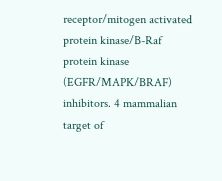receptor/mitogen activated protein kinase/B-Raf protein kinase (EGFR/MAPK/BRAF) inhibitors. 4 mammalian target of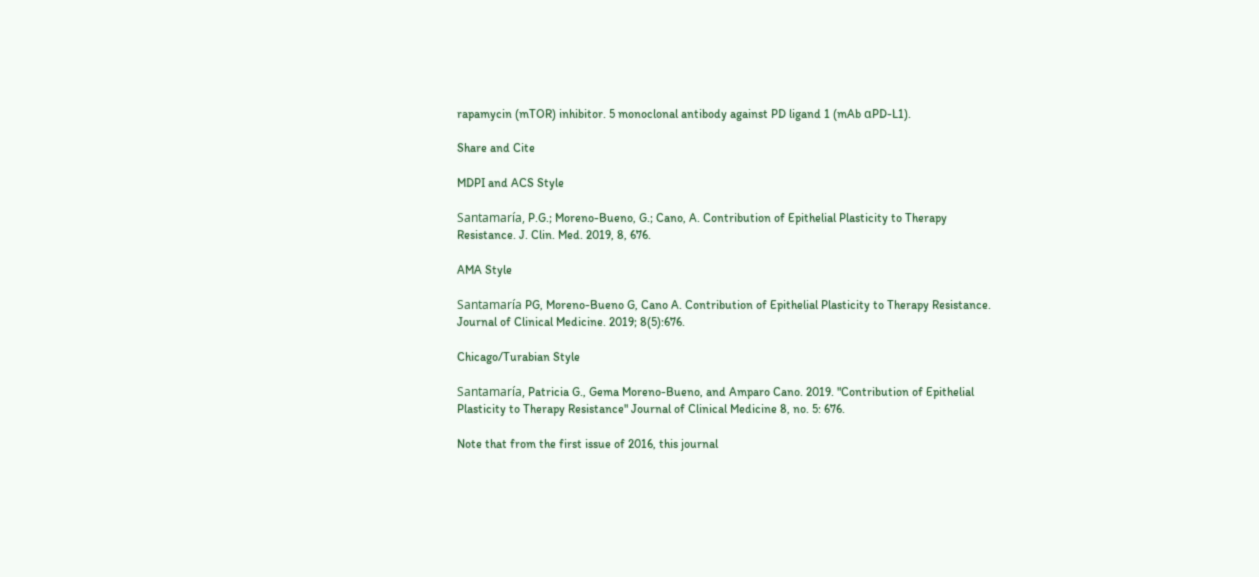rapamycin (mTOR) inhibitor. 5 monoclonal antibody against PD ligand 1 (mAb αPD-L1).

Share and Cite

MDPI and ACS Style

Santamaría, P.G.; Moreno-Bueno, G.; Cano, A. Contribution of Epithelial Plasticity to Therapy Resistance. J. Clin. Med. 2019, 8, 676.

AMA Style

Santamaría PG, Moreno-Bueno G, Cano A. Contribution of Epithelial Plasticity to Therapy Resistance. Journal of Clinical Medicine. 2019; 8(5):676.

Chicago/Turabian Style

Santamaría, Patricia G., Gema Moreno-Bueno, and Amparo Cano. 2019. "Contribution of Epithelial Plasticity to Therapy Resistance" Journal of Clinical Medicine 8, no. 5: 676.

Note that from the first issue of 2016, this journal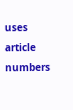uses article numbers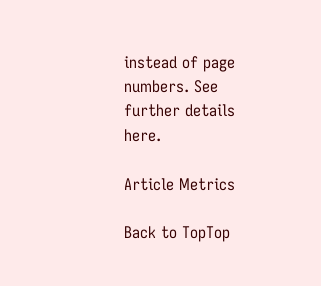instead of page numbers. See further details here.

Article Metrics

Back to TopTop